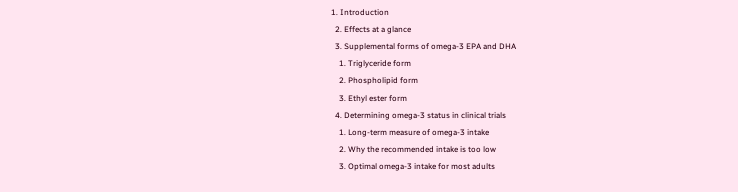1. Introduction
  2. Effects at a glance
  3. Supplemental forms of omega-3 EPA and DHA
    1. Triglyceride form
    2. Phospholipid form
    3. Ethyl ester form
  4. Determining omega-3 status in clinical trials
    1. Long-term measure of omega-3 intake
    2. Why the recommended intake is too low
    3. Optimal omega-3 intake for most adults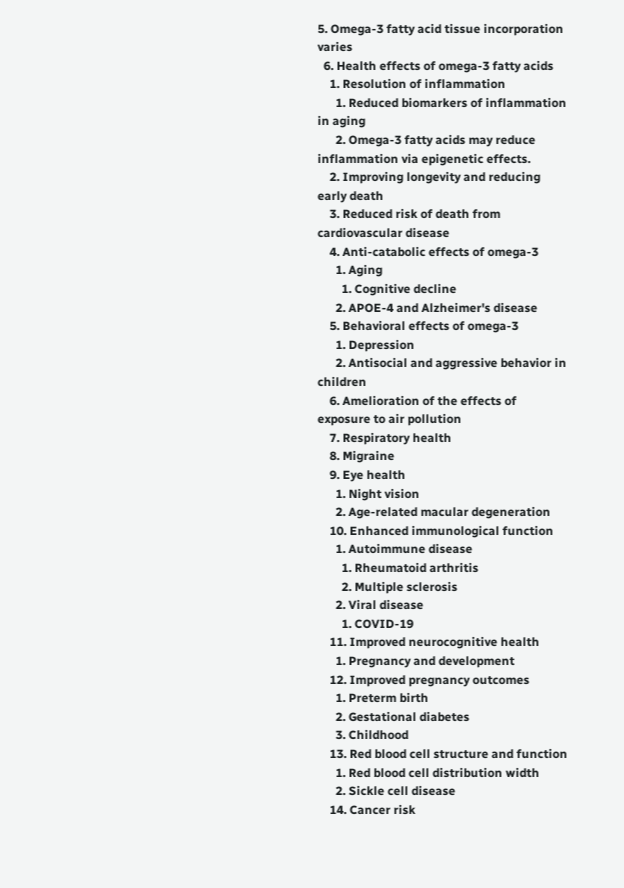5. Omega-3 fatty acid tissue incorporation varies
  6. Health effects of omega-3 fatty acids
    1. Resolution of inflammation
      1. Reduced biomarkers of inflammation in aging
      2. Omega-3 fatty acids may reduce inflammation via epigenetic effects.
    2. Improving longevity and reducing early death
    3. Reduced risk of death from cardiovascular disease
    4. Anti-catabolic effects of omega-3
      1. Aging
        1. Cognitive decline
      2. APOE-4 and Alzheimer's disease
    5. Behavioral effects of omega-3
      1. Depression
      2. Antisocial and aggressive behavior in children
    6. Amelioration of the effects of exposure to air pollution
    7. Respiratory health
    8. Migraine
    9. Eye health
      1. Night vision
      2. Age-related macular degeneration
    10. Enhanced immunological function
      1. Autoimmune disease
        1. Rheumatoid arthritis
        2. Multiple sclerosis
      2. Viral disease
        1. COVID-19
    11. Improved neurocognitive health
      1. Pregnancy and development
    12. Improved pregnancy outcomes
      1. Preterm birth
      2. Gestational diabetes
      3. Childhood
    13. Red blood cell structure and function
      1. Red blood cell distribution width
      2. Sickle cell disease
    14. Cancer risk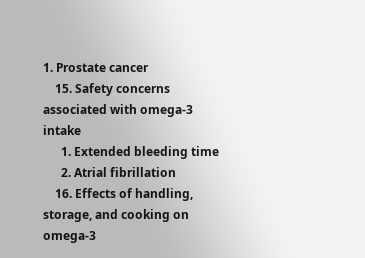1. Prostate cancer
    15. Safety concerns associated with omega-3 intake
      1. Extended bleeding time
      2. Atrial fibrillation
    16. Effects of handling, storage, and cooking on omega-3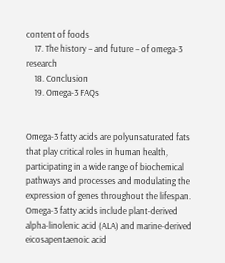content of foods
    17. The history – and future – of omega-3 research
    18. Conclusion
    19. Omega-3 FAQs


Omega-3 fatty acids are polyunsaturated fats that play critical roles in human health, participating in a wide range of biochemical pathways and processes and modulating the expression of genes throughout the lifespan. Omega-3 fatty acids include plant-derived alpha-linolenic acid (ALA) and marine-derived eicosapentaenoic acid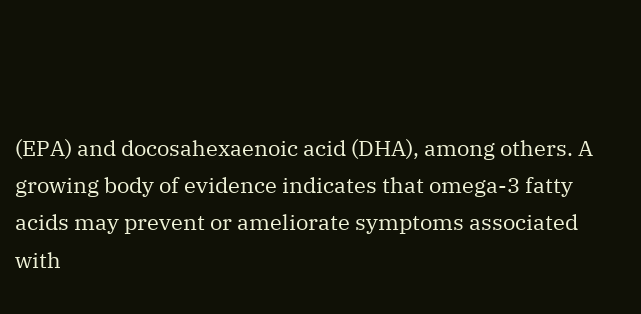(EPA) and docosahexaenoic acid (DHA), among others. A growing body of evidence indicates that omega-3 fatty acids may prevent or ameliorate symptoms associated with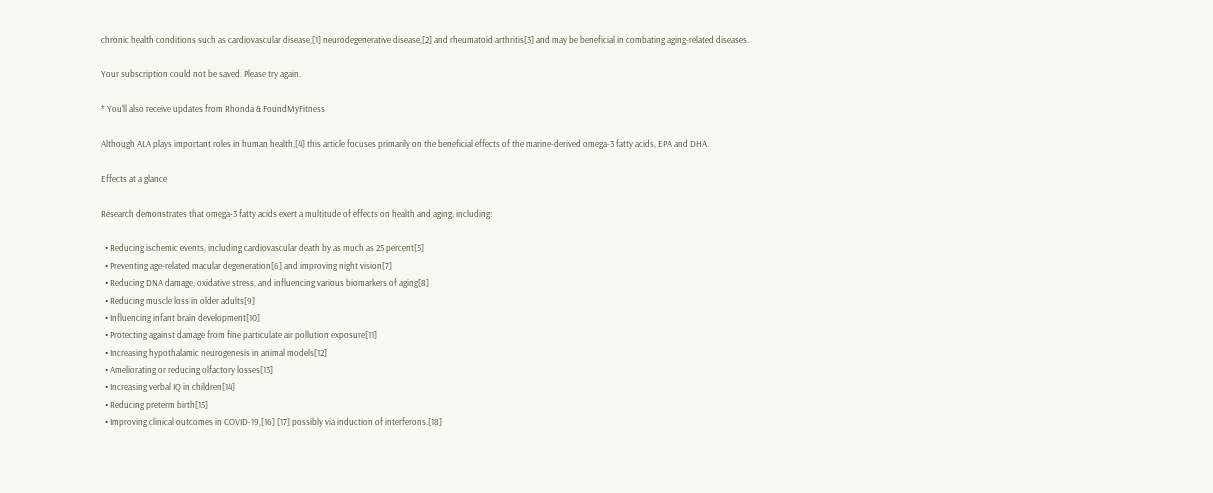chronic health conditions such as cardiovascular disease,[1] neurodegenerative disease,[2] and rheumatoid arthritis[3] and may be beneficial in combating aging-related diseases.

Your subscription could not be saved. Please try again.

* You'll also receive updates from Rhonda & FoundMyFitness

Although ALA plays important roles in human health,[4] this article focuses primarily on the beneficial effects of the marine-derived omega-3 fatty acids, EPA and DHA.

Effects at a glance

Research demonstrates that omega-3 fatty acids exert a multitude of effects on health and aging, including:

  • Reducing ischemic events, including cardiovascular death by as much as 25 percent[5]
  • Preventing age-related macular degeneration[6] and improving night vision[7]
  • Reducing DNA damage, oxidative stress, and influencing various biomarkers of aging[8]
  • Reducing muscle loss in older adults[9]
  • Influencing infant brain development[10]
  • Protecting against damage from fine particulate air pollution exposure[11]
  • Increasing hypothalamic neurogenesis in animal models[12]
  • Ameliorating or reducing olfactory losses[13]
  • Increasing verbal IQ in children[14]
  • Reducing preterm birth[15]
  • Improving clinical outcomes in COVID-19,[16] [17] possibly via induction of interferons.[18]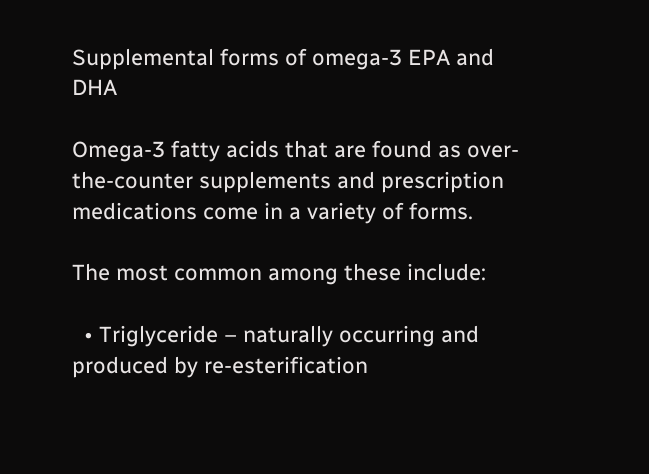Supplemental forms of omega-3 EPA and DHA

Omega-3 fatty acids that are found as over-the-counter supplements and prescription medications come in a variety of forms.

The most common among these include:

  • Triglyceride – naturally occurring and produced by re-esterification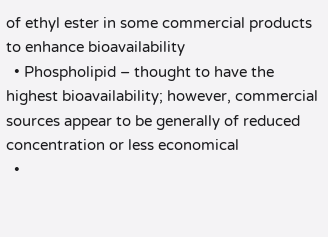of ethyl ester in some commercial products to enhance bioavailability
  • Phospholipid – thought to have the highest bioavailability; however, commercial sources appear to be generally of reduced concentration or less economical
  •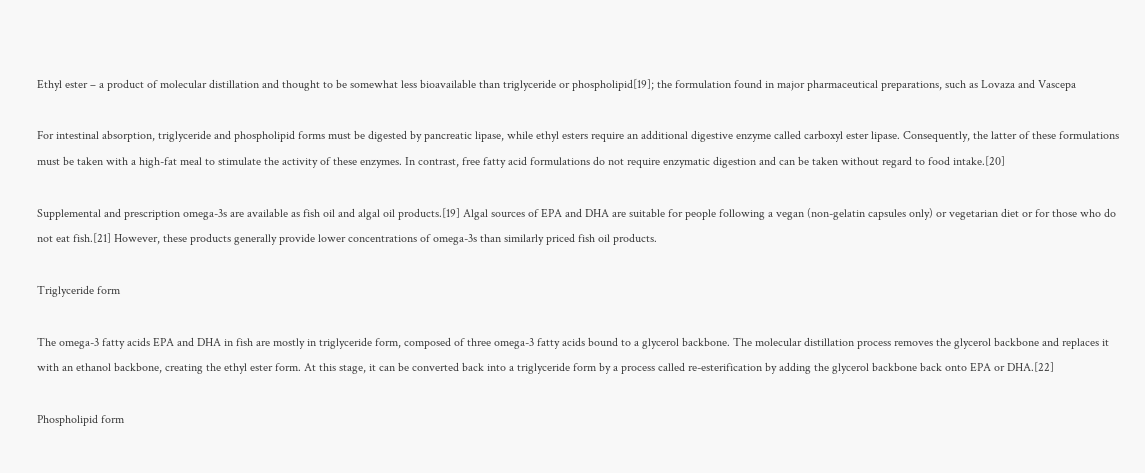Ethyl ester – a product of molecular distillation and thought to be somewhat less bioavailable than triglyceride or phospholipid[19]; the formulation found in major pharmaceutical preparations, such as Lovaza and Vascepa

For intestinal absorption, triglyceride and phospholipid forms must be digested by pancreatic lipase, while ethyl esters require an additional digestive enzyme called carboxyl ester lipase. Consequently, the latter of these formulations must be taken with a high-fat meal to stimulate the activity of these enzymes. In contrast, free fatty acid formulations do not require enzymatic digestion and can be taken without regard to food intake.[20]

Supplemental and prescription omega-3s are available as fish oil and algal oil products.[19] Algal sources of EPA and DHA are suitable for people following a vegan (non-gelatin capsules only) or vegetarian diet or for those who do not eat fish.[21] However, these products generally provide lower concentrations of omega-3s than similarly priced fish oil products.

Triglyceride form

The omega-3 fatty acids EPA and DHA in fish are mostly in triglyceride form, composed of three omega-3 fatty acids bound to a glycerol backbone. The molecular distillation process removes the glycerol backbone and replaces it with an ethanol backbone, creating the ethyl ester form. At this stage, it can be converted back into a triglyceride form by a process called re-esterification by adding the glycerol backbone back onto EPA or DHA.[22]

Phospholipid form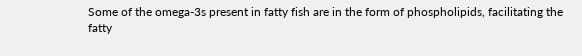Some of the omega-3s present in fatty fish are in the form of phospholipids, facilitating the fatty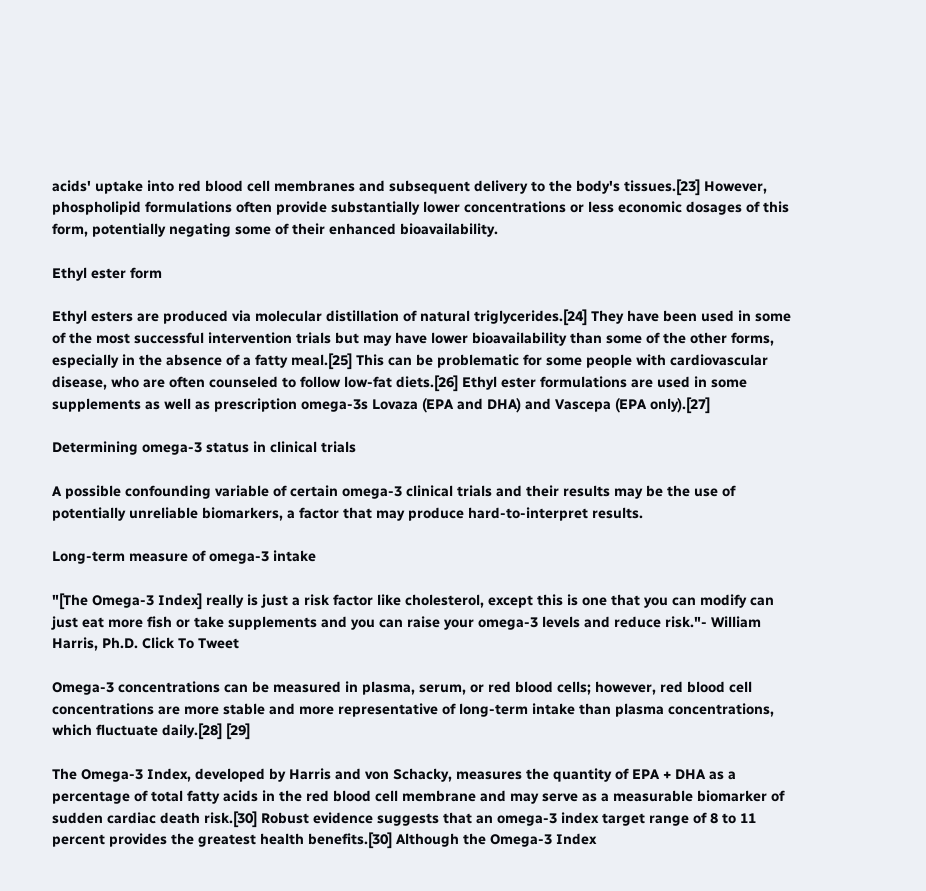acids' uptake into red blood cell membranes and subsequent delivery to the body's tissues.[23] However, phospholipid formulations often provide substantially lower concentrations or less economic dosages of this form, potentially negating some of their enhanced bioavailability.

Ethyl ester form

Ethyl esters are produced via molecular distillation of natural triglycerides.[24] They have been used in some of the most successful intervention trials but may have lower bioavailability than some of the other forms, especially in the absence of a fatty meal.[25] This can be problematic for some people with cardiovascular disease, who are often counseled to follow low-fat diets.[26] Ethyl ester formulations are used in some supplements as well as prescription omega-3s Lovaza (EPA and DHA) and Vascepa (EPA only).[27]

Determining omega-3 status in clinical trials

A possible confounding variable of certain omega-3 clinical trials and their results may be the use of potentially unreliable biomarkers, a factor that may produce hard-to-interpret results.

Long-term measure of omega-3 intake

"[The Omega-3 Index] really is just a risk factor like cholesterol, except this is one that you can modify can just eat more fish or take supplements and you can raise your omega-3 levels and reduce risk."- William Harris, Ph.D. Click To Tweet

Omega-3 concentrations can be measured in plasma, serum, or red blood cells; however, red blood cell concentrations are more stable and more representative of long-term intake than plasma concentrations, which fluctuate daily.[28] [29]

The Omega-3 Index, developed by Harris and von Schacky, measures the quantity of EPA + DHA as a percentage of total fatty acids in the red blood cell membrane and may serve as a measurable biomarker of sudden cardiac death risk.[30] Robust evidence suggests that an omega-3 index target range of 8 to 11 percent provides the greatest health benefits.[30] Although the Omega-3 Index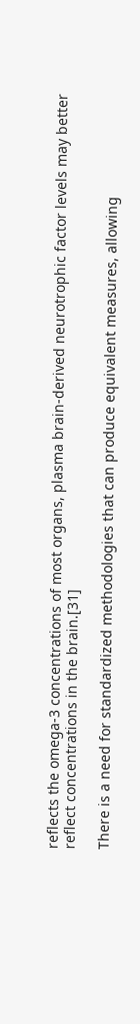reflects the omega-3 concentrations of most organs, plasma brain-derived neurotrophic factor levels may better reflect concentrations in the brain.[31]

There is a need for standardized methodologies that can produce equivalent measures, allowing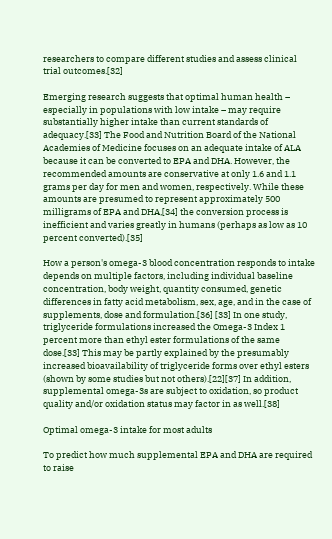researchers to compare different studies and assess clinical trial outcomes.[32]

Emerging research suggests that optimal human health – especially in populations with low intake – may require substantially higher intake than current standards of adequacy.[33] The Food and Nutrition Board of the National Academies of Medicine focuses on an adequate intake of ALA because it can be converted to EPA and DHA. However, the recommended amounts are conservative at only 1.6 and 1.1 grams per day for men and women, respectively. While these amounts are presumed to represent approximately 500 milligrams of EPA and DHA,[34] the conversion process is inefficient and varies greatly in humans (perhaps as low as 10 percent converted).[35]

How a person's omega-3 blood concentration responds to intake depends on multiple factors, including individual baseline concentration, body weight, quantity consumed, genetic differences in fatty acid metabolism, sex, age, and in the case of supplements, dose and formulation.[36] [33] In one study, triglyceride formulations increased the Omega-3 Index 1 percent more than ethyl ester formulations of the same dose.[33] This may be partly explained by the presumably increased bioavailability of triglyceride forms over ethyl esters (shown by some studies but not others).[22][37] In addition, supplemental omega-3s are subject to oxidation, so product quality and/or oxidation status may factor in as well.[38]

Optimal omega-3 intake for most adults

To predict how much supplemental EPA and DHA are required to raise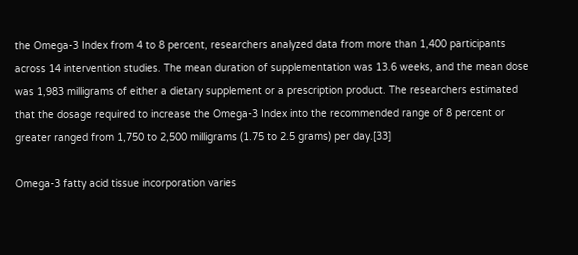the Omega-3 Index from 4 to 8 percent, researchers analyzed data from more than 1,400 participants across 14 intervention studies. The mean duration of supplementation was 13.6 weeks, and the mean dose was 1,983 milligrams of either a dietary supplement or a prescription product. The researchers estimated that the dosage required to increase the Omega-3 Index into the recommended range of 8 percent or greater ranged from 1,750 to 2,500 milligrams (1.75 to 2.5 grams) per day.[33]

Omega-3 fatty acid tissue incorporation varies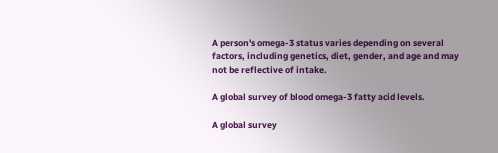A person's omega-3 status varies depending on several factors, including genetics, diet, gender, and age and may not be reflective of intake.

A global survey of blood omega-3 fatty acid levels.

A global survey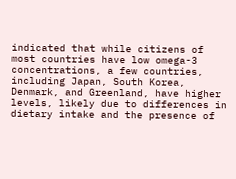indicated that while citizens of most countries have low omega-3 concentrations, a few countries, including Japan, South Korea, Denmark, and Greenland, have higher levels, likely due to differences in dietary intake and the presence of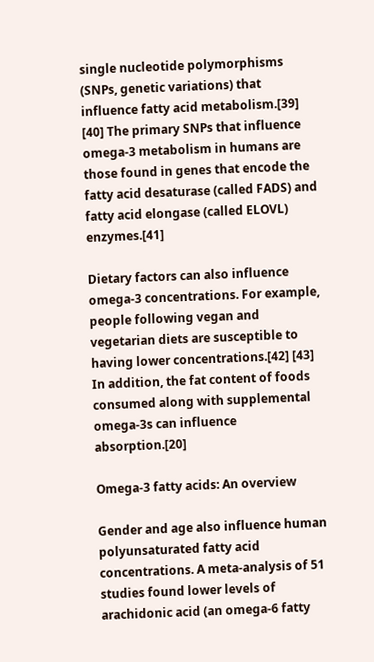single nucleotide polymorphisms (SNPs, genetic variations) that influence fatty acid metabolism.[39] [40] The primary SNPs that influence omega-3 metabolism in humans are those found in genes that encode the fatty acid desaturase (called FADS) and fatty acid elongase (called ELOVL) enzymes.[41]

Dietary factors can also influence omega-3 concentrations. For example, people following vegan and vegetarian diets are susceptible to having lower concentrations.[42] [43] In addition, the fat content of foods consumed along with supplemental omega-3s can influence absorption.[20]

Omega-3 fatty acids: An overview

Gender and age also influence human polyunsaturated fatty acid concentrations. A meta-analysis of 51 studies found lower levels of arachidonic acid (an omega-6 fatty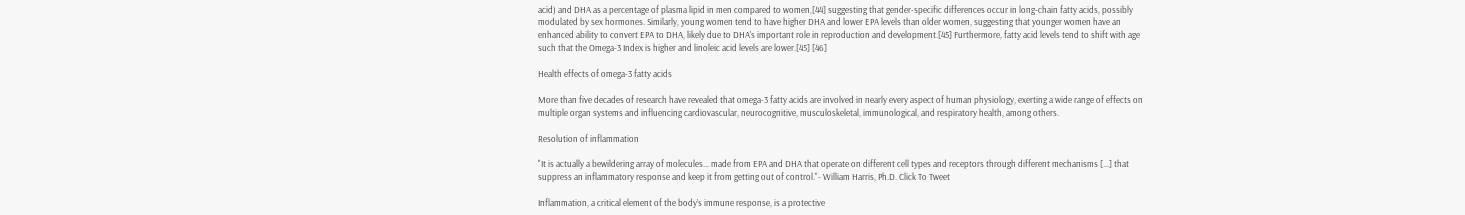acid) and DHA as a percentage of plasma lipid in men compared to women,[44] suggesting that gender-specific differences occur in long-chain fatty acids, possibly modulated by sex hormones. Similarly, young women tend to have higher DHA and lower EPA levels than older women, suggesting that younger women have an enhanced ability to convert EPA to DHA, likely due to DHA's important role in reproduction and development.[45] Furthermore, fatty acid levels tend to shift with age such that the Omega-3 Index is higher and linoleic acid levels are lower.[45] [46]

Health effects of omega-3 fatty acids

More than five decades of research have revealed that omega-3 fatty acids are involved in nearly every aspect of human physiology, exerting a wide range of effects on multiple organ systems and influencing cardiovascular, neurocognitive, musculoskeletal, immunological, and respiratory health, among others.

Resolution of inflammation

"It is actually a bewildering array of molecules... made from EPA and DHA that operate on different cell types and receptors through different mechanisms [...] that suppress an inflammatory response and keep it from getting out of control."- William Harris, Ph.D. Click To Tweet

Inflammation, a critical element of the body’s immune response, is a protective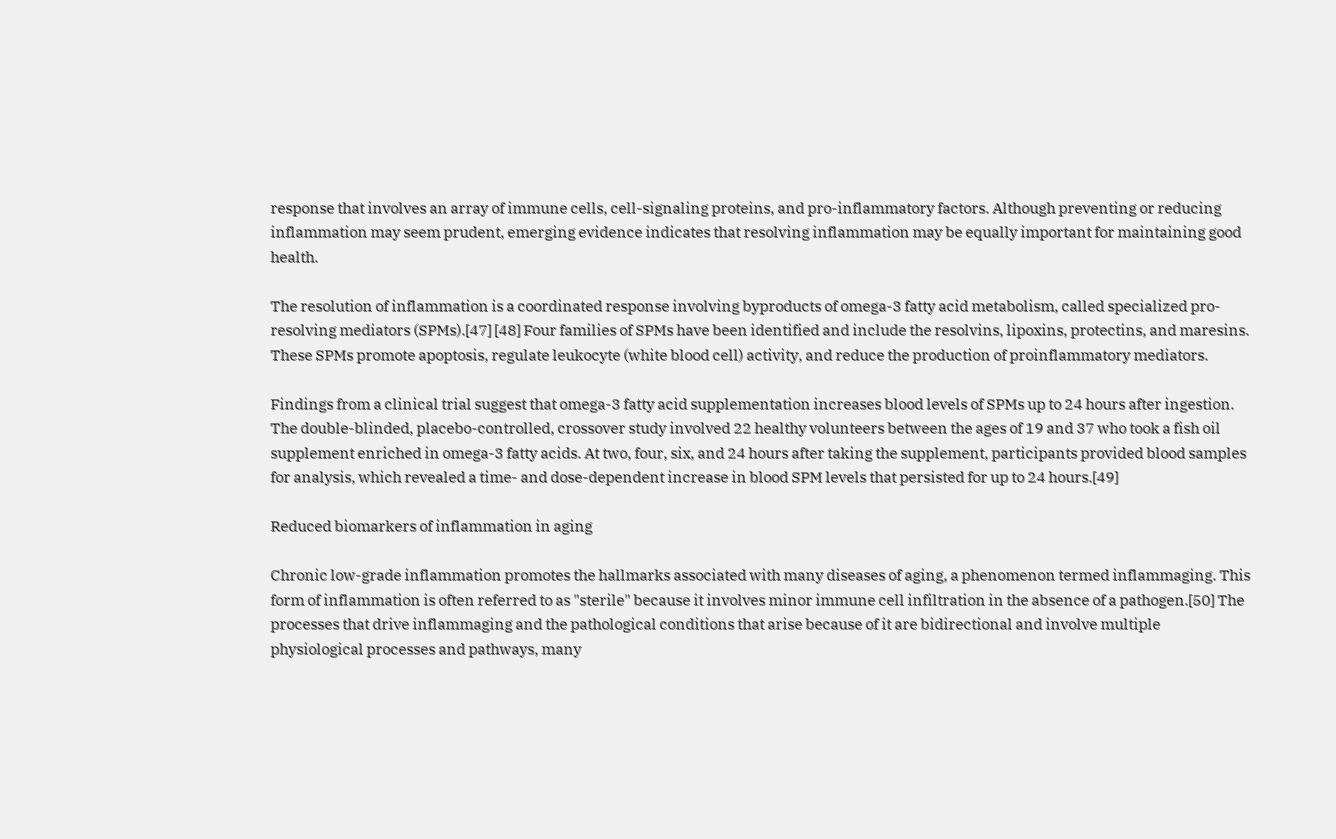response that involves an array of immune cells, cell-signaling proteins, and pro-inflammatory factors. Although preventing or reducing inflammation may seem prudent, emerging evidence indicates that resolving inflammation may be equally important for maintaining good health.

The resolution of inflammation is a coordinated response involving byproducts of omega-3 fatty acid metabolism, called specialized pro-resolving mediators (SPMs).[47] [48] Four families of SPMs have been identified and include the resolvins, lipoxins, protectins, and maresins. These SPMs promote apoptosis, regulate leukocyte (white blood cell) activity, and reduce the production of proinflammatory mediators.

Findings from a clinical trial suggest that omega-3 fatty acid supplementation increases blood levels of SPMs up to 24 hours after ingestion. The double-blinded, placebo-controlled, crossover study involved 22 healthy volunteers between the ages of 19 and 37 who took a fish oil supplement enriched in omega-3 fatty acids. At two, four, six, and 24 hours after taking the supplement, participants provided blood samples for analysis, which revealed a time- and dose-dependent increase in blood SPM levels that persisted for up to 24 hours.[49]

Reduced biomarkers of inflammation in aging

Chronic low-grade inflammation promotes the hallmarks associated with many diseases of aging, a phenomenon termed inflammaging. This form of inflammation is often referred to as "sterile" because it involves minor immune cell infiltration in the absence of a pathogen.[50] The processes that drive inflammaging and the pathological conditions that arise because of it are bidirectional and involve multiple physiological processes and pathways, many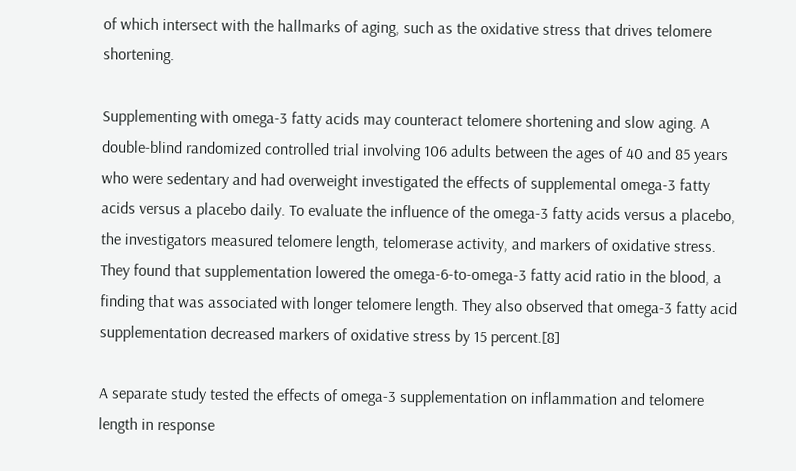of which intersect with the hallmarks of aging, such as the oxidative stress that drives telomere shortening.

Supplementing with omega-3 fatty acids may counteract telomere shortening and slow aging. A double-blind randomized controlled trial involving 106 adults between the ages of 40 and 85 years who were sedentary and had overweight investigated the effects of supplemental omega-3 fatty acids versus a placebo daily. To evaluate the influence of the omega-3 fatty acids versus a placebo, the investigators measured telomere length, telomerase activity, and markers of oxidative stress. They found that supplementation lowered the omega-6-to-omega-3 fatty acid ratio in the blood, a finding that was associated with longer telomere length. They also observed that omega-3 fatty acid supplementation decreased markers of oxidative stress by 15 percent.[8]

A separate study tested the effects of omega-3 supplementation on inflammation and telomere length in response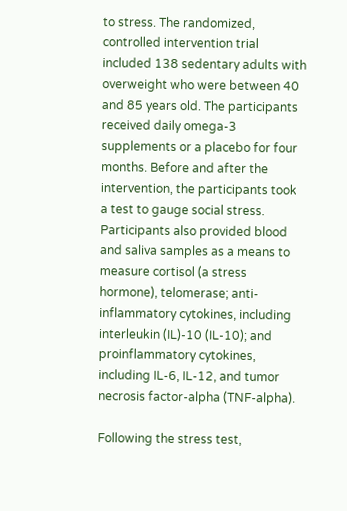to stress. The randomized, controlled intervention trial included 138 sedentary adults with overweight who were between 40 and 85 years old. The participants received daily omega-3 supplements or a placebo for four months. Before and after the intervention, the participants took a test to gauge social stress. Participants also provided blood and saliva samples as a means to measure cortisol (a stress hormone), telomerase; anti-inflammatory cytokines, including interleukin (IL)-10 (IL-10); and proinflammatory cytokines, including IL-6, IL-12, and tumor necrosis factor-alpha (TNF-alpha).

Following the stress test,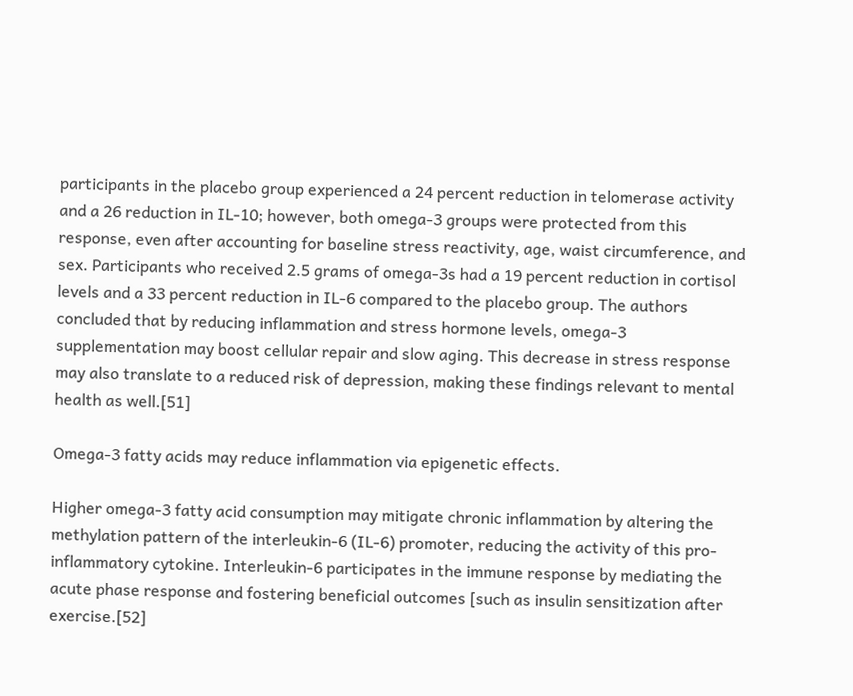participants in the placebo group experienced a 24 percent reduction in telomerase activity and a 26 reduction in IL-10; however, both omega-3 groups were protected from this response, even after accounting for baseline stress reactivity, age, waist circumference, and sex. Participants who received 2.5 grams of omega-3s had a 19 percent reduction in cortisol levels and a 33 percent reduction in IL-6 compared to the placebo group. The authors concluded that by reducing inflammation and stress hormone levels, omega-3 supplementation may boost cellular repair and slow aging. This decrease in stress response may also translate to a reduced risk of depression, making these findings relevant to mental health as well.[51]

Omega-3 fatty acids may reduce inflammation via epigenetic effects.

Higher omega-3 fatty acid consumption may mitigate chronic inflammation by altering the methylation pattern of the interleukin-6 (IL-6) promoter, reducing the activity of this pro-inflammatory cytokine. Interleukin-6 participates in the immune response by mediating the acute phase response and fostering beneficial outcomes [such as insulin sensitization after exercise.[52]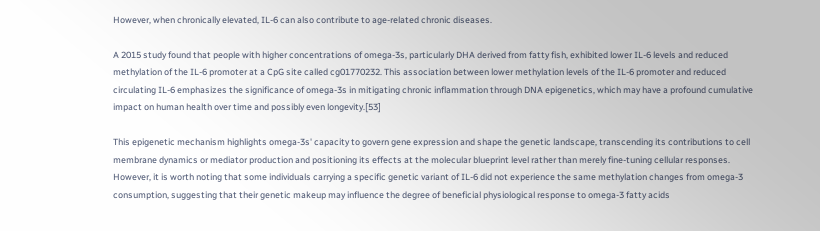However, when chronically elevated, IL-6 can also contribute to age-related chronic diseases.

A 2015 study found that people with higher concentrations of omega-3s, particularly DHA derived from fatty fish, exhibited lower IL-6 levels and reduced methylation of the IL-6 promoter at a CpG site called cg01770232. This association between lower methylation levels of the IL-6 promoter and reduced circulating IL-6 emphasizes the significance of omega-3s in mitigating chronic inflammation through DNA epigenetics, which may have a profound cumulative impact on human health over time and possibly even longevity.[53]

This epigenetic mechanism highlights omega-3s' capacity to govern gene expression and shape the genetic landscape, transcending its contributions to cell membrane dynamics or mediator production and positioning its effects at the molecular blueprint level rather than merely fine-tuning cellular responses. However, it is worth noting that some individuals carrying a specific genetic variant of IL-6 did not experience the same methylation changes from omega-3 consumption, suggesting that their genetic makeup may influence the degree of beneficial physiological response to omega-3 fatty acids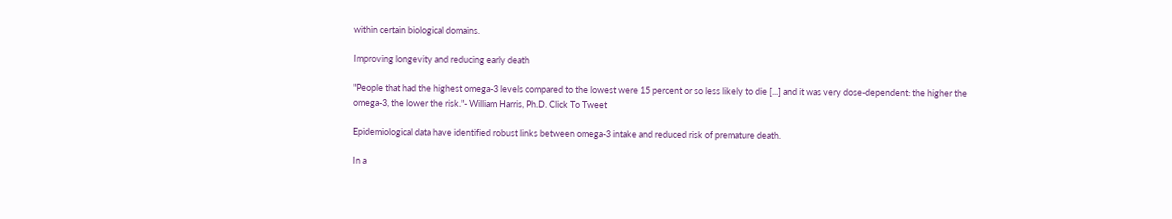within certain biological domains.

Improving longevity and reducing early death

"People that had the highest omega-3 levels compared to the lowest were 15 percent or so less likely to die [...] and it was very dose-dependent: the higher the omega-3, the lower the risk."- William Harris, Ph.D. Click To Tweet

Epidemiological data have identified robust links between omega-3 intake and reduced risk of premature death.

In a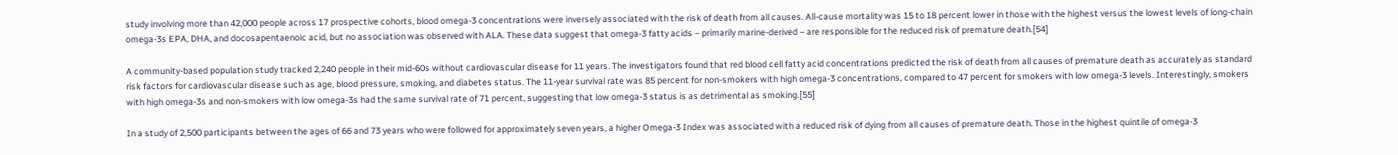study involving more than 42,000 people across 17 prospective cohorts, blood omega-3 concentrations were inversely associated with the risk of death from all causes. All-cause mortality was 15 to 18 percent lower in those with the highest versus the lowest levels of long-chain omega-3s EPA, DHA, and docosapentaenoic acid, but no association was observed with ALA. These data suggest that omega-3 fatty acids – primarily marine-derived – are responsible for the reduced risk of premature death.[54]

A community-based population study tracked 2,240 people in their mid-60s without cardiovascular disease for 11 years. The investigators found that red blood cell fatty acid concentrations predicted the risk of death from all causes of premature death as accurately as standard risk factors for cardiovascular disease such as age, blood pressure, smoking, and diabetes status. The 11-year survival rate was 85 percent for non-smokers with high omega-3 concentrations, compared to 47 percent for smokers with low omega-3 levels. Interestingly, smokers with high omega-3s and non-smokers with low omega-3s had the same survival rate of 71 percent, suggesting that low omega-3 status is as detrimental as smoking.[55]

In a study of 2,500 participants between the ages of 66 and 73 years who were followed for approximately seven years, a higher Omega-3 Index was associated with a reduced risk of dying from all causes of premature death. Those in the highest quintile of omega-3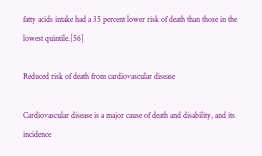fatty acids intake had a 35 percent lower risk of death than those in the lowest quintile.[56]

Reduced risk of death from cardiovascular disease

Cardiovascular disease is a major cause of death and disability, and its incidence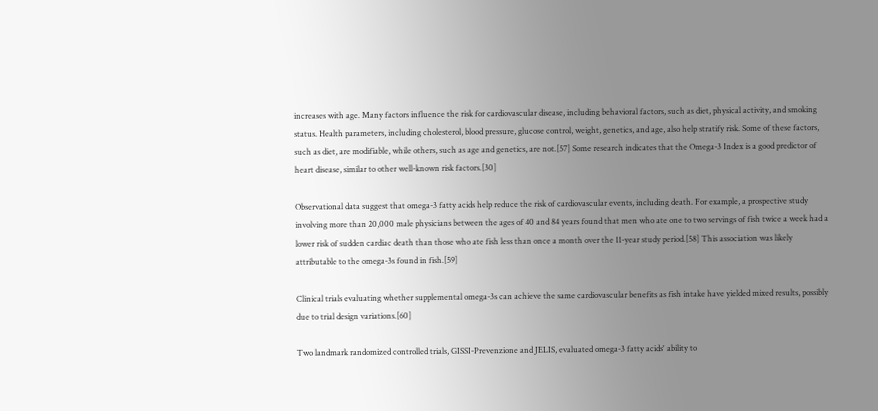increases with age. Many factors influence the risk for cardiovascular disease, including behavioral factors, such as diet, physical activity, and smoking status. Health parameters, including cholesterol, blood pressure, glucose control, weight, genetics, and age, also help stratify risk. Some of these factors, such as diet, are modifiable, while others, such as age and genetics, are not.[57] Some research indicates that the Omega-3 Index is a good predictor of heart disease, similar to other well-known risk factors.[30]

Observational data suggest that omega-3 fatty acids help reduce the risk of cardiovascular events, including death. For example, a prospective study involving more than 20,000 male physicians between the ages of 40 and 84 years found that men who ate one to two servings of fish twice a week had a lower risk of sudden cardiac death than those who ate fish less than once a month over the 11-year study period.[58] This association was likely attributable to the omega-3s found in fish.[59]

Clinical trials evaluating whether supplemental omega-3s can achieve the same cardiovascular benefits as fish intake have yielded mixed results, possibly due to trial design variations.[60]

Two landmark randomized controlled trials, GISSI-Prevenzione and JELIS, evaluated omega-3 fatty acids' ability to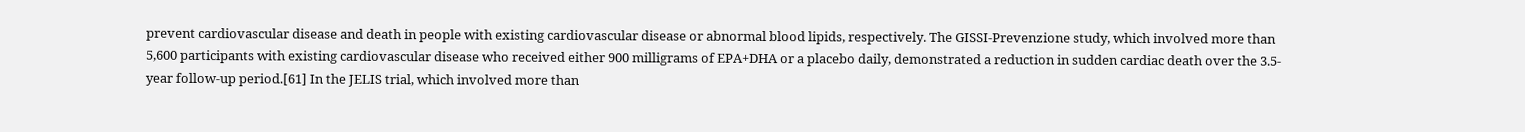prevent cardiovascular disease and death in people with existing cardiovascular disease or abnormal blood lipids, respectively. The GISSI-Prevenzione study, which involved more than 5,600 participants with existing cardiovascular disease who received either 900 milligrams of EPA+DHA or a placebo daily, demonstrated a reduction in sudden cardiac death over the 3.5-year follow-up period.[61] In the JELIS trial, which involved more than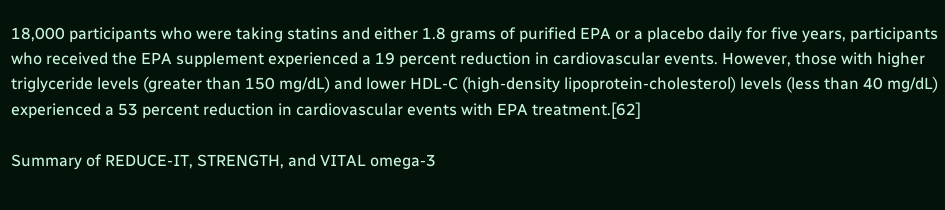18,000 participants who were taking statins and either 1.8 grams of purified EPA or a placebo daily for five years, participants who received the EPA supplement experienced a 19 percent reduction in cardiovascular events. However, those with higher triglyceride levels (greater than 150 mg/dL) and lower HDL-C (high-density lipoprotein-cholesterol) levels (less than 40 mg/dL) experienced a 53 percent reduction in cardiovascular events with EPA treatment.[62]

Summary of REDUCE-IT, STRENGTH, and VITAL omega-3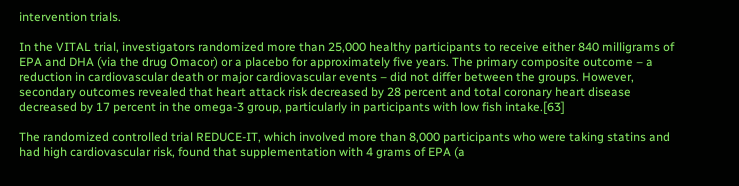intervention trials.

In the VITAL trial, investigators randomized more than 25,000 healthy participants to receive either 840 milligrams of EPA and DHA (via the drug Omacor) or a placebo for approximately five years. The primary composite outcome – a reduction in cardiovascular death or major cardiovascular events – did not differ between the groups. However, secondary outcomes revealed that heart attack risk decreased by 28 percent and total coronary heart disease decreased by 17 percent in the omega-3 group, particularly in participants with low fish intake.[63]

The randomized controlled trial REDUCE-IT, which involved more than 8,000 participants who were taking statins and had high cardiovascular risk, found that supplementation with 4 grams of EPA (a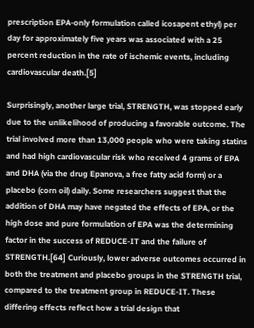prescription EPA-only formulation called icosapent ethyl) per day for approximately five years was associated with a 25 percent reduction in the rate of ischemic events, including cardiovascular death.[5]

Surprisingly, another large trial, STRENGTH, was stopped early due to the unlikelihood of producing a favorable outcome. The trial involved more than 13,000 people who were taking statins and had high cardiovascular risk who received 4 grams of EPA and DHA (via the drug Epanova, a free fatty acid form) or a placebo (corn oil) daily. Some researchers suggest that the addition of DHA may have negated the effects of EPA, or the high dose and pure formulation of EPA was the determining factor in the success of REDUCE-IT and the failure of STRENGTH.[64] Curiously, lower adverse outcomes occurred in both the treatment and placebo groups in the STRENGTH trial, compared to the treatment group in REDUCE-IT. These differing effects reflect how a trial design that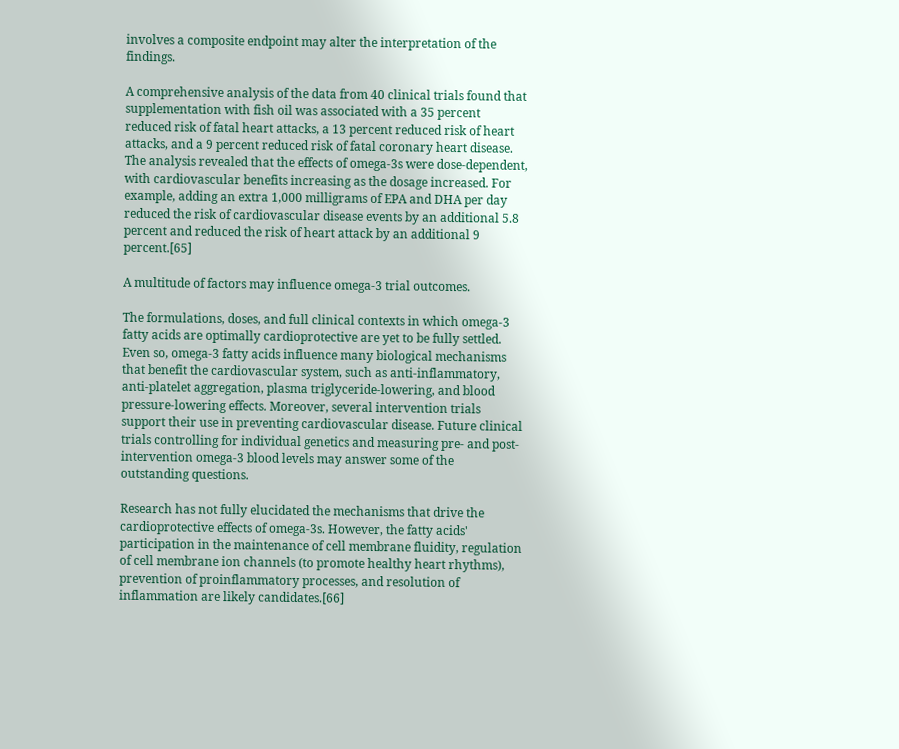involves a composite endpoint may alter the interpretation of the findings.

A comprehensive analysis of the data from 40 clinical trials found that supplementation with fish oil was associated with a 35 percent reduced risk of fatal heart attacks, a 13 percent reduced risk of heart attacks, and a 9 percent reduced risk of fatal coronary heart disease. The analysis revealed that the effects of omega-3s were dose-dependent, with cardiovascular benefits increasing as the dosage increased. For example, adding an extra 1,000 milligrams of EPA and DHA per day reduced the risk of cardiovascular disease events by an additional 5.8 percent and reduced the risk of heart attack by an additional 9 percent.[65]

A multitude of factors may influence omega-3 trial outcomes.

The formulations, doses, and full clinical contexts in which omega-3 fatty acids are optimally cardioprotective are yet to be fully settled. Even so, omega-3 fatty acids influence many biological mechanisms that benefit the cardiovascular system, such as anti-inflammatory, anti-platelet aggregation, plasma triglyceride-lowering, and blood pressure-lowering effects. Moreover, several intervention trials support their use in preventing cardiovascular disease. Future clinical trials controlling for individual genetics and measuring pre- and post-intervention omega-3 blood levels may answer some of the outstanding questions.

Research has not fully elucidated the mechanisms that drive the cardioprotective effects of omega-3s. However, the fatty acids' participation in the maintenance of cell membrane fluidity, regulation of cell membrane ion channels (to promote healthy heart rhythms), prevention of proinflammatory processes, and resolution of inflammation are likely candidates.[66]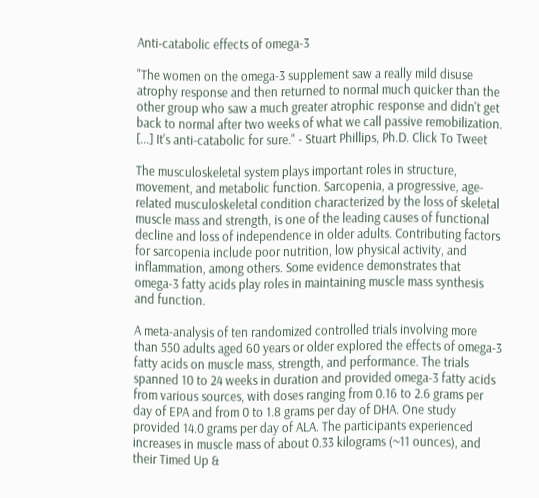Anti-catabolic effects of omega-3

"The women on the omega-3 supplement saw a really mild disuse atrophy response and then returned to normal much quicker than the other group who saw a much greater atrophic response and didn't get back to normal after two weeks of what we call passive remobilization. [...] It's anti-catabolic for sure." - Stuart Phillips, Ph.D. Click To Tweet

The musculoskeletal system plays important roles in structure, movement, and metabolic function. Sarcopenia, a progressive, age-related musculoskeletal condition characterized by the loss of skeletal muscle mass and strength, is one of the leading causes of functional decline and loss of independence in older adults. Contributing factors for sarcopenia include poor nutrition, low physical activity, and inflammation, among others. Some evidence demonstrates that omega-3 fatty acids play roles in maintaining muscle mass synthesis and function.

A meta-analysis of ten randomized controlled trials involving more than 550 adults aged 60 years or older explored the effects of omega-3 fatty acids on muscle mass, strength, and performance. The trials spanned 10 to 24 weeks in duration and provided omega-3 fatty acids from various sources, with doses ranging from 0.16 to 2.6 grams per day of EPA and from 0 to 1.8 grams per day of DHA. One study provided 14.0 grams per day of ALA. The participants experienced increases in muscle mass of about 0.33 kilograms (~11 ounces), and their Timed Up &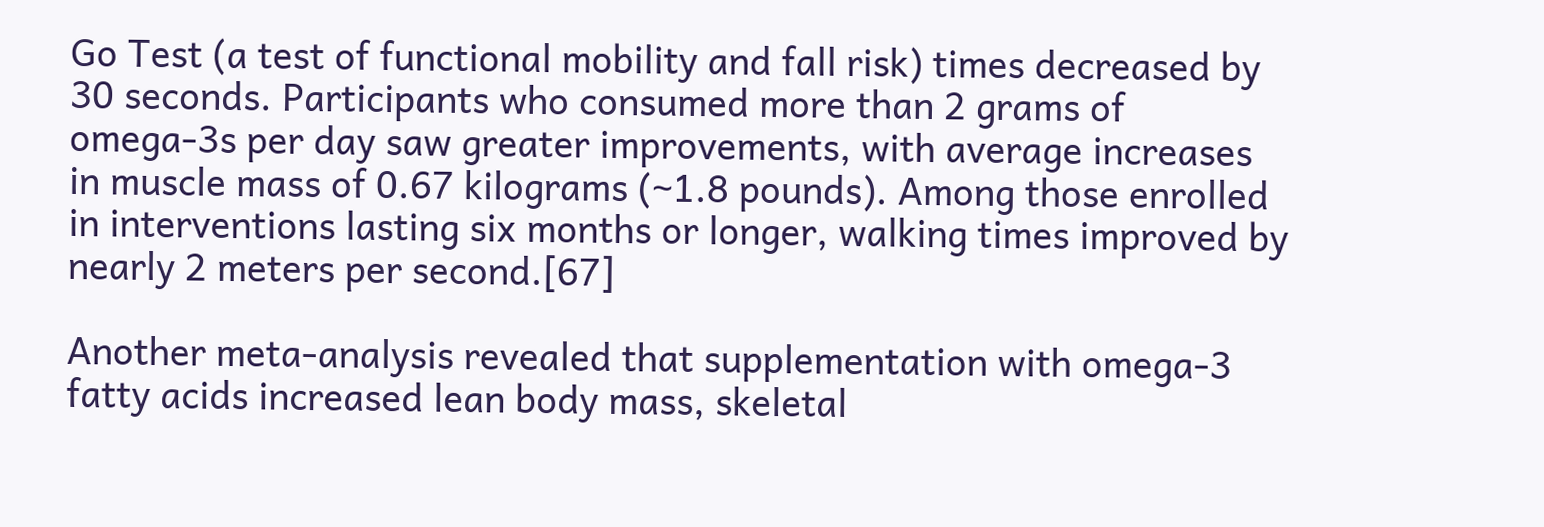Go Test (a test of functional mobility and fall risk) times decreased by 30 seconds. Participants who consumed more than 2 grams of omega-3s per day saw greater improvements, with average increases in muscle mass of 0.67 kilograms (~1.8 pounds). Among those enrolled in interventions lasting six months or longer, walking times improved by nearly 2 meters per second.[67]

Another meta-analysis revealed that supplementation with omega-3 fatty acids increased lean body mass, skeletal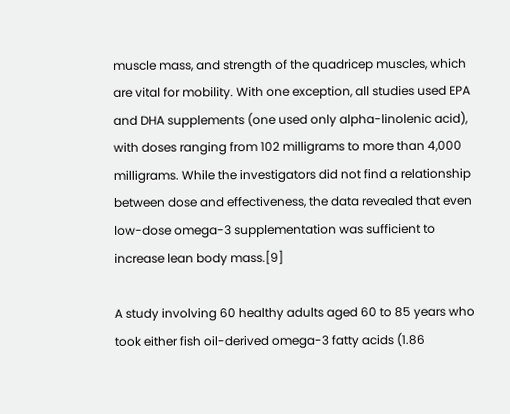muscle mass, and strength of the quadricep muscles, which are vital for mobility. With one exception, all studies used EPA and DHA supplements (one used only alpha-linolenic acid), with doses ranging from 102 milligrams to more than 4,000 milligrams. While the investigators did not find a relationship between dose and effectiveness, the data revealed that even low-dose omega-3 supplementation was sufficient to increase lean body mass.[9]

A study involving 60 healthy adults aged 60 to 85 years who took either fish oil-derived omega-3 fatty acids (1.86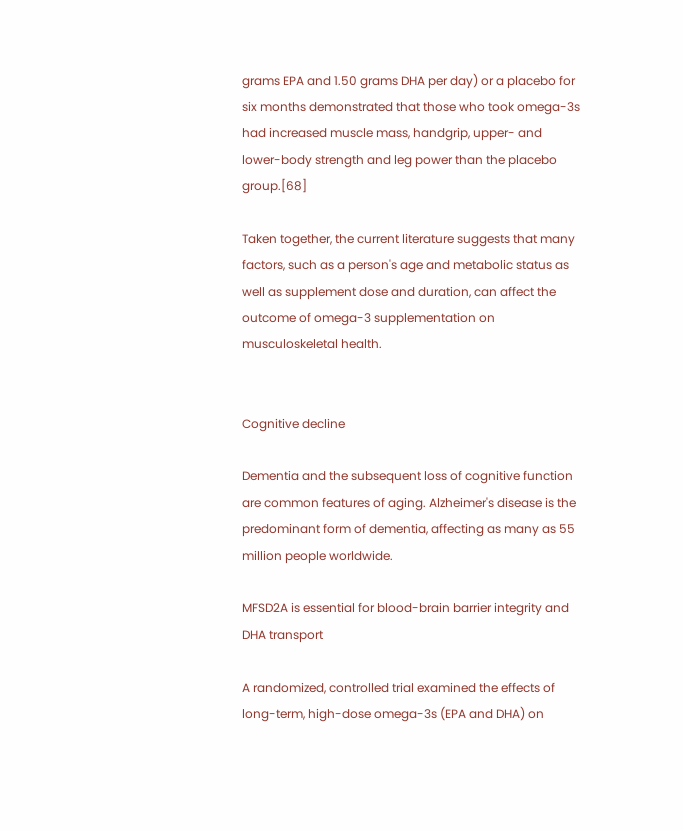grams EPA and 1.50 grams DHA per day) or a placebo for six months demonstrated that those who took omega-3s had increased muscle mass, handgrip, upper- and lower-body strength and leg power than the placebo group.[68]

Taken together, the current literature suggests that many factors, such as a person's age and metabolic status as well as supplement dose and duration, can affect the outcome of omega-3 supplementation on musculoskeletal health.


Cognitive decline

Dementia and the subsequent loss of cognitive function are common features of aging. Alzheimer's disease is the predominant form of dementia, affecting as many as 55 million people worldwide.

MFSD2A is essential for blood-brain barrier integrity and DHA transport

A randomized, controlled trial examined the effects of long-term, high-dose omega-3s (EPA and DHA) on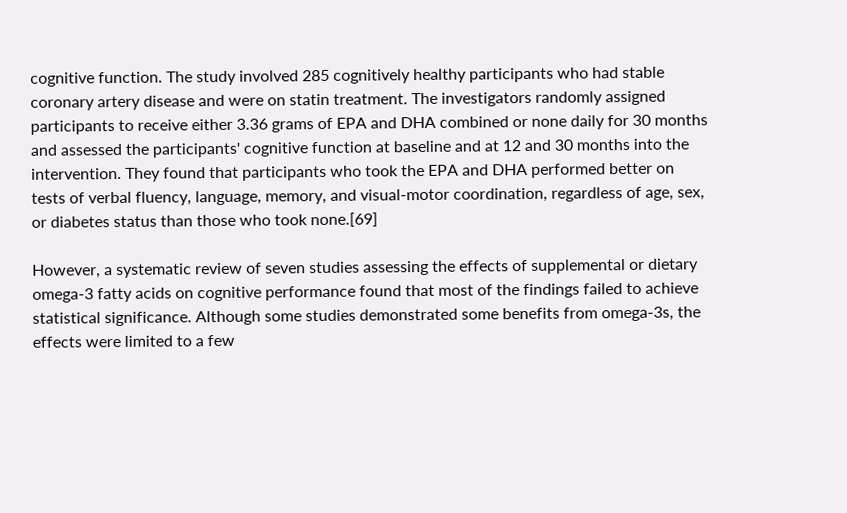cognitive function. The study involved 285 cognitively healthy participants who had stable coronary artery disease and were on statin treatment. The investigators randomly assigned participants to receive either 3.36 grams of EPA and DHA combined or none daily for 30 months and assessed the participants' cognitive function at baseline and at 12 and 30 months into the intervention. They found that participants who took the EPA and DHA performed better on tests of verbal fluency, language, memory, and visual-motor coordination, regardless of age, sex, or diabetes status than those who took none.[69]

However, a systematic review of seven studies assessing the effects of supplemental or dietary omega-3 fatty acids on cognitive performance found that most of the findings failed to achieve statistical significance. Although some studies demonstrated some benefits from omega-3s, the effects were limited to a few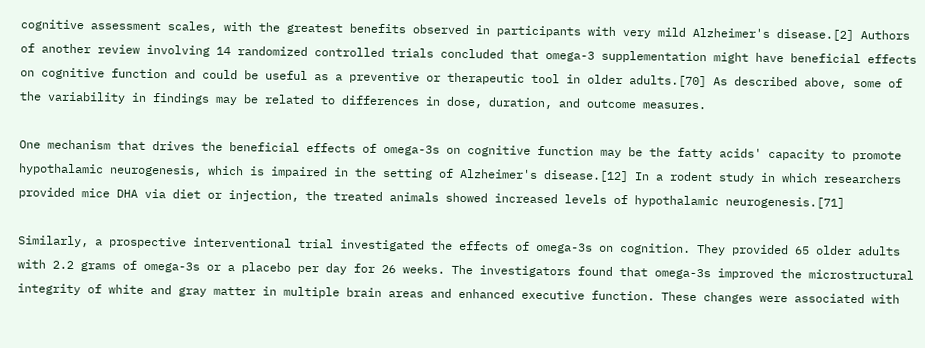cognitive assessment scales, with the greatest benefits observed in participants with very mild Alzheimer's disease.[2] Authors of another review involving 14 randomized controlled trials concluded that omega-3 supplementation might have beneficial effects on cognitive function and could be useful as a preventive or therapeutic tool in older adults.[70] As described above, some of the variability in findings may be related to differences in dose, duration, and outcome measures.

One mechanism that drives the beneficial effects of omega-3s on cognitive function may be the fatty acids' capacity to promote hypothalamic neurogenesis, which is impaired in the setting of Alzheimer's disease.[12] In a rodent study in which researchers provided mice DHA via diet or injection, the treated animals showed increased levels of hypothalamic neurogenesis.[71]

Similarly, a prospective interventional trial investigated the effects of omega-3s on cognition. They provided 65 older adults with 2.2 grams of omega-3s or a placebo per day for 26 weeks. The investigators found that omega-3s improved the microstructural integrity of white and gray matter in multiple brain areas and enhanced executive function. These changes were associated with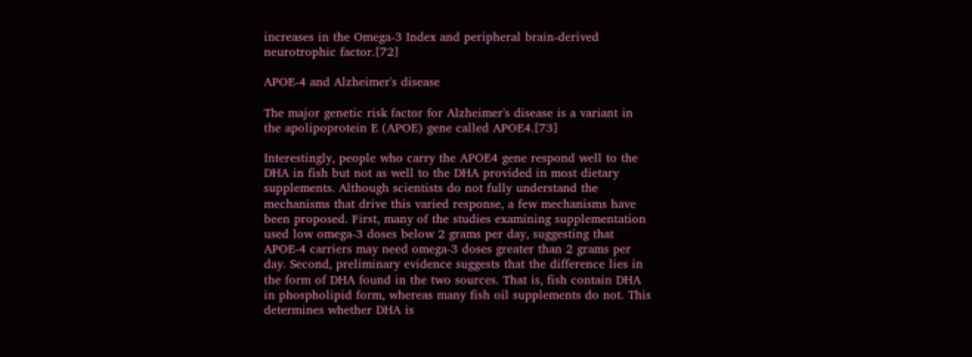increases in the Omega-3 Index and peripheral brain-derived neurotrophic factor.[72]

APOE-4 and Alzheimer's disease

The major genetic risk factor for Alzheimer's disease is a variant in the apolipoprotein E (APOE) gene called APOE4.[73]

Interestingly, people who carry the APOE4 gene respond well to the DHA in fish but not as well to the DHA provided in most dietary supplements. Although scientists do not fully understand the mechanisms that drive this varied response, a few mechanisms have been proposed. First, many of the studies examining supplementation used low omega-3 doses below 2 grams per day, suggesting that APOE-4 carriers may need omega-3 doses greater than 2 grams per day. Second, preliminary evidence suggests that the difference lies in the form of DHA found in the two sources. That is, fish contain DHA in phospholipid form, whereas many fish oil supplements do not. This determines whether DHA is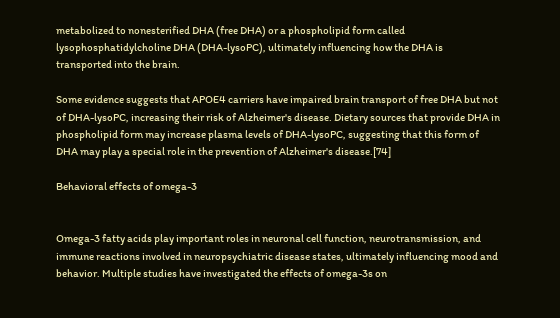metabolized to nonesterified DHA (free DHA) or a phospholipid form called lysophosphatidylcholine DHA (DHA-lysoPC), ultimately influencing how the DHA is transported into the brain.

Some evidence suggests that APOE4 carriers have impaired brain transport of free DHA but not of DHA-lysoPC, increasing their risk of Alzheimer's disease. Dietary sources that provide DHA in phospholipid form may increase plasma levels of DHA-lysoPC, suggesting that this form of DHA may play a special role in the prevention of Alzheimer's disease.[74]

Behavioral effects of omega-3


Omega-3 fatty acids play important roles in neuronal cell function, neurotransmission, and immune reactions involved in neuropsychiatric disease states, ultimately influencing mood and behavior. Multiple studies have investigated the effects of omega-3s on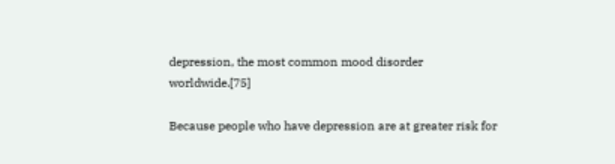depression, the most common mood disorder worldwide.[75]

Because people who have depression are at greater risk for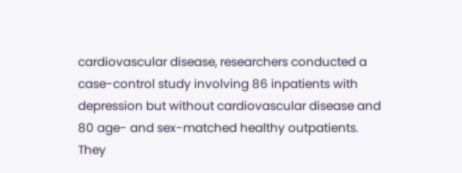cardiovascular disease, researchers conducted a case-control study involving 86 inpatients with depression but without cardiovascular disease and 80 age- and sex-matched healthy outpatients. They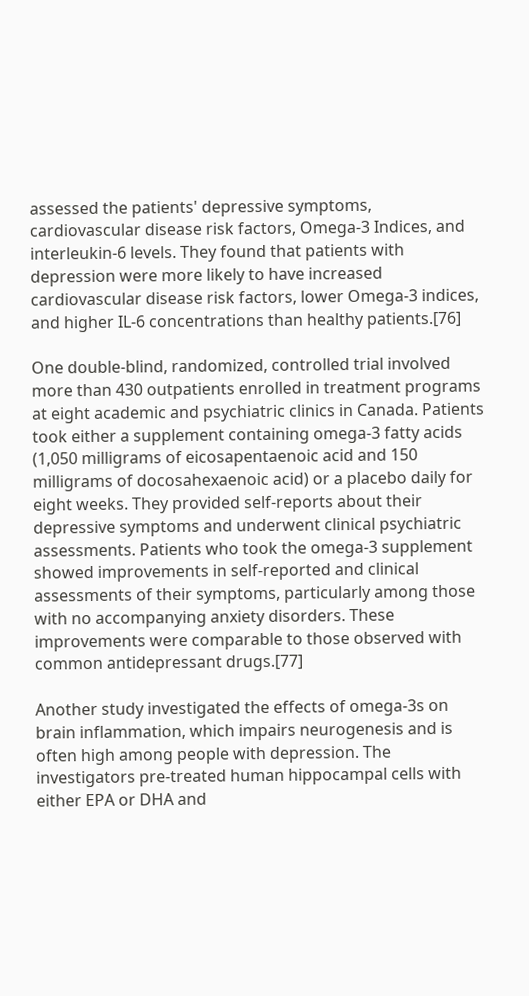assessed the patients' depressive symptoms, cardiovascular disease risk factors, Omega-3 Indices, and interleukin-6 levels. They found that patients with depression were more likely to have increased cardiovascular disease risk factors, lower Omega-3 indices, and higher IL-6 concentrations than healthy patients.[76]

One double-blind, randomized, controlled trial involved more than 430 outpatients enrolled in treatment programs at eight academic and psychiatric clinics in Canada. Patients took either a supplement containing omega-3 fatty acids (1,050 milligrams of eicosapentaenoic acid and 150 milligrams of docosahexaenoic acid) or a placebo daily for eight weeks. They provided self-reports about their depressive symptoms and underwent clinical psychiatric assessments. Patients who took the omega-3 supplement showed improvements in self-reported and clinical assessments of their symptoms, particularly among those with no accompanying anxiety disorders. These improvements were comparable to those observed with common antidepressant drugs.[77]

Another study investigated the effects of omega-3s on brain inflammation, which impairs neurogenesis and is often high among people with depression. The investigators pre-treated human hippocampal cells with either EPA or DHA and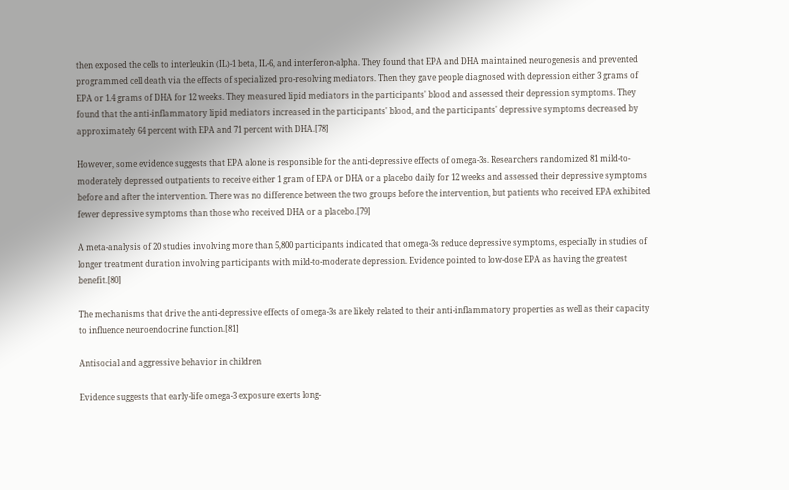then exposed the cells to interleukin (IL)-1 beta, IL-6, and interferon-alpha. They found that EPA and DHA maintained neurogenesis and prevented programmed cell death via the effects of specialized pro-resolving mediators. Then they gave people diagnosed with depression either 3 grams of EPA or 1.4 grams of DHA for 12 weeks. They measured lipid mediators in the participants' blood and assessed their depression symptoms. They found that the anti-inflammatory lipid mediators increased in the participants' blood, and the participants' depressive symptoms decreased by approximately 64 percent with EPA and 71 percent with DHA.[78]

However, some evidence suggests that EPA alone is responsible for the anti-depressive effects of omega-3s. Researchers randomized 81 mild-to-moderately depressed outpatients to receive either 1 gram of EPA or DHA or a placebo daily for 12 weeks and assessed their depressive symptoms before and after the intervention. There was no difference between the two groups before the intervention, but patients who received EPA exhibited fewer depressive symptoms than those who received DHA or a placebo.[79]

A meta-analysis of 20 studies involving more than 5,800 participants indicated that omega-3s reduce depressive symptoms, especially in studies of longer treatment duration involving participants with mild-to-moderate depression. Evidence pointed to low-dose EPA as having the greatest benefit.[80]

The mechanisms that drive the anti-depressive effects of omega-3s are likely related to their anti-inflammatory properties as well as their capacity to influence neuroendocrine function.[81]

Antisocial and aggressive behavior in children

Evidence suggests that early-life omega-3 exposure exerts long-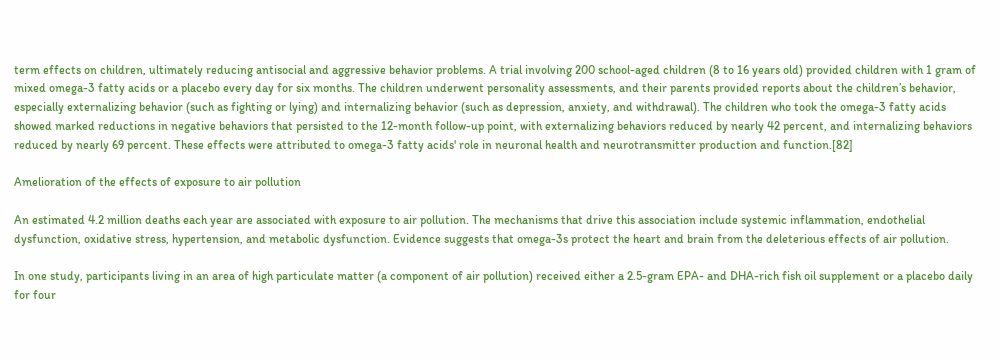term effects on children, ultimately reducing antisocial and aggressive behavior problems. A trial involving 200 school-aged children (8 to 16 years old) provided children with 1 gram of mixed omega-3 fatty acids or a placebo every day for six months. The children underwent personality assessments, and their parents provided reports about the children’s behavior, especially externalizing behavior (such as fighting or lying) and internalizing behavior (such as depression, anxiety, and withdrawal). The children who took the omega-3 fatty acids showed marked reductions in negative behaviors that persisted to the 12-month follow-up point, with externalizing behaviors reduced by nearly 42 percent, and internalizing behaviors reduced by nearly 69 percent. These effects were attributed to omega-3 fatty acids' role in neuronal health and neurotransmitter production and function.[82]

Amelioration of the effects of exposure to air pollution

An estimated 4.2 million deaths each year are associated with exposure to air pollution. The mechanisms that drive this association include systemic inflammation, endothelial dysfunction, oxidative stress, hypertension, and metabolic dysfunction. Evidence suggests that omega-3s protect the heart and brain from the deleterious effects of air pollution.

In one study, participants living in an area of high particulate matter (a component of air pollution) received either a 2.5-gram EPA- and DHA-rich fish oil supplement or a placebo daily for four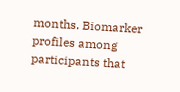months. Biomarker profiles among participants that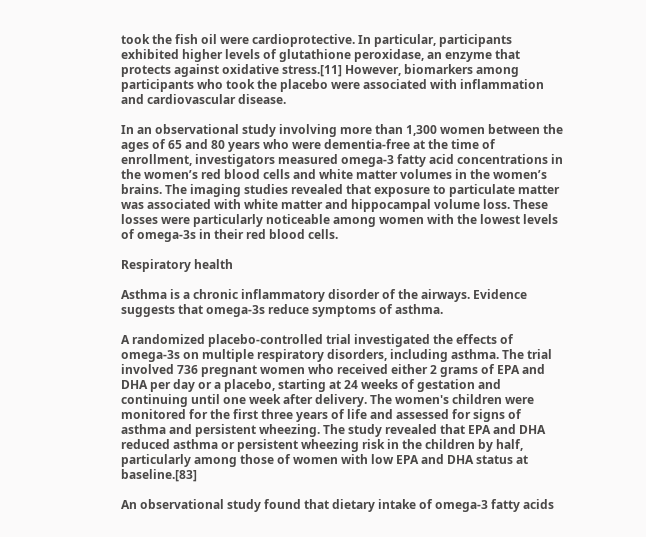took the fish oil were cardioprotective. In particular, participants exhibited higher levels of glutathione peroxidase, an enzyme that protects against oxidative stress.[11] However, biomarkers among participants who took the placebo were associated with inflammation and cardiovascular disease.

In an observational study involving more than 1,300 women between the ages of 65 and 80 years who were dementia-free at the time of enrollment, investigators measured omega-3 fatty acid concentrations in the women’s red blood cells and white matter volumes in the women’s brains. The imaging studies revealed that exposure to particulate matter was associated with white matter and hippocampal volume loss. These losses were particularly noticeable among women with the lowest levels of omega-3s in their red blood cells.

Respiratory health

Asthma is a chronic inflammatory disorder of the airways. Evidence suggests that omega-3s reduce symptoms of asthma.

A randomized placebo-controlled trial investigated the effects of omega-3s on multiple respiratory disorders, including asthma. The trial involved 736 pregnant women who received either 2 grams of EPA and DHA per day or a placebo, starting at 24 weeks of gestation and continuing until one week after delivery. The women's children were monitored for the first three years of life and assessed for signs of asthma and persistent wheezing. The study revealed that EPA and DHA reduced asthma or persistent wheezing risk in the children by half, particularly among those of women with low EPA and DHA status at baseline.[83]

An observational study found that dietary intake of omega-3 fatty acids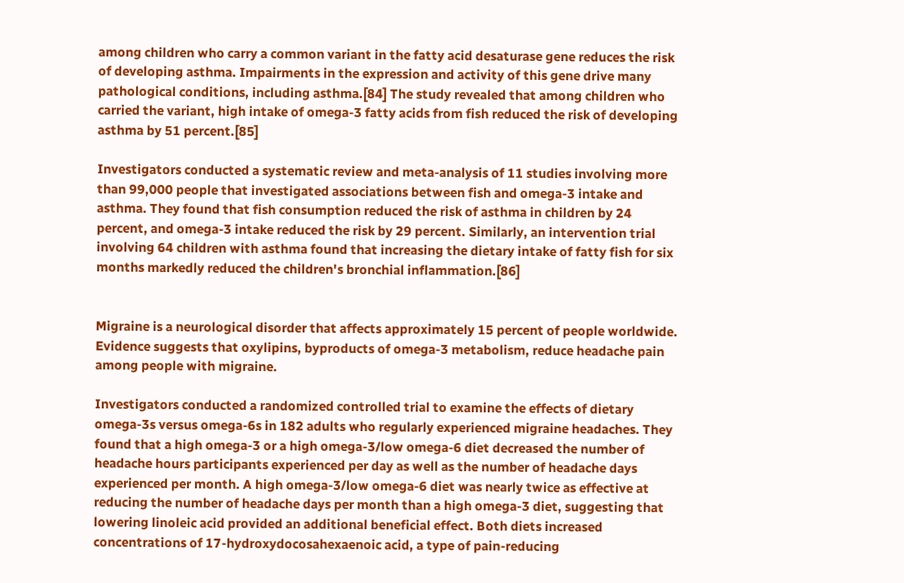among children who carry a common variant in the fatty acid desaturase gene reduces the risk of developing asthma. Impairments in the expression and activity of this gene drive many pathological conditions, including asthma.[84] The study revealed that among children who carried the variant, high intake of omega-3 fatty acids from fish reduced the risk of developing asthma by 51 percent.[85]

Investigators conducted a systematic review and meta-analysis of 11 studies involving more than 99,000 people that investigated associations between fish and omega-3 intake and asthma. They found that fish consumption reduced the risk of asthma in children by 24 percent, and omega-3 intake reduced the risk by 29 percent. Similarly, an intervention trial involving 64 children with asthma found that increasing the dietary intake of fatty fish for six months markedly reduced the children's bronchial inflammation.[86]


Migraine is a neurological disorder that affects approximately 15 percent of people worldwide. Evidence suggests that oxylipins, byproducts of omega-3 metabolism, reduce headache pain among people with migraine.

Investigators conducted a randomized controlled trial to examine the effects of dietary omega-3s versus omega-6s in 182 adults who regularly experienced migraine headaches. They found that a high omega-3 or a high omega-3/low omega-6 diet decreased the number of headache hours participants experienced per day as well as the number of headache days experienced per month. A high omega-3/low omega-6 diet was nearly twice as effective at reducing the number of headache days per month than a high omega-3 diet, suggesting that lowering linoleic acid provided an additional beneficial effect. Both diets increased concentrations of 17-hydroxydocosahexaenoic acid, a type of pain-reducing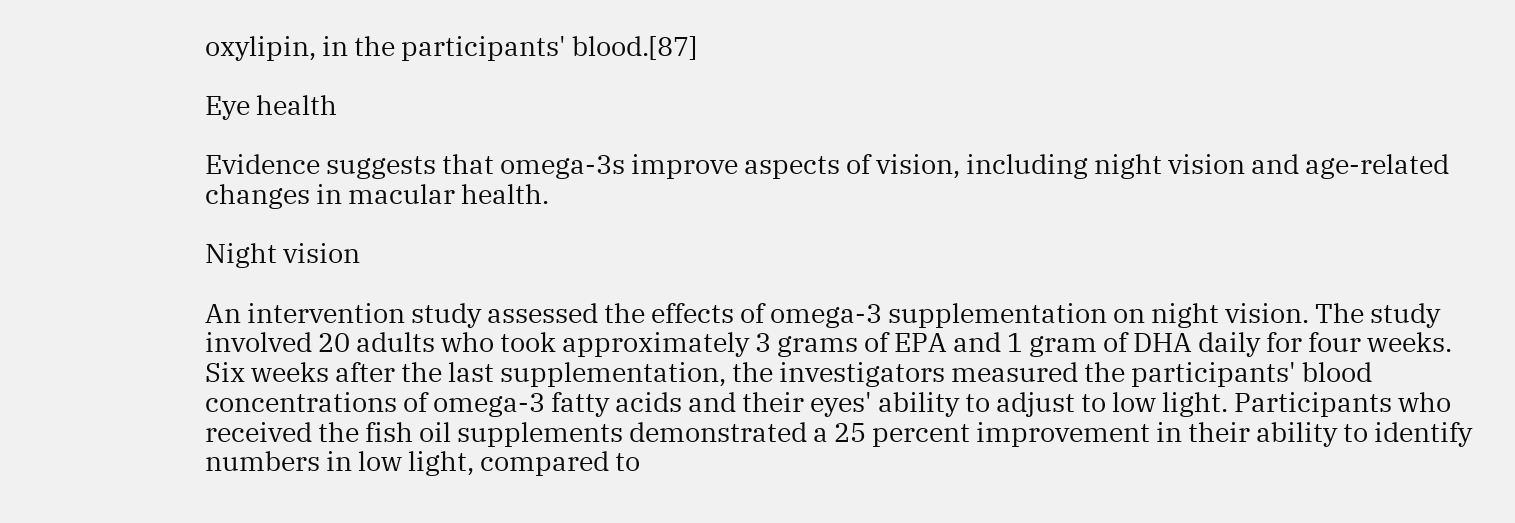oxylipin, in the participants' blood.[87]

Eye health

Evidence suggests that omega-3s improve aspects of vision, including night vision and age-related changes in macular health.

Night vision

An intervention study assessed the effects of omega-3 supplementation on night vision. The study involved 20 adults who took approximately 3 grams of EPA and 1 gram of DHA daily for four weeks. Six weeks after the last supplementation, the investigators measured the participants' blood concentrations of omega-3 fatty acids and their eyes' ability to adjust to low light. Participants who received the fish oil supplements demonstrated a 25 percent improvement in their ability to identify numbers in low light, compared to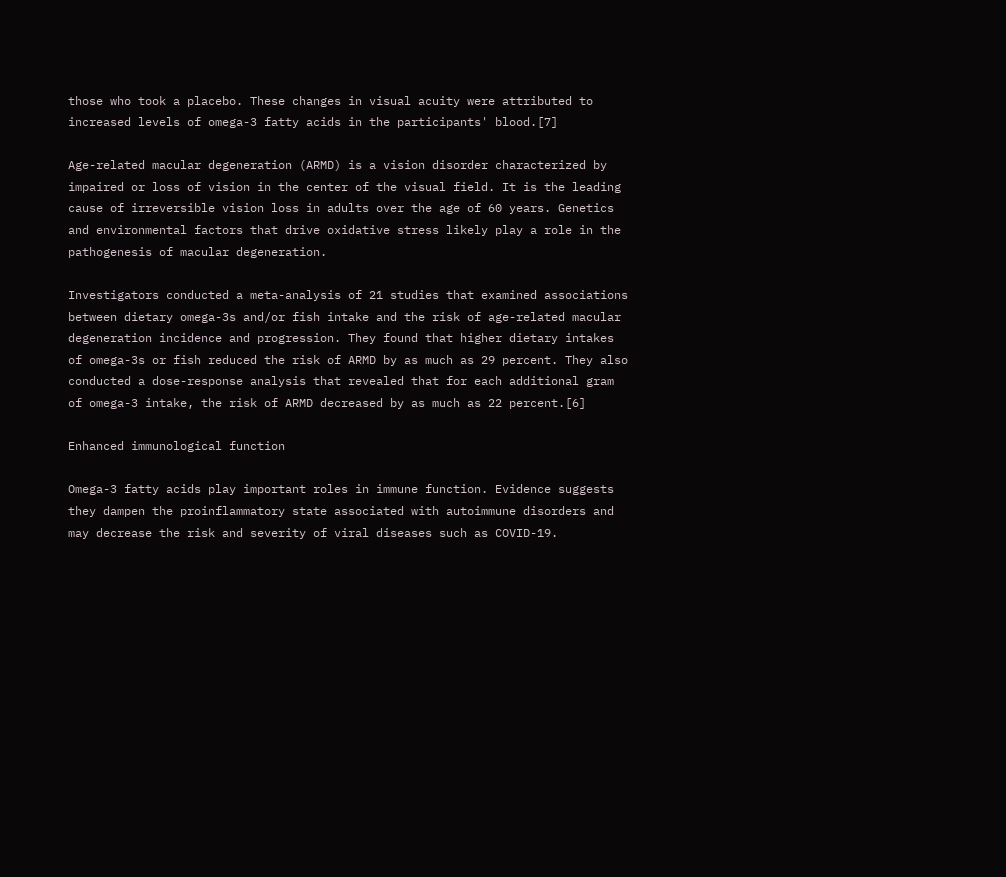those who took a placebo. These changes in visual acuity were attributed to increased levels of omega-3 fatty acids in the participants' blood.[7]

Age-related macular degeneration (ARMD) is a vision disorder characterized by impaired or loss of vision in the center of the visual field. It is the leading cause of irreversible vision loss in adults over the age of 60 years. Genetics and environmental factors that drive oxidative stress likely play a role in the pathogenesis of macular degeneration.

Investigators conducted a meta-analysis of 21 studies that examined associations between dietary omega-3s and/or fish intake and the risk of age-related macular degeneration incidence and progression. They found that higher dietary intakes of omega-3s or fish reduced the risk of ARMD by as much as 29 percent. They also conducted a dose-response analysis that revealed that for each additional gram of omega-3 intake, the risk of ARMD decreased by as much as 22 percent.[6]

Enhanced immunological function

Omega-3 fatty acids play important roles in immune function. Evidence suggests they dampen the proinflammatory state associated with autoimmune disorders and may decrease the risk and severity of viral diseases such as COVID-19.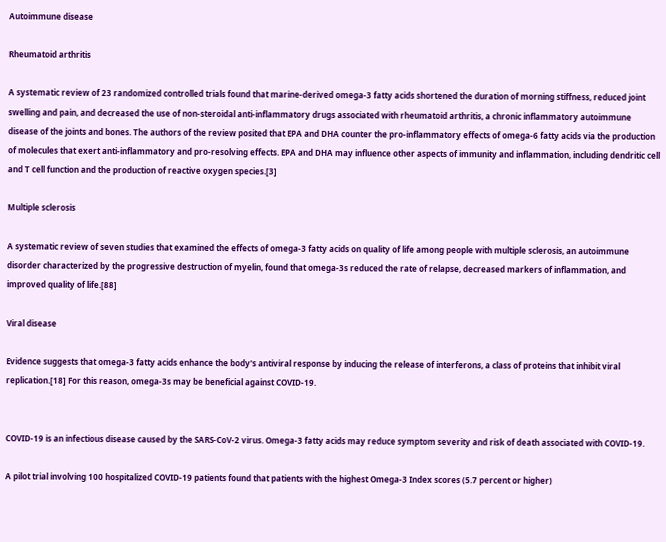Autoimmune disease

Rheumatoid arthritis

A systematic review of 23 randomized controlled trials found that marine-derived omega-3 fatty acids shortened the duration of morning stiffness, reduced joint swelling and pain, and decreased the use of non-steroidal anti-inflammatory drugs associated with rheumatoid arthritis, a chronic inflammatory autoimmune disease of the joints and bones. The authors of the review posited that EPA and DHA counter the pro-inflammatory effects of omega-6 fatty acids via the production of molecules that exert anti-inflammatory and pro-resolving effects. EPA and DHA may influence other aspects of immunity and inflammation, including dendritic cell and T cell function and the production of reactive oxygen species.[3]

Multiple sclerosis

A systematic review of seven studies that examined the effects of omega-3 fatty acids on quality of life among people with multiple sclerosis, an autoimmune disorder characterized by the progressive destruction of myelin, found that omega-3s reduced the rate of relapse, decreased markers of inflammation, and improved quality of life.[88]

Viral disease

Evidence suggests that omega-3 fatty acids enhance the body's antiviral response by inducing the release of interferons, a class of proteins that inhibit viral replication.[18] For this reason, omega-3s may be beneficial against COVID-19.


COVID-19 is an infectious disease caused by the SARS-CoV-2 virus. Omega-3 fatty acids may reduce symptom severity and risk of death associated with COVID-19.

A pilot trial involving 100 hospitalized COVID-19 patients found that patients with the highest Omega-3 Index scores (5.7 percent or higher)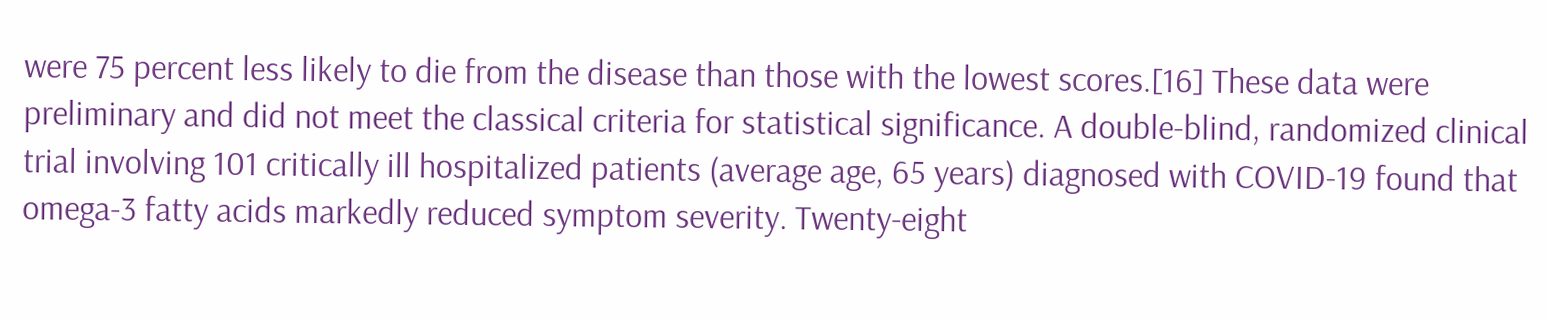were 75 percent less likely to die from the disease than those with the lowest scores.[16] These data were preliminary and did not meet the classical criteria for statistical significance. A double-blind, randomized clinical trial involving 101 critically ill hospitalized patients (average age, 65 years) diagnosed with COVID-19 found that omega-3 fatty acids markedly reduced symptom severity. Twenty-eight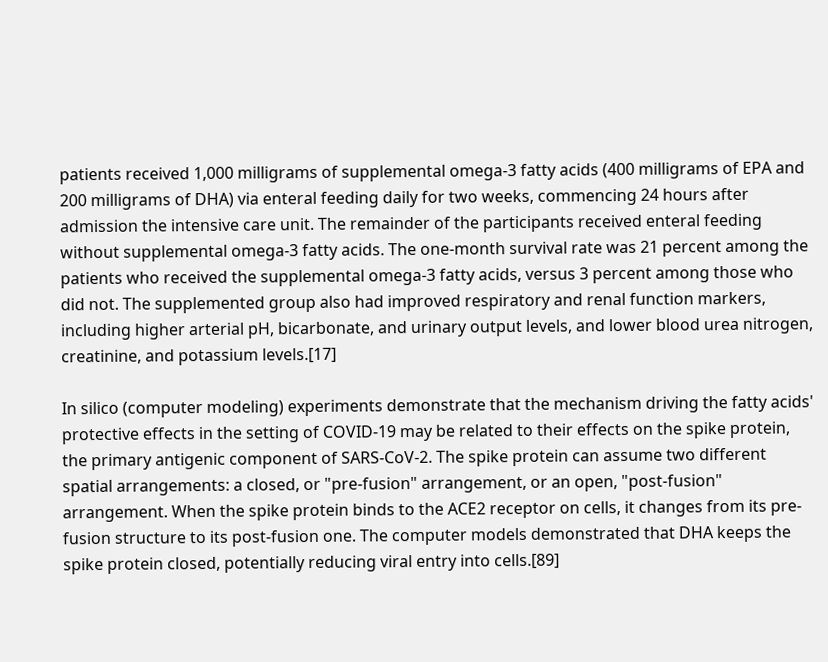patients received 1,000 milligrams of supplemental omega-3 fatty acids (400 milligrams of EPA and 200 milligrams of DHA) via enteral feeding daily for two weeks, commencing 24 hours after admission the intensive care unit. The remainder of the participants received enteral feeding without supplemental omega-3 fatty acids. The one-month survival rate was 21 percent among the patients who received the supplemental omega-3 fatty acids, versus 3 percent among those who did not. The supplemented group also had improved respiratory and renal function markers, including higher arterial pH, bicarbonate, and urinary output levels, and lower blood urea nitrogen, creatinine, and potassium levels.[17]

In silico (computer modeling) experiments demonstrate that the mechanism driving the fatty acids' protective effects in the setting of COVID-19 may be related to their effects on the spike protein, the primary antigenic component of SARS-CoV-2. The spike protein can assume two different spatial arrangements: a closed, or "pre-fusion" arrangement, or an open, "post-fusion" arrangement. When the spike protein binds to the ACE2 receptor on cells, it changes from its pre-fusion structure to its post-fusion one. The computer models demonstrated that DHA keeps the spike protein closed, potentially reducing viral entry into cells.[89]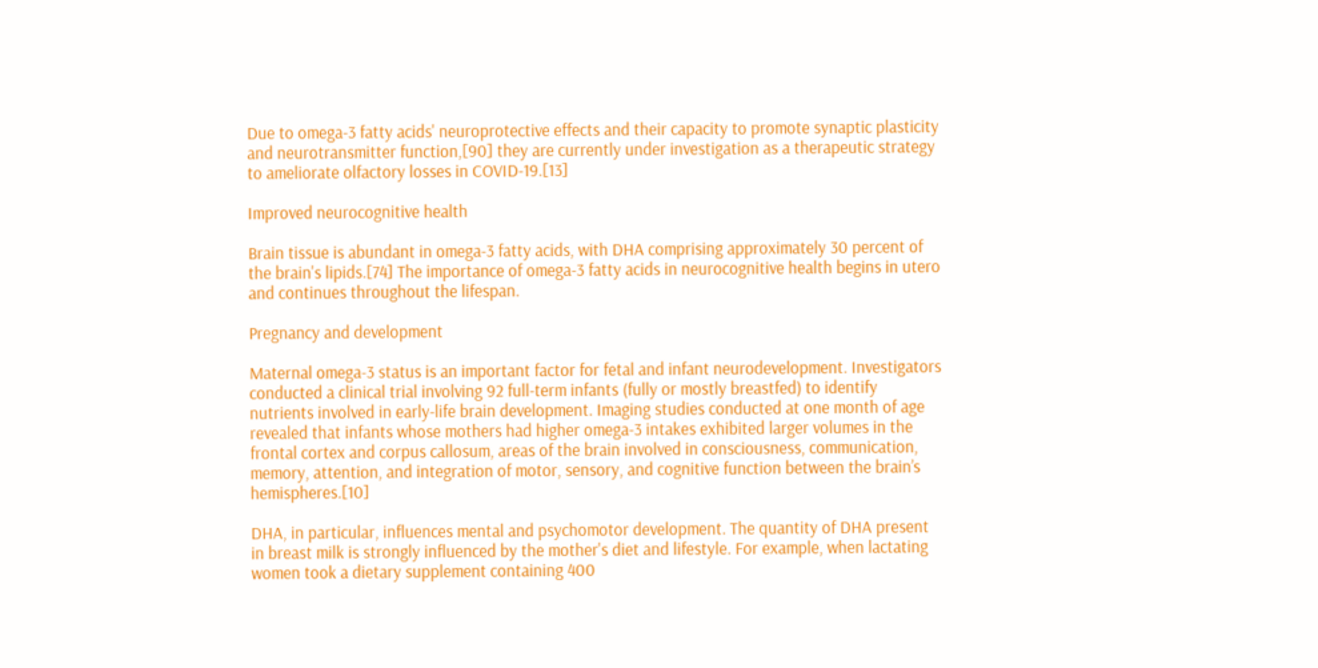Due to omega-3 fatty acids' neuroprotective effects and their capacity to promote synaptic plasticity and neurotransmitter function,[90] they are currently under investigation as a therapeutic strategy to ameliorate olfactory losses in COVID-19.[13]

Improved neurocognitive health

Brain tissue is abundant in omega-3 fatty acids, with DHA comprising approximately 30 percent of the brain's lipids.[74] The importance of omega-3 fatty acids in neurocognitive health begins in utero and continues throughout the lifespan.

Pregnancy and development

Maternal omega-3 status is an important factor for fetal and infant neurodevelopment. Investigators conducted a clinical trial involving 92 full-term infants (fully or mostly breastfed) to identify nutrients involved in early-life brain development. Imaging studies conducted at one month of age revealed that infants whose mothers had higher omega-3 intakes exhibited larger volumes in the frontal cortex and corpus callosum, areas of the brain involved in consciousness, communication, memory, attention, and integration of motor, sensory, and cognitive function between the brain’s hemispheres.[10]

DHA, in particular, influences mental and psychomotor development. The quantity of DHA present in breast milk is strongly influenced by the mother's diet and lifestyle. For example, when lactating women took a dietary supplement containing 400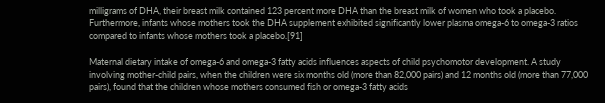milligrams of DHA, their breast milk contained 123 percent more DHA than the breast milk of women who took a placebo. Furthermore, infants whose mothers took the DHA supplement exhibited significantly lower plasma omega-6 to omega-3 ratios compared to infants whose mothers took a placebo.[91]

Maternal dietary intake of omega-6 and omega-3 fatty acids influences aspects of child psychomotor development. A study involving mother-child pairs, when the children were six months old (more than 82,000 pairs) and 12 months old (more than 77,000 pairs), found that the children whose mothers consumed fish or omega-3 fatty acids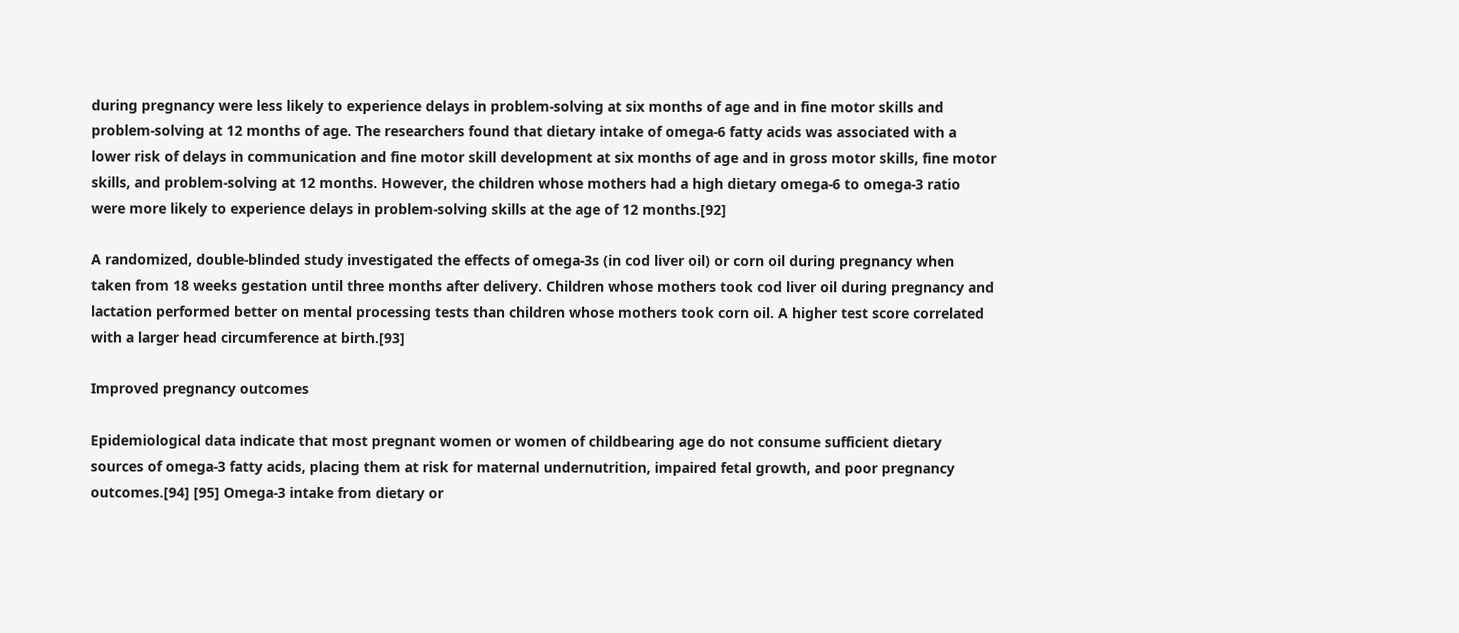during pregnancy were less likely to experience delays in problem-solving at six months of age and in fine motor skills and problem-solving at 12 months of age. The researchers found that dietary intake of omega-6 fatty acids was associated with a lower risk of delays in communication and fine motor skill development at six months of age and in gross motor skills, fine motor skills, and problem-solving at 12 months. However, the children whose mothers had a high dietary omega-6 to omega-3 ratio were more likely to experience delays in problem-solving skills at the age of 12 months.[92]

A randomized, double-blinded study investigated the effects of omega-3s (in cod liver oil) or corn oil during pregnancy when taken from 18 weeks gestation until three months after delivery. Children whose mothers took cod liver oil during pregnancy and lactation performed better on mental processing tests than children whose mothers took corn oil. A higher test score correlated with a larger head circumference at birth.[93]

Improved pregnancy outcomes

Epidemiological data indicate that most pregnant women or women of childbearing age do not consume sufficient dietary sources of omega-3 fatty acids, placing them at risk for maternal undernutrition, impaired fetal growth, and poor pregnancy outcomes.[94] [95] Omega-3 intake from dietary or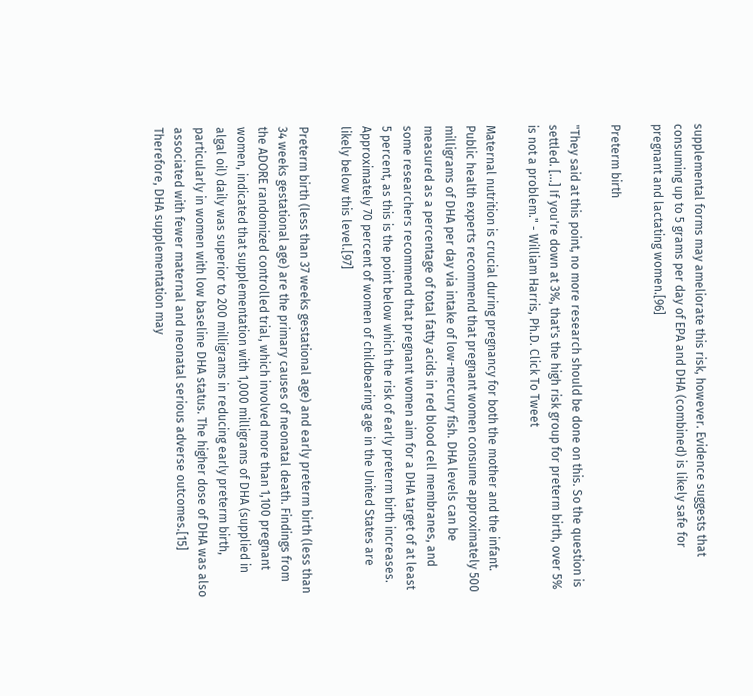supplemental forms may ameliorate this risk, however. Evidence suggests that consuming up to 5 grams per day of EPA and DHA (combined) is likely safe for pregnant and lactating women.[96]

Preterm birth

"They said at this point, no more research should be done on this. So the question is settled. [...] If you're down at 3%, that's the high risk group for preterm birth, over 5% is not a problem." - William Harris, Ph.D. Click To Tweet

Maternal nutrition is crucial during pregnancy for both the mother and the infant. Public health experts recommend that pregnant women consume approximately 500 milligrams of DHA per day via intake of low-mercury fish. DHA levels can be measured as a percentage of total fatty acids in red blood cell membranes, and some researchers recommend that pregnant women aim for a DHA target of at least 5 percent, as this is the point below which the risk of early preterm birth increases. Approximately 70 percent of women of childbearing age in the United States are likely below this level.[97]

Preterm birth (less than 37 weeks gestational age) and early preterm birth (less than 34 weeks gestational age) are the primary causes of neonatal death. Findings from the ADORE randomized controlled trial, which involved more than 1,100 pregnant women, indicated that supplementation with 1,000 milligrams of DHA (supplied in algal oil) daily was superior to 200 milligrams in reducing early preterm birth, particularly in women with low baseline DHA status. The higher dose of DHA was also associated with fewer maternal and neonatal serious adverse outcomes.[15] Therefore, DHA supplementation may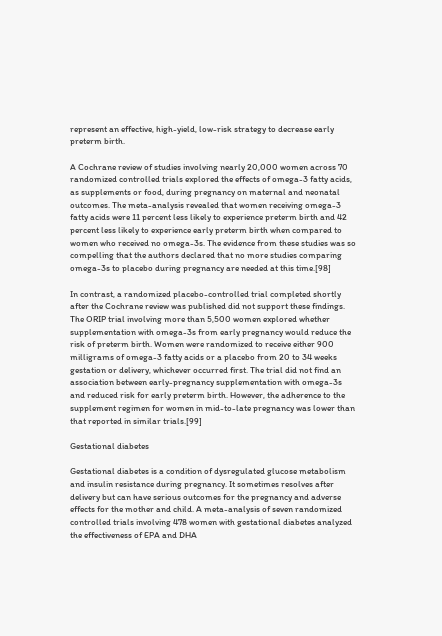represent an effective, high-yield, low-risk strategy to decrease early preterm birth.

A Cochrane review of studies involving nearly 20,000 women across 70 randomized controlled trials explored the effects of omega-3 fatty acids, as supplements or food, during pregnancy on maternal and neonatal outcomes. The meta-analysis revealed that women receiving omega-3 fatty acids were 11 percent less likely to experience preterm birth and 42 percent less likely to experience early preterm birth when compared to women who received no omega-3s. The evidence from these studies was so compelling that the authors declared that no more studies comparing omega-3s to placebo during pregnancy are needed at this time.[98]

In contrast, a randomized placebo-controlled trial completed shortly after the Cochrane review was published did not support these findings. The ORIP trial involving more than 5,500 women explored whether supplementation with omega-3s from early pregnancy would reduce the risk of preterm birth. Women were randomized to receive either 900 milligrams of omega-3 fatty acids or a placebo from 20 to 34 weeks gestation or delivery, whichever occurred first. The trial did not find an association between early-pregnancy supplementation with omega-3s and reduced risk for early preterm birth. However, the adherence to the supplement regimen for women in mid-to-late pregnancy was lower than that reported in similar trials.[99]

Gestational diabetes

Gestational diabetes is a condition of dysregulated glucose metabolism and insulin resistance during pregnancy. It sometimes resolves after delivery but can have serious outcomes for the pregnancy and adverse effects for the mother and child. A meta-analysis of seven randomized controlled trials involving 478 women with gestational diabetes analyzed the effectiveness of EPA and DHA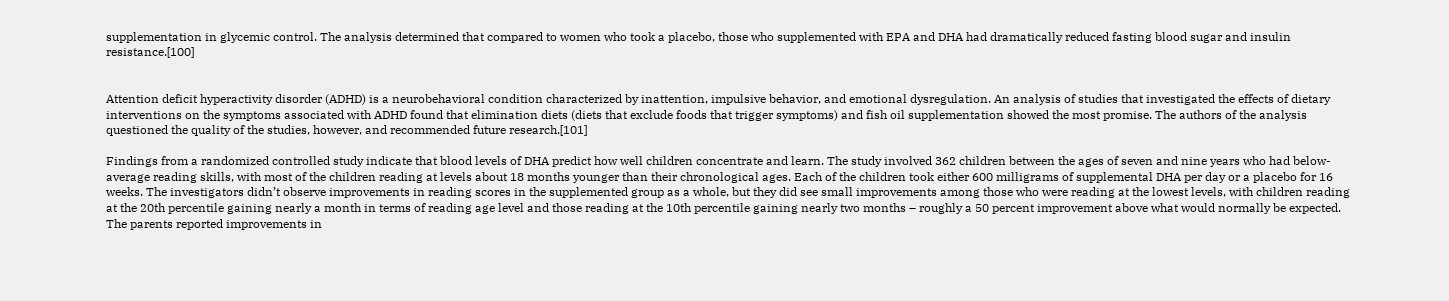supplementation in glycemic control. The analysis determined that compared to women who took a placebo, those who supplemented with EPA and DHA had dramatically reduced fasting blood sugar and insulin resistance.[100]


Attention deficit hyperactivity disorder (ADHD) is a neurobehavioral condition characterized by inattention, impulsive behavior, and emotional dysregulation. An analysis of studies that investigated the effects of dietary interventions on the symptoms associated with ADHD found that elimination diets (diets that exclude foods that trigger symptoms) and fish oil supplementation showed the most promise. The authors of the analysis questioned the quality of the studies, however, and recommended future research.[101]

Findings from a randomized controlled study indicate that blood levels of DHA predict how well children concentrate and learn. The study involved 362 children between the ages of seven and nine years who had below-average reading skills, with most of the children reading at levels about 18 months younger than their chronological ages. Each of the children took either 600 milligrams of supplemental DHA per day or a placebo for 16 weeks. The investigators didn’t observe improvements in reading scores in the supplemented group as a whole, but they did see small improvements among those who were reading at the lowest levels, with children reading at the 20th percentile gaining nearly a month in terms of reading age level and those reading at the 10th percentile gaining nearly two months – roughly a 50 percent improvement above what would normally be expected. The parents reported improvements in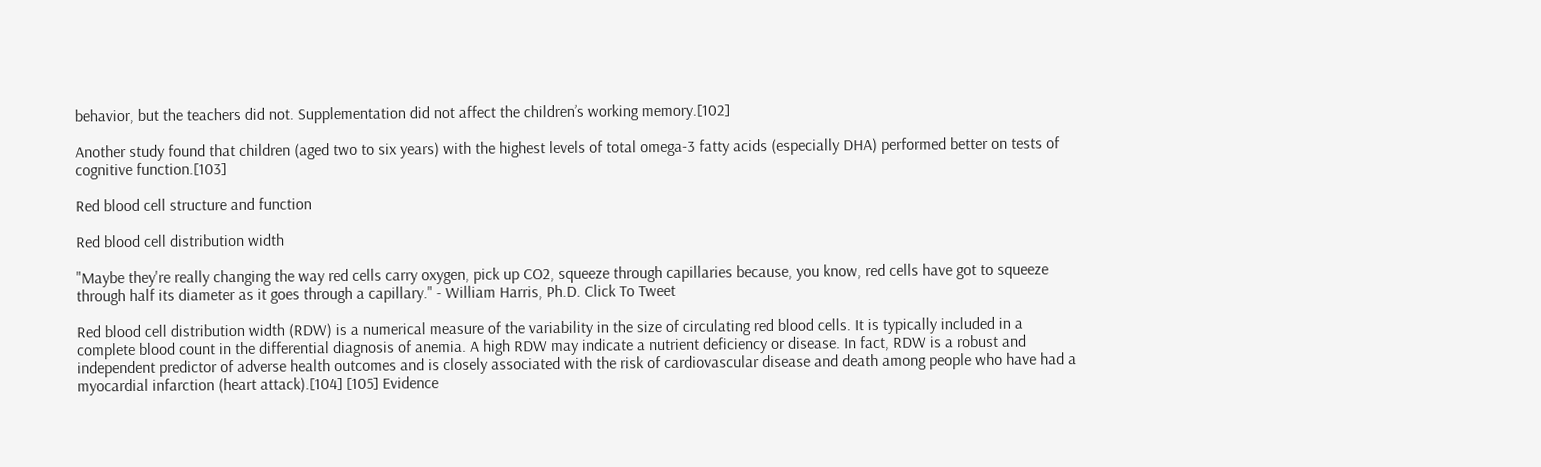behavior, but the teachers did not. Supplementation did not affect the children’s working memory.[102]

Another study found that children (aged two to six years) with the highest levels of total omega-3 fatty acids (especially DHA) performed better on tests of cognitive function.[103]

Red blood cell structure and function

Red blood cell distribution width

"Maybe they're really changing the way red cells carry oxygen, pick up CO2, squeeze through capillaries because, you know, red cells have got to squeeze through half its diameter as it goes through a capillary." - William Harris, Ph.D. Click To Tweet

Red blood cell distribution width (RDW) is a numerical measure of the variability in the size of circulating red blood cells. It is typically included in a complete blood count in the differential diagnosis of anemia. A high RDW may indicate a nutrient deficiency or disease. In fact, RDW is a robust and independent predictor of adverse health outcomes and is closely associated with the risk of cardiovascular disease and death among people who have had a myocardial infarction (heart attack).[104] [105] Evidence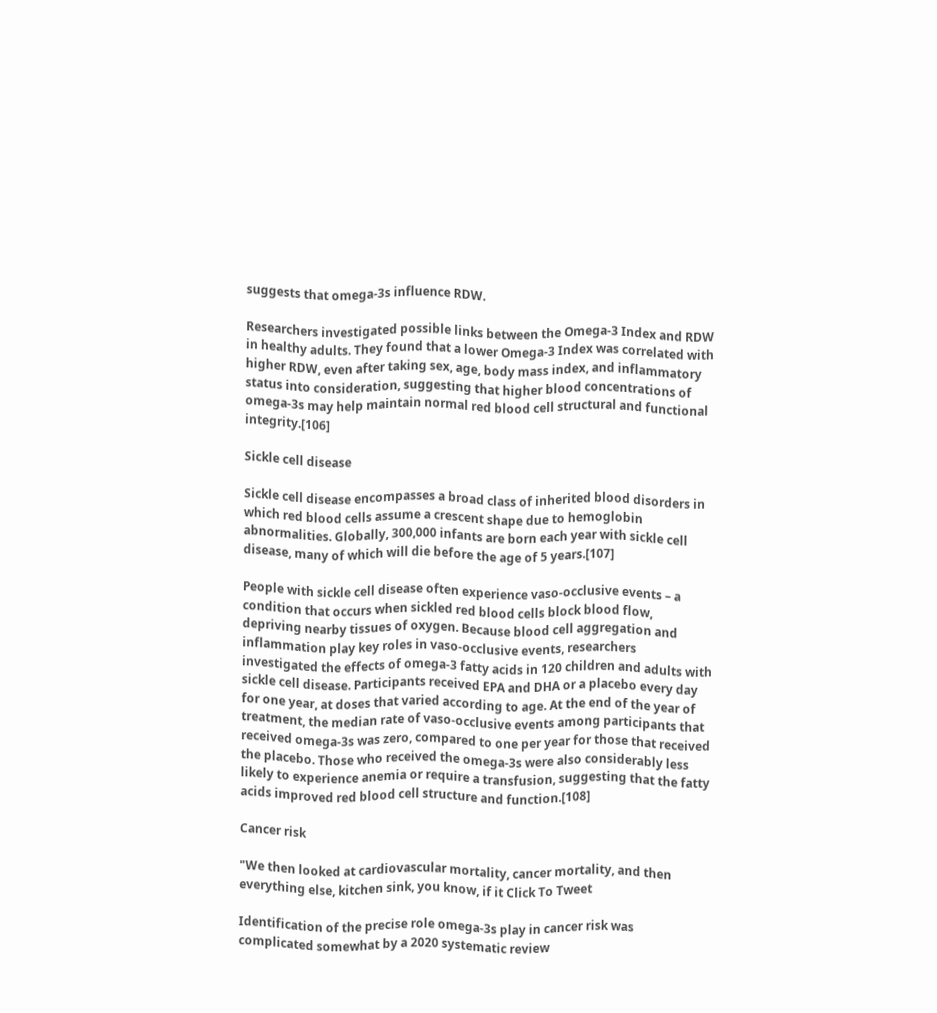suggests that omega-3s influence RDW.

Researchers investigated possible links between the Omega-3 Index and RDW in healthy adults. They found that a lower Omega-3 Index was correlated with higher RDW, even after taking sex, age, body mass index, and inflammatory status into consideration, suggesting that higher blood concentrations of omega-3s may help maintain normal red blood cell structural and functional integrity.[106]

Sickle cell disease

Sickle cell disease encompasses a broad class of inherited blood disorders in which red blood cells assume a crescent shape due to hemoglobin abnormalities. Globally, 300,000 infants are born each year with sickle cell disease, many of which will die before the age of 5 years.[107]

People with sickle cell disease often experience vaso-occlusive events – a condition that occurs when sickled red blood cells block blood flow, depriving nearby tissues of oxygen. Because blood cell aggregation and inflammation play key roles in vaso-occlusive events, researchers investigated the effects of omega-3 fatty acids in 120 children and adults with sickle cell disease. Participants received EPA and DHA or a placebo every day for one year, at doses that varied according to age. At the end of the year of treatment, the median rate of vaso-occlusive events among participants that received omega-3s was zero, compared to one per year for those that received the placebo. Those who received the omega-3s were also considerably less likely to experience anemia or require a transfusion, suggesting that the fatty acids improved red blood cell structure and function.[108]

Cancer risk

"We then looked at cardiovascular mortality, cancer mortality, and then everything else, kitchen sink, you know, if it Click To Tweet

Identification of the precise role omega-3s play in cancer risk was complicated somewhat by a 2020 systematic review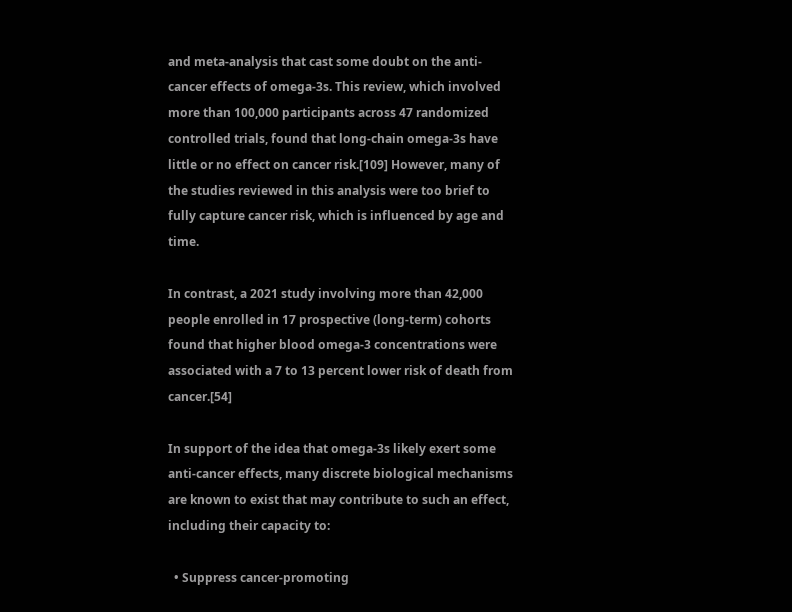and meta-analysis that cast some doubt on the anti-cancer effects of omega-3s. This review, which involved more than 100,000 participants across 47 randomized controlled trials, found that long-chain omega-3s have little or no effect on cancer risk.[109] However, many of the studies reviewed in this analysis were too brief to fully capture cancer risk, which is influenced by age and time.

In contrast, a 2021 study involving more than 42,000 people enrolled in 17 prospective (long-term) cohorts found that higher blood omega-3 concentrations were associated with a 7 to 13 percent lower risk of death from cancer.[54]

In support of the idea that omega-3s likely exert some anti-cancer effects, many discrete biological mechanisms are known to exist that may contribute to such an effect, including their capacity to:

  • Suppress cancer-promoting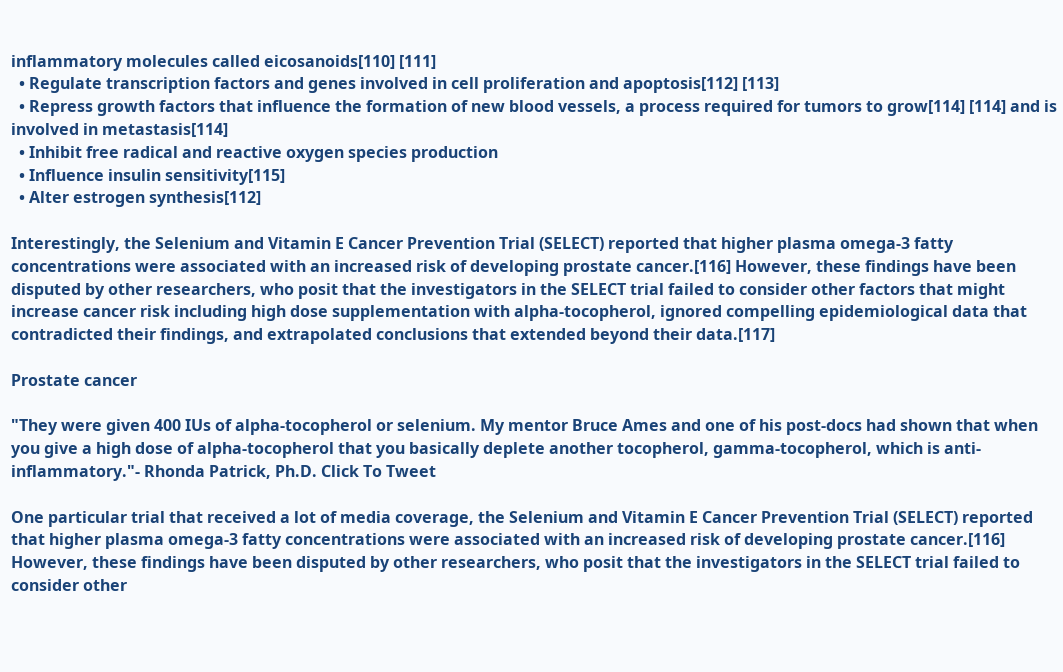inflammatory molecules called eicosanoids[110] [111]
  • Regulate transcription factors and genes involved in cell proliferation and apoptosis[112] [113]
  • Repress growth factors that influence the formation of new blood vessels, a process required for tumors to grow[114] [114] and is involved in metastasis[114]
  • Inhibit free radical and reactive oxygen species production
  • Influence insulin sensitivity[115]
  • Alter estrogen synthesis[112]

Interestingly, the Selenium and Vitamin E Cancer Prevention Trial (SELECT) reported that higher plasma omega-3 fatty concentrations were associated with an increased risk of developing prostate cancer.[116] However, these findings have been disputed by other researchers, who posit that the investigators in the SELECT trial failed to consider other factors that might increase cancer risk including high dose supplementation with alpha-tocopherol, ignored compelling epidemiological data that contradicted their findings, and extrapolated conclusions that extended beyond their data.[117]

Prostate cancer

"They were given 400 IUs of alpha-tocopherol or selenium. My mentor Bruce Ames and one of his post-docs had shown that when you give a high dose of alpha-tocopherol that you basically deplete another tocopherol, gamma-tocopherol, which is anti-inflammatory."- Rhonda Patrick, Ph.D. Click To Tweet

One particular trial that received a lot of media coverage, the Selenium and Vitamin E Cancer Prevention Trial (SELECT) reported that higher plasma omega-3 fatty concentrations were associated with an increased risk of developing prostate cancer.[116] However, these findings have been disputed by other researchers, who posit that the investigators in the SELECT trial failed to consider other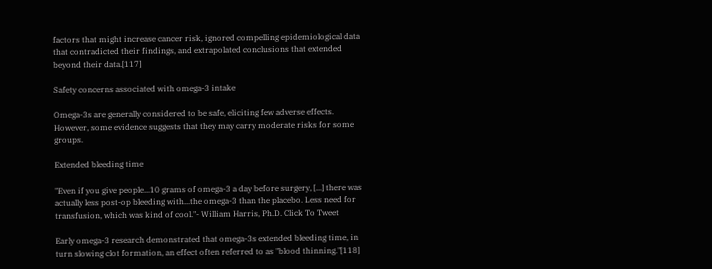factors that might increase cancer risk, ignored compelling epidemiological data that contradicted their findings, and extrapolated conclusions that extended beyond their data.[117]

Safety concerns associated with omega-3 intake

Omega-3s are generally considered to be safe, eliciting few adverse effects. However, some evidence suggests that they may carry moderate risks for some groups.

Extended bleeding time

"Even if you give people...10 grams of omega-3 a day before surgery, [...] there was actually less post-op bleeding with...the omega-3 than the placebo. Less need for transfusion, which was kind of cool."- William Harris, Ph.D. Click To Tweet

Early omega-3 research demonstrated that omega-3s extended bleeding time, in turn slowing clot formation, an effect often referred to as "blood thinning."[118]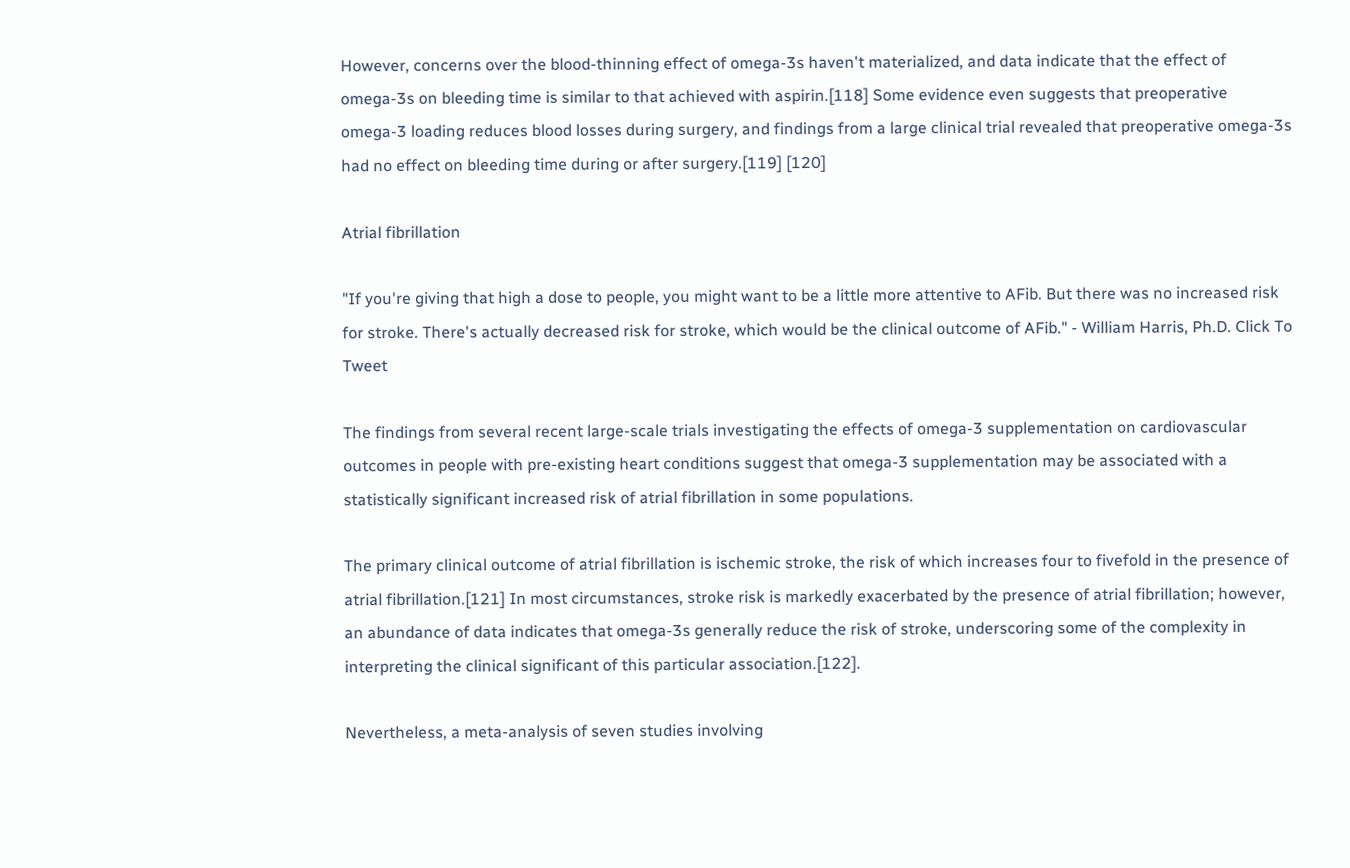However, concerns over the blood-thinning effect of omega-3s haven't materialized, and data indicate that the effect of omega-3s on bleeding time is similar to that achieved with aspirin.[118] Some evidence even suggests that preoperative omega-3 loading reduces blood losses during surgery, and findings from a large clinical trial revealed that preoperative omega-3s had no effect on bleeding time during or after surgery.[119] [120]

Atrial fibrillation

"If you're giving that high a dose to people, you might want to be a little more attentive to AFib. But there was no increased risk for stroke. There's actually decreased risk for stroke, which would be the clinical outcome of AFib." - William Harris, Ph.D. Click To Tweet

The findings from several recent large-scale trials investigating the effects of omega-3 supplementation on cardiovascular outcomes in people with pre-existing heart conditions suggest that omega-3 supplementation may be associated with a statistically significant increased risk of atrial fibrillation in some populations.

The primary clinical outcome of atrial fibrillation is ischemic stroke, the risk of which increases four to fivefold in the presence of atrial fibrillation.[121] In most circumstances, stroke risk is markedly exacerbated by the presence of atrial fibrillation; however, an abundance of data indicates that omega-3s generally reduce the risk of stroke, underscoring some of the complexity in interpreting the clinical significant of this particular association.[122].

Nevertheless, a meta-analysis of seven studies involving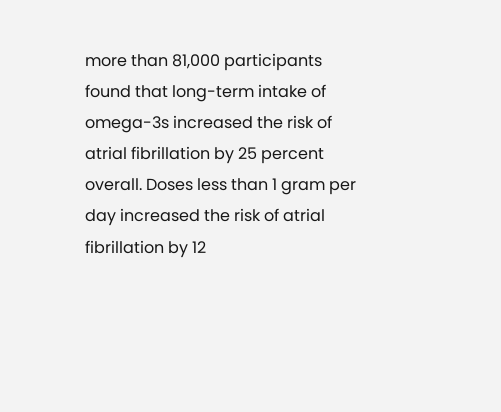more than 81,000 participants found that long-term intake of omega-3s increased the risk of atrial fibrillation by 25 percent overall. Doses less than 1 gram per day increased the risk of atrial fibrillation by 12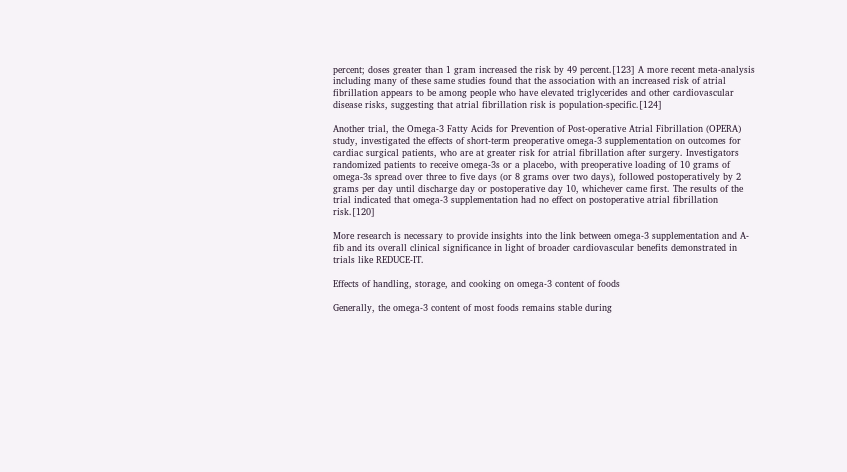percent; doses greater than 1 gram increased the risk by 49 percent.[123] A more recent meta-analysis including many of these same studies found that the association with an increased risk of atrial fibrillation appears to be among people who have elevated triglycerides and other cardiovascular disease risks, suggesting that atrial fibrillation risk is population-specific.[124]

Another trial, the Omega-3 Fatty Acids for Prevention of Post-operative Atrial Fibrillation (OPERA) study, investigated the effects of short-term preoperative omega-3 supplementation on outcomes for cardiac surgical patients, who are at greater risk for atrial fibrillation after surgery. Investigators randomized patients to receive omega-3s or a placebo, with preoperative loading of 10 grams of omega-3s spread over three to five days (or 8 grams over two days), followed postoperatively by 2 grams per day until discharge day or postoperative day 10, whichever came first. The results of the trial indicated that omega-3 supplementation had no effect on postoperative atrial fibrillation risk.[120]

More research is necessary to provide insights into the link between omega-3 supplementation and A-fib and its overall clinical significance in light of broader cardiovascular benefits demonstrated in trials like REDUCE-IT.

Effects of handling, storage, and cooking on omega-3 content of foods

Generally, the omega-3 content of most foods remains stable during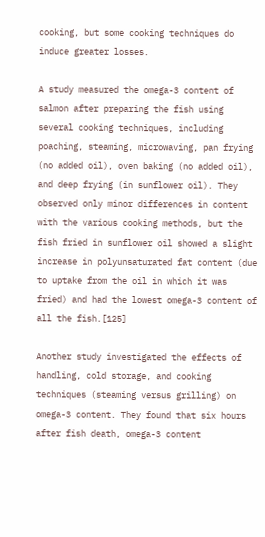cooking, but some cooking techniques do induce greater losses.

A study measured the omega-3 content of salmon after preparing the fish using several cooking techniques, including poaching, steaming, microwaving, pan frying (no added oil), oven baking (no added oil), and deep frying (in sunflower oil). They observed only minor differences in content with the various cooking methods, but the fish fried in sunflower oil showed a slight increase in polyunsaturated fat content (due to uptake from the oil in which it was fried) and had the lowest omega-3 content of all the fish.[125]

Another study investigated the effects of handling, cold storage, and cooking techniques (steaming versus grilling) on omega-3 content. They found that six hours after fish death, omega-3 content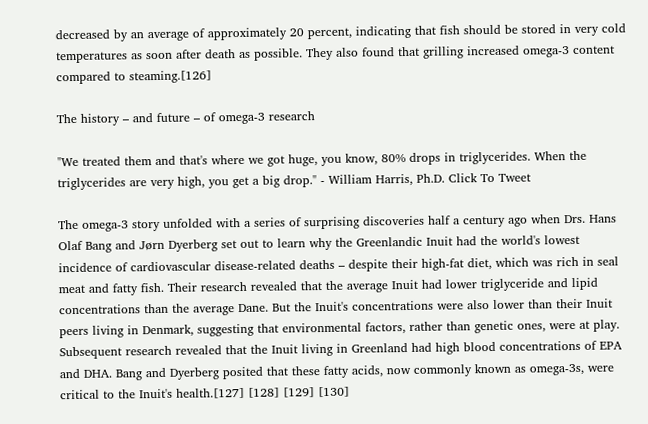decreased by an average of approximately 20 percent, indicating that fish should be stored in very cold temperatures as soon after death as possible. They also found that grilling increased omega-3 content compared to steaming.[126]

The history – and future – of omega-3 research

"We treated them and that's where we got huge, you know, 80% drops in triglycerides. When the triglycerides are very high, you get a big drop." - William Harris, Ph.D. Click To Tweet

The omega-3 story unfolded with a series of surprising discoveries half a century ago when Drs. Hans Olaf Bang and Jørn Dyerberg set out to learn why the Greenlandic Inuit had the world's lowest incidence of cardiovascular disease-related deaths – despite their high-fat diet, which was rich in seal meat and fatty fish. Their research revealed that the average Inuit had lower triglyceride and lipid concentrations than the average Dane. But the Inuit's concentrations were also lower than their Inuit peers living in Denmark, suggesting that environmental factors, rather than genetic ones, were at play. Subsequent research revealed that the Inuit living in Greenland had high blood concentrations of EPA and DHA. Bang and Dyerberg posited that these fatty acids, now commonly known as omega-3s, were critical to the Inuit's health.[127] [128] [129] [130]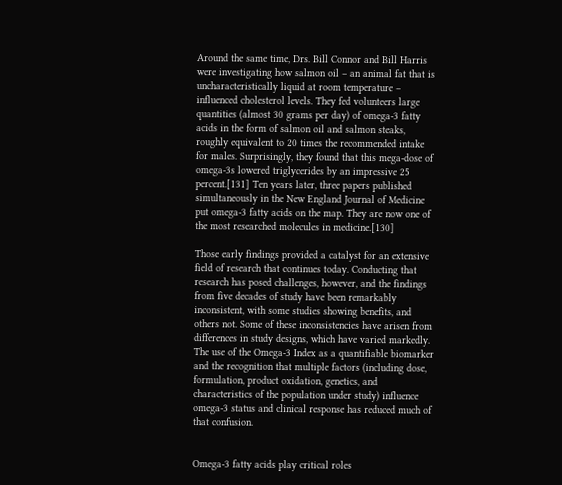Around the same time, Drs. Bill Connor and Bill Harris were investigating how salmon oil – an animal fat that is uncharacteristically liquid at room temperature – influenced cholesterol levels. They fed volunteers large quantities (almost 30 grams per day) of omega-3 fatty acids in the form of salmon oil and salmon steaks, roughly equivalent to 20 times the recommended intake for males. Surprisingly, they found that this mega-dose of omega-3s lowered triglycerides by an impressive 25 percent.[131] Ten years later, three papers published simultaneously in the New England Journal of Medicine put omega-3 fatty acids on the map. They are now one of the most researched molecules in medicine.[130]

Those early findings provided a catalyst for an extensive field of research that continues today. Conducting that research has posed challenges, however, and the findings from five decades of study have been remarkably inconsistent, with some studies showing benefits, and others not. Some of these inconsistencies have arisen from differences in study designs, which have varied markedly. The use of the Omega-3 Index as a quantifiable biomarker and the recognition that multiple factors (including dose, formulation, product oxidation, genetics, and characteristics of the population under study) influence omega-3 status and clinical response has reduced much of that confusion.


Omega-3 fatty acids play critical roles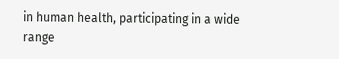in human health, participating in a wide range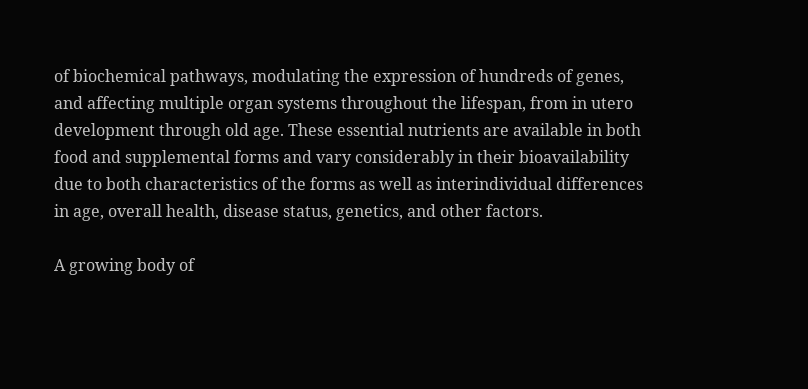of biochemical pathways, modulating the expression of hundreds of genes, and affecting multiple organ systems throughout the lifespan, from in utero development through old age. These essential nutrients are available in both food and supplemental forms and vary considerably in their bioavailability due to both characteristics of the forms as well as interindividual differences in age, overall health, disease status, genetics, and other factors.

A growing body of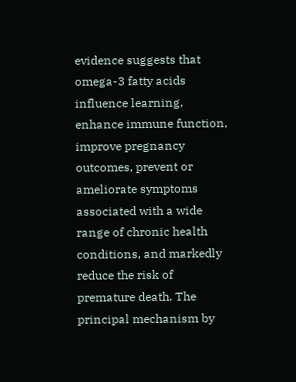evidence suggests that omega-3 fatty acids influence learning, enhance immune function, improve pregnancy outcomes, prevent or ameliorate symptoms associated with a wide range of chronic health conditions, and markedly reduce the risk of premature death. The principal mechanism by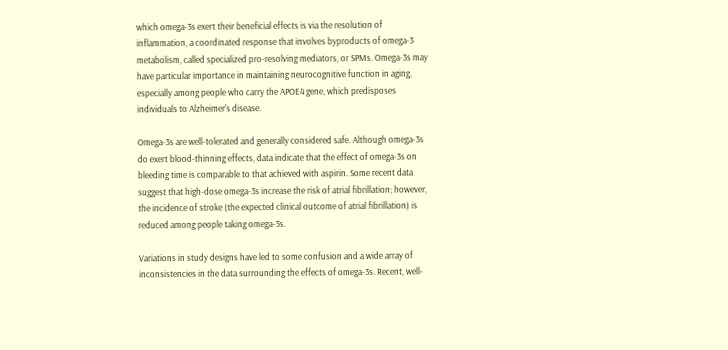which omega-3s exert their beneficial effects is via the resolution of inflammation, a coordinated response that involves byproducts of omega-3 metabolism, called specialized pro-resolving mediators, or SPMs. Omega-3s may have particular importance in maintaining neurocognitive function in aging, especially among people who carry the APOE4 gene, which predisposes individuals to Alzheimer's disease.

Omega-3s are well-tolerated and generally considered safe. Although omega-3s do exert blood-thinning effects, data indicate that the effect of omega-3s on bleeding time is comparable to that achieved with aspirin. Some recent data suggest that high-dose omega-3s increase the risk of atrial fibrillation; however, the incidence of stroke (the expected clinical outcome of atrial fibrillation) is reduced among people taking omega-3s.

Variations in study designs have led to some confusion and a wide array of inconsistencies in the data surrounding the effects of omega-3s. Recent, well-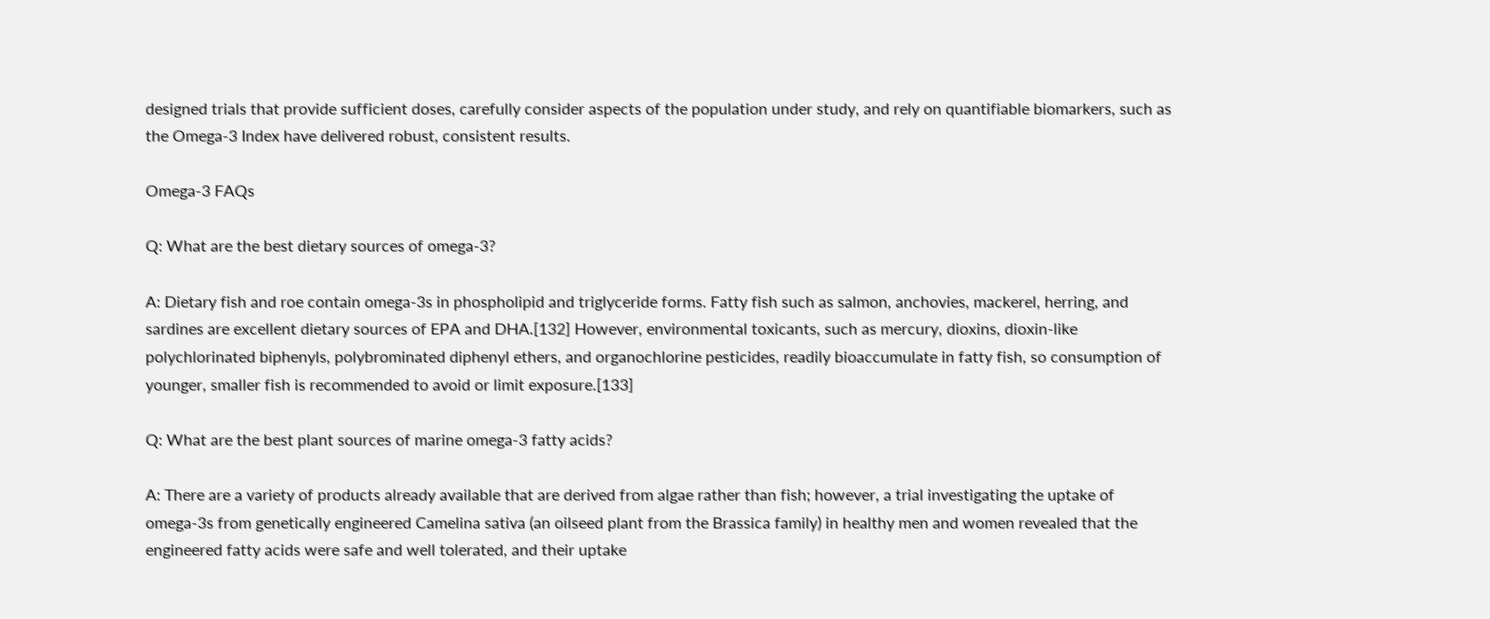designed trials that provide sufficient doses, carefully consider aspects of the population under study, and rely on quantifiable biomarkers, such as the Omega-3 Index have delivered robust, consistent results.

Omega-3 FAQs

Q: What are the best dietary sources of omega-3?

A: Dietary fish and roe contain omega-3s in phospholipid and triglyceride forms. Fatty fish such as salmon, anchovies, mackerel, herring, and sardines are excellent dietary sources of EPA and DHA.[132] However, environmental toxicants, such as mercury, dioxins, dioxin-like polychlorinated biphenyls, polybrominated diphenyl ethers, and organochlorine pesticides, readily bioaccumulate in fatty fish, so consumption of younger, smaller fish is recommended to avoid or limit exposure.[133]

Q: What are the best plant sources of marine omega-3 fatty acids?

A: There are a variety of products already available that are derived from algae rather than fish; however, a trial investigating the uptake of omega-3s from genetically engineered Camelina sativa (an oilseed plant from the Brassica family) in healthy men and women revealed that the engineered fatty acids were safe and well tolerated, and their uptake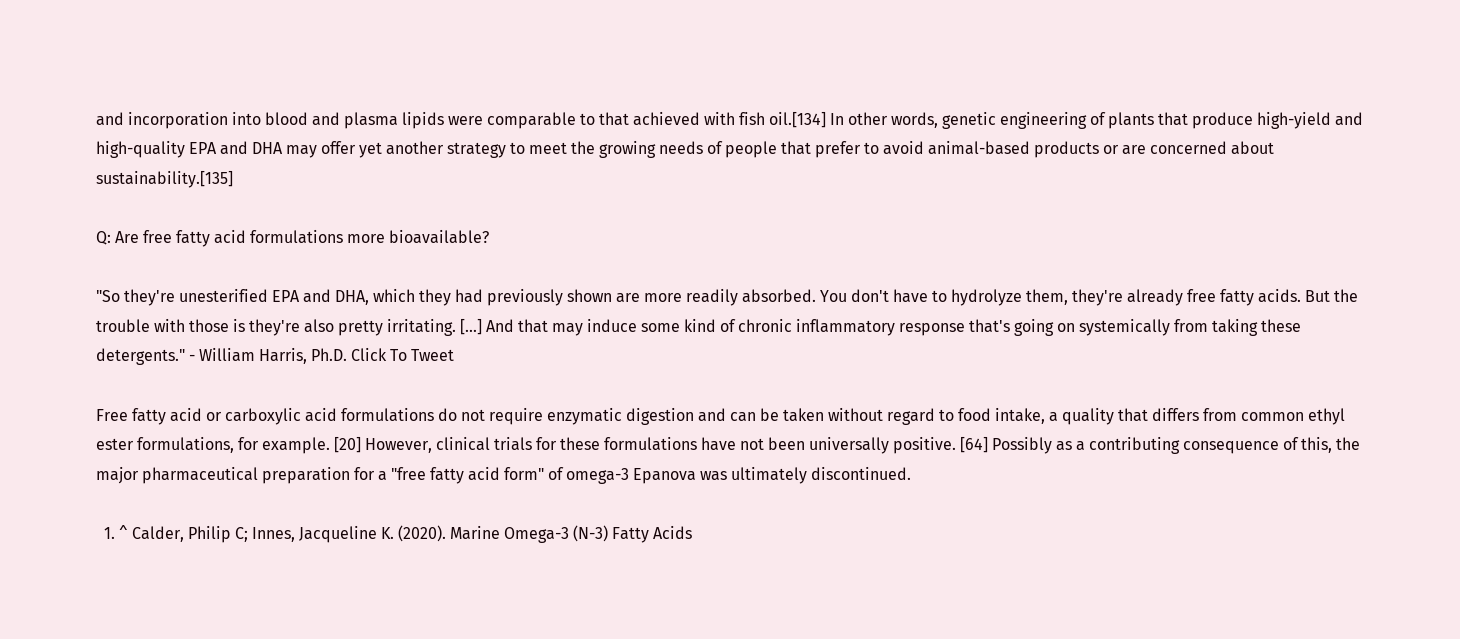and incorporation into blood and plasma lipids were comparable to that achieved with fish oil.[134] In other words, genetic engineering of plants that produce high-yield and high-quality EPA and DHA may offer yet another strategy to meet the growing needs of people that prefer to avoid animal-based products or are concerned about sustainability.[135]

Q: Are free fatty acid formulations more bioavailable?

"So they're unesterified EPA and DHA, which they had previously shown are more readily absorbed. You don't have to hydrolyze them, they're already free fatty acids. But the trouble with those is they're also pretty irritating. [...] And that may induce some kind of chronic inflammatory response that's going on systemically from taking these detergents." - William Harris, Ph.D. Click To Tweet

Free fatty acid or carboxylic acid formulations do not require enzymatic digestion and can be taken without regard to food intake, a quality that differs from common ethyl ester formulations, for example. [20] However, clinical trials for these formulations have not been universally positive. [64] Possibly as a contributing consequence of this, the major pharmaceutical preparation for a "free fatty acid form" of omega-3 Epanova was ultimately discontinued.

  1. ^ Calder, Philip C; Innes, Jacqueline K. (2020). Marine Omega-3 (N-3) Fatty Acids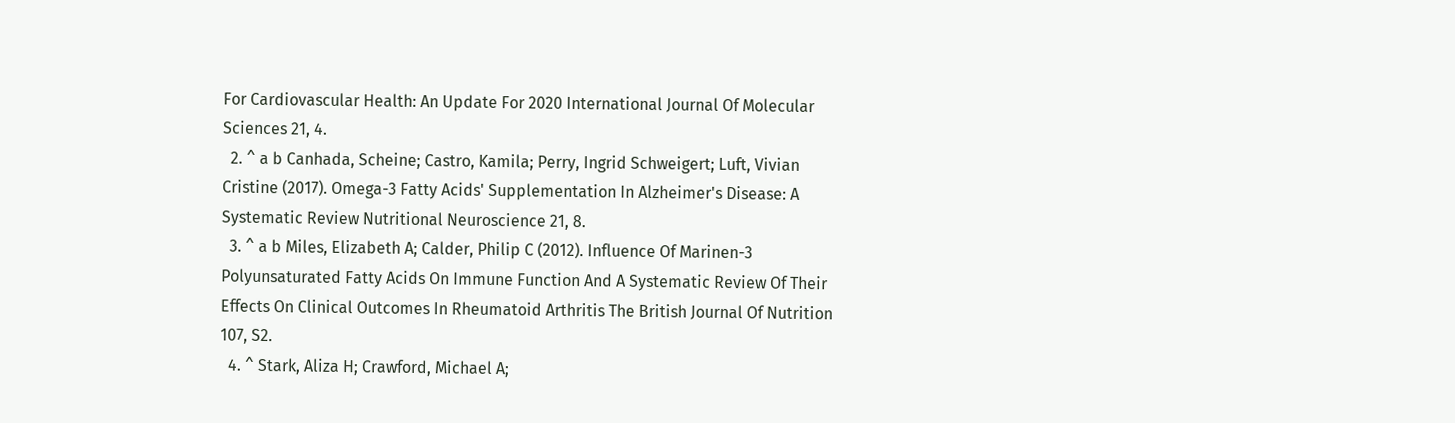For Cardiovascular Health: An Update For 2020 International Journal Of Molecular Sciences 21, 4.
  2. ^ a b Canhada, Scheine; Castro, Kamila; Perry, Ingrid Schweigert; Luft, Vivian Cristine (2017). Omega-3 Fatty Acids' Supplementation In Alzheimer's Disease: A Systematic Review Nutritional Neuroscience 21, 8.
  3. ^ a b Miles, Elizabeth A; Calder, Philip C (2012). Influence Of Marinen-3 Polyunsaturated Fatty Acids On Immune Function And A Systematic Review Of Their Effects On Clinical Outcomes In Rheumatoid Arthritis The British Journal Of Nutrition 107, S2.
  4. ^ Stark, Aliza H; Crawford, Michael A;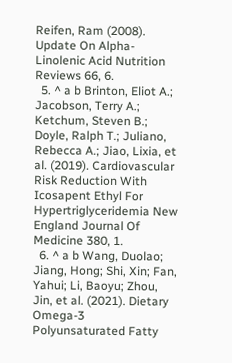Reifen, Ram (2008). Update On Alpha-Linolenic Acid Nutrition Reviews 66, 6.
  5. ^ a b Brinton, Eliot A.; Jacobson, Terry A.; Ketchum, Steven B.; Doyle, Ralph T.; Juliano, Rebecca A.; Jiao, Lixia, et al. (2019). Cardiovascular Risk Reduction With Icosapent Ethyl For Hypertriglyceridemia New England Journal Of Medicine 380, 1.
  6. ^ a b Wang, Duolao; Jiang, Hong; Shi, Xin; Fan, Yahui; Li, Baoyu; Zhou, Jin, et al. (2021). Dietary Omega-3 Polyunsaturated Fatty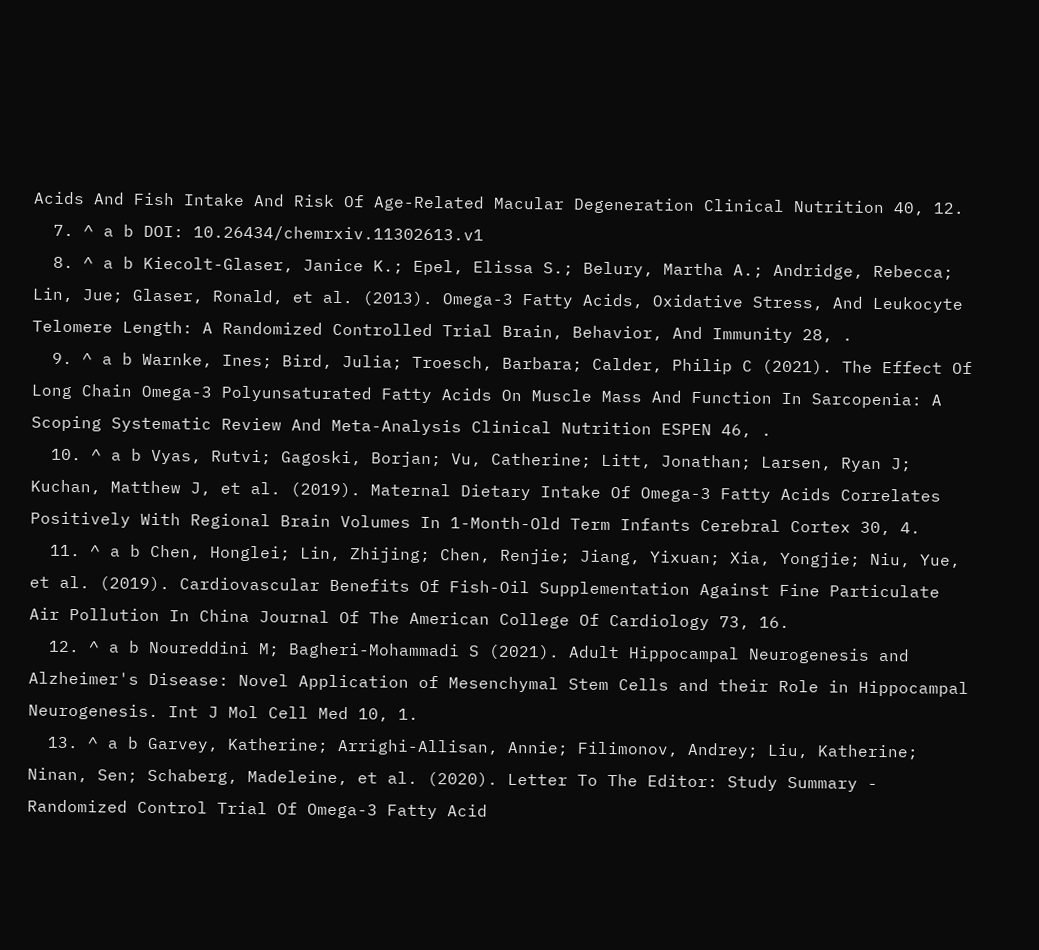Acids And Fish Intake And Risk Of Age-Related Macular Degeneration Clinical Nutrition 40, 12.
  7. ^ a b DOI: 10.26434/chemrxiv.11302613.v1
  8. ^ a b Kiecolt-Glaser, Janice K.; Epel, Elissa S.; Belury, Martha A.; Andridge, Rebecca; Lin, Jue; Glaser, Ronald, et al. (2013). Omega-3 Fatty Acids, Oxidative Stress, And Leukocyte Telomere Length: A Randomized Controlled Trial Brain, Behavior, And Immunity 28, .
  9. ^ a b Warnke, Ines; Bird, Julia; Troesch, Barbara; Calder, Philip C (2021). The Effect Of Long Chain Omega-3 Polyunsaturated Fatty Acids On Muscle Mass And Function In Sarcopenia: A Scoping Systematic Review And Meta-Analysis Clinical Nutrition ESPEN 46, .
  10. ^ a b Vyas, Rutvi; Gagoski, Borjan; Vu, Catherine; Litt, Jonathan; Larsen, Ryan J; Kuchan, Matthew J, et al. (2019). Maternal Dietary Intake Of Omega-3 Fatty Acids Correlates Positively With Regional Brain Volumes In 1-Month-Old Term Infants Cerebral Cortex 30, 4.
  11. ^ a b Chen, Honglei; Lin, Zhijing; Chen, Renjie; Jiang, Yixuan; Xia, Yongjie; Niu, Yue, et al. (2019). Cardiovascular Benefits Of Fish-Oil Supplementation Against Fine Particulate Air Pollution In China Journal Of The American College Of Cardiology 73, 16.
  12. ^ a b Noureddini M; Bagheri-Mohammadi S (2021). Adult Hippocampal Neurogenesis and Alzheimer's Disease: Novel Application of Mesenchymal Stem Cells and their Role in Hippocampal Neurogenesis. Int J Mol Cell Med 10, 1.
  13. ^ a b Garvey, Katherine; Arrighi-Allisan, Annie; Filimonov, Andrey; Liu, Katherine; Ninan, Sen; Schaberg, Madeleine, et al. (2020). Letter To The Editor: Study Summary - Randomized Control Trial Of Omega-3 Fatty Acid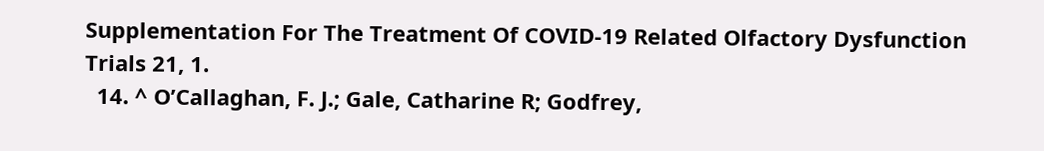Supplementation For The Treatment Of COVID-19 Related Olfactory Dysfunction Trials 21, 1.
  14. ^ O’Callaghan, F. J.; Gale, Catharine R; Godfrey,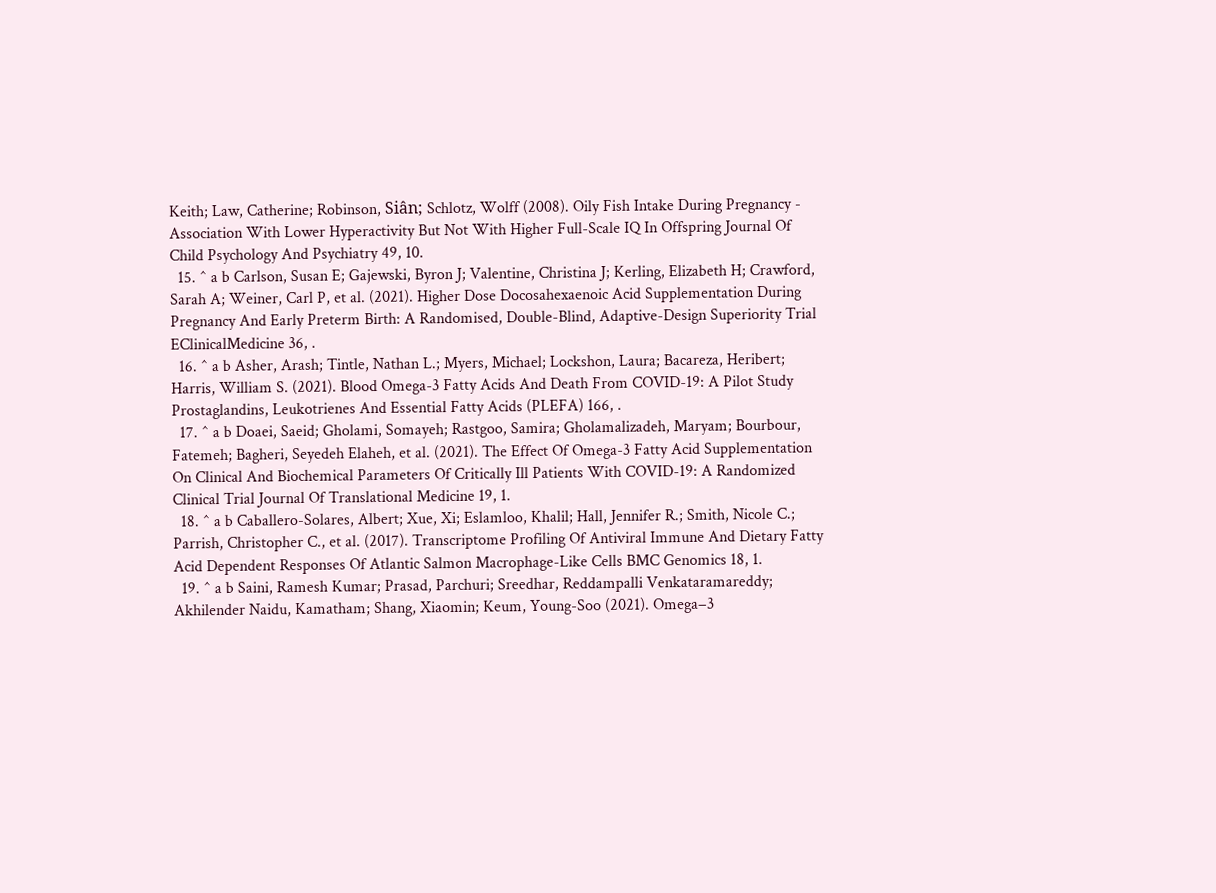Keith; Law, Catherine; Robinson, Siân; Schlotz, Wolff (2008). Oily Fish Intake During Pregnancy - Association With Lower Hyperactivity But Not With Higher Full-Scale IQ In Offspring Journal Of Child Psychology And Psychiatry 49, 10.
  15. ^ a b Carlson, Susan E; Gajewski, Byron J; Valentine, Christina J; Kerling, Elizabeth H; Crawford, Sarah A; Weiner, Carl P, et al. (2021). Higher Dose Docosahexaenoic Acid Supplementation During Pregnancy And Early Preterm Birth: A Randomised, Double-Blind, Adaptive-Design Superiority Trial EClinicalMedicine 36, .
  16. ^ a b Asher, Arash; Tintle, Nathan L.; Myers, Michael; Lockshon, Laura; Bacareza, Heribert; Harris, William S. (2021). Blood Omega-3 Fatty Acids And Death From COVID-19: A Pilot Study Prostaglandins, Leukotrienes And Essential Fatty Acids (PLEFA) 166, .
  17. ^ a b Doaei, Saeid; Gholami, Somayeh; Rastgoo, Samira; Gholamalizadeh, Maryam; Bourbour, Fatemeh; Bagheri, Seyedeh Elaheh, et al. (2021). The Effect Of Omega-3 Fatty Acid Supplementation On Clinical And Biochemical Parameters Of Critically Ill Patients With COVID-19: A Randomized Clinical Trial Journal Of Translational Medicine 19, 1.
  18. ^ a b Caballero-Solares, Albert; Xue, Xi; Eslamloo, Khalil; Hall, Jennifer R.; Smith, Nicole C.; Parrish, Christopher C., et al. (2017). Transcriptome Profiling Of Antiviral Immune And Dietary Fatty Acid Dependent Responses Of Atlantic Salmon Macrophage-Like Cells BMC Genomics 18, 1.
  19. ^ a b Saini, Ramesh Kumar; Prasad, Parchuri; Sreedhar, Reddampalli Venkataramareddy; Akhilender Naidu, Kamatham; Shang, Xiaomin; Keum, Young-Soo (2021). Omega−3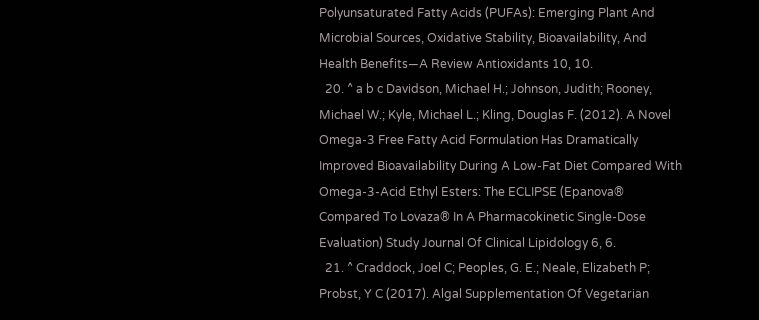Polyunsaturated Fatty Acids (PUFAs): Emerging Plant And Microbial Sources, Oxidative Stability, Bioavailability, And Health Benefits—A Review Antioxidants 10, 10.
  20. ^ a b c Davidson, Michael H.; Johnson, Judith; Rooney, Michael W.; Kyle, Michael L.; Kling, Douglas F. (2012). A Novel Omega-3 Free Fatty Acid Formulation Has Dramatically Improved Bioavailability During A Low-Fat Diet Compared With Omega-3-Acid Ethyl Esters: The ECLIPSE (Epanova® Compared To Lovaza® In A Pharmacokinetic Single-Dose Evaluation) Study Journal Of Clinical Lipidology 6, 6.
  21. ^ Craddock, Joel C; Peoples, G. E.; Neale, Elizabeth P; Probst, Y C (2017). Algal Supplementation Of Vegetarian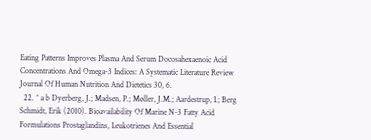Eating Patterns Improves Plasma And Serum Docosahexaenoic Acid Concentrations And Omega-3 Indices: A Systematic Literature Review Journal Of Human Nutrition And Dietetics 30, 6.
  22. ^ a b Dyerberg, J.; Madsen, P.; Møller, J.M.; Aardestrup, I.; Berg Schmidt, Erik (2010). Bioavailability Of Marine N-3 Fatty Acid Formulations Prostaglandins, Leukotrienes And Essential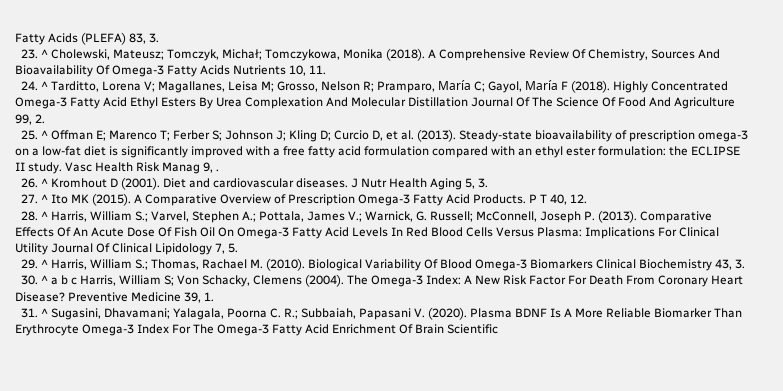Fatty Acids (PLEFA) 83, 3.
  23. ^ Cholewski, Mateusz; Tomczyk, Michał; Tomczykowa, Monika (2018). A Comprehensive Review Of Chemistry, Sources And Bioavailability Of Omega-3 Fatty Acids Nutrients 10, 11.
  24. ^ Tarditto, Lorena V; Magallanes, Leisa M; Grosso, Nelson R; Pramparo, María C; Gayol, María F (2018). Highly Concentrated Omega-3 Fatty Acid Ethyl Esters By Urea Complexation And Molecular Distillation Journal Of The Science Of Food And Agriculture 99, 2.
  25. ^ Offman E; Marenco T; Ferber S; Johnson J; Kling D; Curcio D, et al. (2013). Steady-state bioavailability of prescription omega-3 on a low-fat diet is significantly improved with a free fatty acid formulation compared with an ethyl ester formulation: the ECLIPSE II study. Vasc Health Risk Manag 9, .
  26. ^ Kromhout D (2001). Diet and cardiovascular diseases. J Nutr Health Aging 5, 3.
  27. ^ Ito MK (2015). A Comparative Overview of Prescription Omega-3 Fatty Acid Products. P T 40, 12.
  28. ^ Harris, William S.; Varvel, Stephen A.; Pottala, James V.; Warnick, G. Russell; McConnell, Joseph P. (2013). Comparative Effects Of An Acute Dose Of Fish Oil On Omega-3 Fatty Acid Levels In Red Blood Cells Versus Plasma: Implications For Clinical Utility Journal Of Clinical Lipidology 7, 5.
  29. ^ Harris, William S.; Thomas, Rachael M. (2010). Biological Variability Of Blood Omega-3 Biomarkers Clinical Biochemistry 43, 3.
  30. ^ a b c Harris, William S; Von Schacky, Clemens (2004). The Omega-3 Index: A New Risk Factor For Death From Coronary Heart Disease? Preventive Medicine 39, 1.
  31. ^ Sugasini, Dhavamani; Yalagala, Poorna C. R.; Subbaiah, Papasani V. (2020). Plasma BDNF Is A More Reliable Biomarker Than Erythrocyte Omega-3 Index For The Omega-3 Fatty Acid Enrichment Of Brain Scientific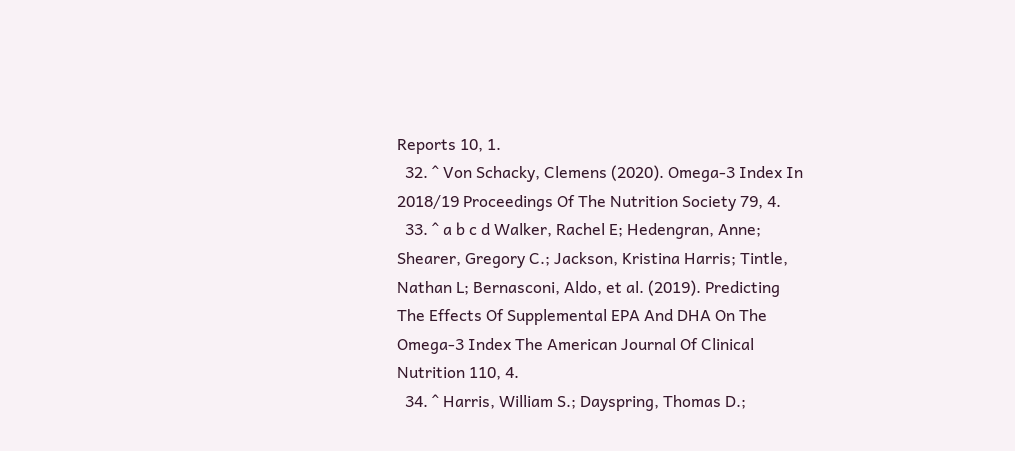Reports 10, 1.
  32. ^ Von Schacky, Clemens (2020). Omega-3 Index In 2018/19 Proceedings Of The Nutrition Society 79, 4.
  33. ^ a b c d Walker, Rachel E; Hedengran, Anne; Shearer, Gregory C.; Jackson, Kristina Harris; Tintle, Nathan L; Bernasconi, Aldo, et al. (2019). Predicting The Effects Of Supplemental EPA And DHA On The Omega-3 Index The American Journal Of Clinical Nutrition 110, 4.
  34. ^ Harris, William S.; Dayspring, Thomas D.;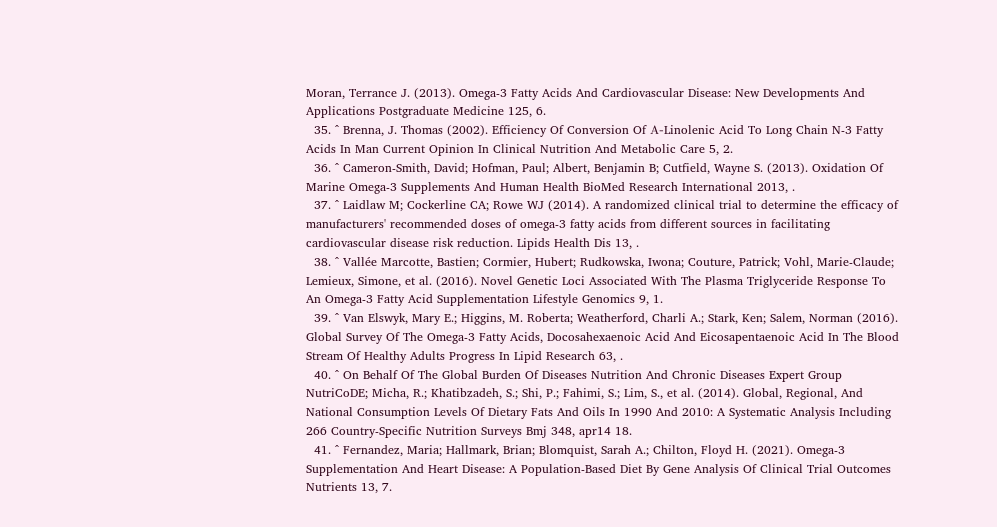Moran, Terrance J. (2013). Omega-3 Fatty Acids And Cardiovascular Disease: New Developments And Applications Postgraduate Medicine 125, 6.
  35. ^ Brenna, J. Thomas (2002). Efficiency Of Conversion Of Α-Linolenic Acid To Long Chain N-3 Fatty Acids In Man Current Opinion In Clinical Nutrition And Metabolic Care 5, 2.
  36. ^ Cameron-Smith, David; Hofman, Paul; Albert, Benjamin B; Cutfield, Wayne S. (2013). Oxidation Of Marine Omega-3 Supplements And Human Health BioMed Research International 2013, .
  37. ^ Laidlaw M; Cockerline CA; Rowe WJ (2014). A randomized clinical trial to determine the efficacy of manufacturers' recommended doses of omega-3 fatty acids from different sources in facilitating cardiovascular disease risk reduction. Lipids Health Dis 13, .
  38. ^ Vallée Marcotte, Bastien; Cormier, Hubert; Rudkowska, Iwona; Couture, Patrick; Vohl, Marie-Claude; Lemieux, Simone, et al. (2016). Novel Genetic Loci Associated With The Plasma Triglyceride Response To An Omega-3 Fatty Acid Supplementation Lifestyle Genomics 9, 1.
  39. ^ Van Elswyk, Mary E.; Higgins, M. Roberta; Weatherford, Charli A.; Stark, Ken; Salem, Norman (2016). Global Survey Of The Omega-3 Fatty Acids, Docosahexaenoic Acid And Eicosapentaenoic Acid In The Blood Stream Of Healthy Adults Progress In Lipid Research 63, .
  40. ^ On Behalf Of The Global Burden Of Diseases Nutrition And Chronic Diseases Expert Group NutriCoDE; Micha, R.; Khatibzadeh, S.; Shi, P.; Fahimi, S.; Lim, S., et al. (2014). Global, Regional, And National Consumption Levels Of Dietary Fats And Oils In 1990 And 2010: A Systematic Analysis Including 266 Country-Specific Nutrition Surveys Bmj 348, apr14 18.
  41. ^ Fernandez, Maria; Hallmark, Brian; Blomquist, Sarah A.; Chilton, Floyd H. (2021). Omega-3 Supplementation And Heart Disease: A Population-Based Diet By Gene Analysis Of Clinical Trial Outcomes Nutrients 13, 7.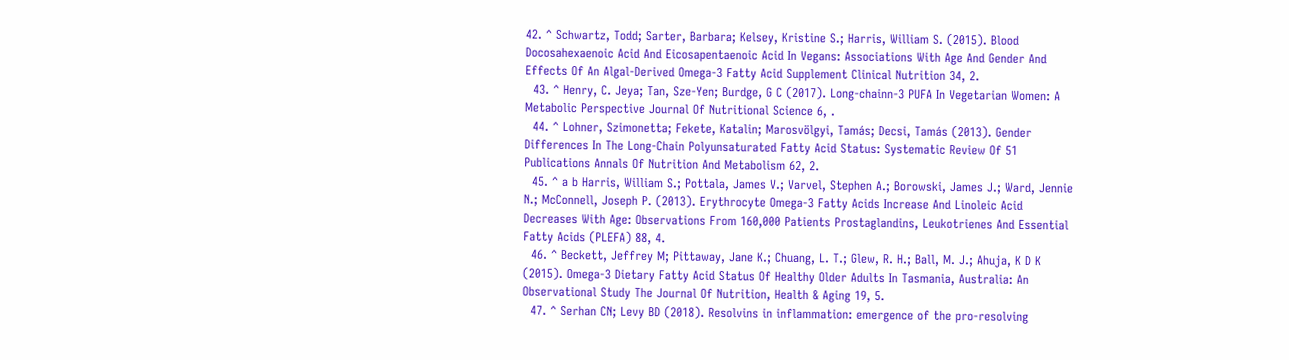42. ^ Schwartz, Todd; Sarter, Barbara; Kelsey, Kristine S.; Harris, William S. (2015). Blood Docosahexaenoic Acid And Eicosapentaenoic Acid In Vegans: Associations With Age And Gender And Effects Of An Algal-Derived Omega-3 Fatty Acid Supplement Clinical Nutrition 34, 2.
  43. ^ Henry, C. Jeya; Tan, Sze-Yen; Burdge, G C (2017). Long-chainn-3 PUFA In Vegetarian Women: A Metabolic Perspective Journal Of Nutritional Science 6, .
  44. ^ Lohner, Szimonetta; Fekete, Katalin; Marosvölgyi, Tamás; Decsi, Tamás (2013). Gender Differences In The Long-Chain Polyunsaturated Fatty Acid Status: Systematic Review Of 51 Publications Annals Of Nutrition And Metabolism 62, 2.
  45. ^ a b Harris, William S.; Pottala, James V.; Varvel, Stephen A.; Borowski, James J.; Ward, Jennie N.; McConnell, Joseph P. (2013). Erythrocyte Omega-3 Fatty Acids Increase And Linoleic Acid Decreases With Age: Observations From 160,000 Patients Prostaglandins, Leukotrienes And Essential Fatty Acids (PLEFA) 88, 4.
  46. ^ Beckett, Jeffrey M; Pittaway, Jane K.; Chuang, L. T.; Glew, R. H.; Ball, M. J.; Ahuja, K D K (2015). Omega-3 Dietary Fatty Acid Status Of Healthy Older Adults In Tasmania, Australia: An Observational Study The Journal Of Nutrition, Health & Aging 19, 5.
  47. ^ Serhan CN; Levy BD (2018). Resolvins in inflammation: emergence of the pro-resolving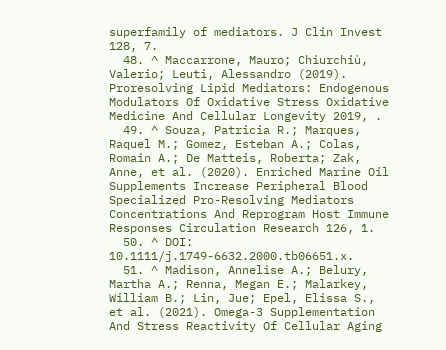superfamily of mediators. J Clin Invest 128, 7.
  48. ^ Maccarrone, Mauro; Chiurchiù, Valerio; Leuti, Alessandro (2019). Proresolving Lipid Mediators: Endogenous Modulators Of Oxidative Stress Oxidative Medicine And Cellular Longevity 2019, .
  49. ^ Souza, Patricia R.; Marques, Raquel M.; Gomez, Esteban A.; Colas, Romain A.; De Matteis, Roberta; Zak, Anne, et al. (2020). Enriched Marine Oil Supplements Increase Peripheral Blood Specialized Pro-Resolving Mediators Concentrations And Reprogram Host Immune Responses Circulation Research 126, 1.
  50. ^ DOI: 10.1111/j.1749-6632.2000.tb06651.x.
  51. ^ Madison, Annelise A.; Belury, Martha A.; Renna, Megan E.; Malarkey, William B.; Lin, Jue; Epel, Elissa S., et al. (2021). Omega-3 Supplementation And Stress Reactivity Of Cellular Aging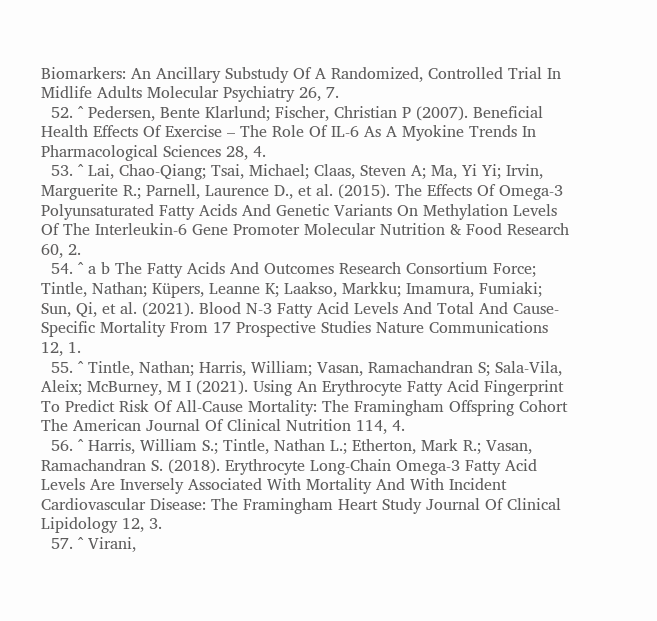Biomarkers: An Ancillary Substudy Of A Randomized, Controlled Trial In Midlife Adults Molecular Psychiatry 26, 7.
  52. ^ Pedersen, Bente Klarlund; Fischer, Christian P (2007). Beneficial Health Effects Of Exercise – The Role Of IL-6 As A Myokine Trends In Pharmacological Sciences 28, 4.
  53. ^ Lai, Chao-Qiang; Tsai, Michael; Claas, Steven A; Ma, Yi Yi; Irvin, Marguerite R.; Parnell, Laurence D., et al. (2015). The Effects Of Omega-3 Polyunsaturated Fatty Acids And Genetic Variants On Methylation Levels Of The Interleukin-6 Gene Promoter Molecular Nutrition & Food Research 60, 2.
  54. ^ a b The Fatty Acids And Outcomes Research Consortium Force; Tintle, Nathan; Küpers, Leanne K; Laakso, Markku; Imamura, Fumiaki; Sun, Qi, et al. (2021). Blood N-3 Fatty Acid Levels And Total And Cause-Specific Mortality From 17 Prospective Studies Nature Communications 12, 1.
  55. ^ Tintle, Nathan; Harris, William; Vasan, Ramachandran S; Sala-Vila, Aleix; McBurney, M I (2021). Using An Erythrocyte Fatty Acid Fingerprint To Predict Risk Of All-Cause Mortality: The Framingham Offspring Cohort The American Journal Of Clinical Nutrition 114, 4.
  56. ^ Harris, William S.; Tintle, Nathan L.; Etherton, Mark R.; Vasan, Ramachandran S. (2018). Erythrocyte Long-Chain Omega-3 Fatty Acid Levels Are Inversely Associated With Mortality And With Incident Cardiovascular Disease: The Framingham Heart Study Journal Of Clinical Lipidology 12, 3.
  57. ^ Virani,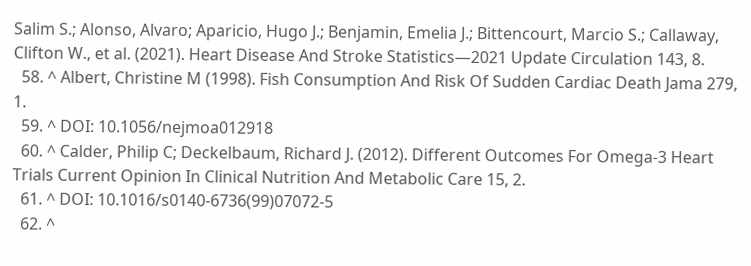Salim S.; Alonso, Alvaro; Aparicio, Hugo J.; Benjamin, Emelia J.; Bittencourt, Marcio S.; Callaway, Clifton W., et al. (2021). Heart Disease And Stroke Statistics—2021 Update Circulation 143, 8.
  58. ^ Albert, Christine M (1998). Fish Consumption And Risk Of Sudden Cardiac Death Jama 279, 1.
  59. ^ DOI: 10.1056/nejmoa012918
  60. ^ Calder, Philip C; Deckelbaum, Richard J. (2012). Different Outcomes For Omega-3 Heart Trials Current Opinion In Clinical Nutrition And Metabolic Care 15, 2.
  61. ^ DOI: 10.1016/s0140-6736(99)07072-5
  62. ^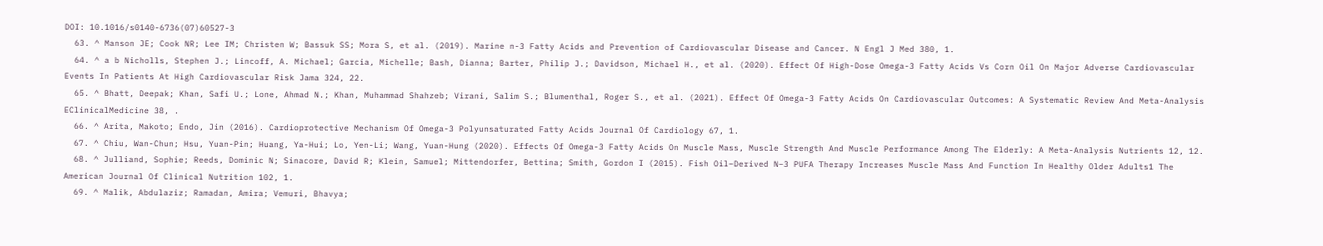DOI: 10.1016/s0140-6736(07)60527-3
  63. ^ Manson JE; Cook NR; Lee IM; Christen W; Bassuk SS; Mora S, et al. (2019). Marine n-3 Fatty Acids and Prevention of Cardiovascular Disease and Cancer. N Engl J Med 380, 1.
  64. ^ a b Nicholls, Stephen J.; Lincoff, A. Michael; Garcia, Michelle; Bash, Dianna; Barter, Philip J.; Davidson, Michael H., et al. (2020). Effect Of High-Dose Omega-3 Fatty Acids Vs Corn Oil On Major Adverse Cardiovascular Events In Patients At High Cardiovascular Risk Jama 324, 22.
  65. ^ Bhatt, Deepak; Khan, Safi U.; Lone, Ahmad N.; Khan, Muhammad Shahzeb; Virani, Salim S.; Blumenthal, Roger S., et al. (2021). Effect Of Omega-3 Fatty Acids On Cardiovascular Outcomes: A Systematic Review And Meta-Analysis EClinicalMedicine 38, .
  66. ^ Arita, Makoto; Endo, Jin (2016). Cardioprotective Mechanism Of Omega-3 Polyunsaturated Fatty Acids Journal Of Cardiology 67, 1.
  67. ^ Chiu, Wan-Chun; Hsu, Yuan-Pin; Huang, Ya-Hui; Lo, Yen-Li; Wang, Yuan-Hung (2020). Effects Of Omega-3 Fatty Acids On Muscle Mass, Muscle Strength And Muscle Performance Among The Elderly: A Meta-Analysis Nutrients 12, 12.
  68. ^ Julliand, Sophie; Reeds, Dominic N; Sinacore, David R; Klein, Samuel; Mittendorfer, Bettina; Smith, Gordon I (2015). Fish Oil–Derived N−3 PUFA Therapy Increases Muscle Mass And Function In Healthy Older Adults1 The American Journal Of Clinical Nutrition 102, 1.
  69. ^ Malik, Abdulaziz; Ramadan, Amira; Vemuri, Bhavya;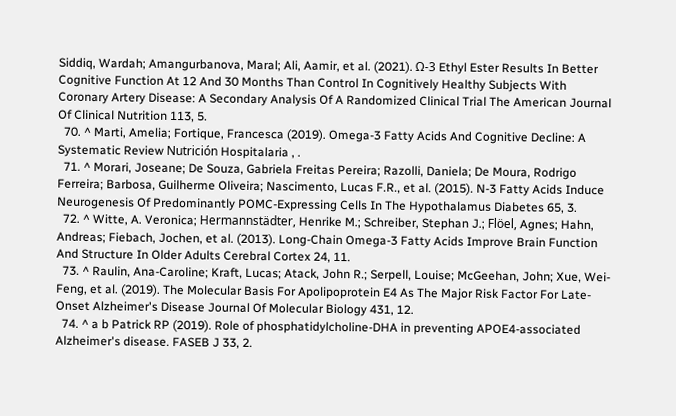Siddiq, Wardah; Amangurbanova, Maral; Ali, Aamir, et al. (2021). Ω-3 Ethyl Ester Results In Better Cognitive Function At 12 And 30 Months Than Control In Cognitively Healthy Subjects With Coronary Artery Disease: A Secondary Analysis Of A Randomized Clinical Trial The American Journal Of Clinical Nutrition 113, 5.
  70. ^ Marti, Amelia; Fortique, Francesca (2019). Omega-3 Fatty Acids And Cognitive Decline: A Systematic Review Nutrición Hospitalaria , .
  71. ^ Morari, Joseane; De Souza, Gabriela Freitas Pereira; Razolli, Daniela; De Moura, Rodrigo Ferreira; Barbosa, Guilherme Oliveira; Nascimento, Lucas F.R., et al. (2015). N-3 Fatty Acids Induce Neurogenesis Of Predominantly POMC-Expressing Cells In The Hypothalamus Diabetes 65, 3.
  72. ^ Witte, A. Veronica; Hermannstädter, Henrike M.; Schreiber, Stephan J.; Flöel, Agnes; Hahn, Andreas; Fiebach, Jochen, et al. (2013). Long-Chain Omega-3 Fatty Acids Improve Brain Function And Structure In Older Adults Cerebral Cortex 24, 11.
  73. ^ Raulin, Ana-Caroline; Kraft, Lucas; Atack, John R.; Serpell, Louise; McGeehan, John; Xue, Wei-Feng, et al. (2019). The Molecular Basis For Apolipoprotein E4 As The Major Risk Factor For Late-Onset Alzheimer's Disease Journal Of Molecular Biology 431, 12.
  74. ^ a b Patrick RP (2019). Role of phosphatidylcholine-DHA in preventing APOE4-associated Alzheimer's disease. FASEB J 33, 2.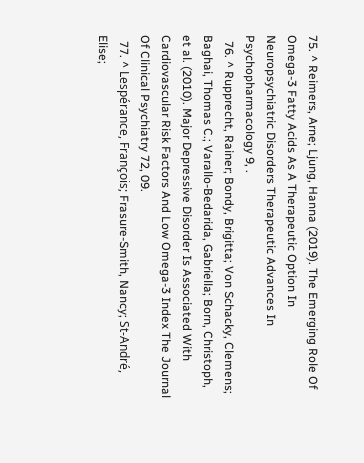75. ^ Reimers, Arne; Ljung, Hanna (2019). The Emerging Role Of Omega-3 Fatty Acids As A Therapeutic Option In Neuropsychiatric Disorders Therapeutic Advances In Psychopharmacology 9, .
  76. ^ Rupprecht, Rainer; Bondy, Brigitta; Von Schacky, Clemens; Baghai, Thomas C.; Varallo-Bedarida, Gabriella; Born, Christoph, et al. (2010). Major Depressive Disorder Is Associated With Cardiovascular Risk Factors And Low Omega-3 Index The Journal Of Clinical Psychiatry 72, 09.
  77. ^ Lespérance, François; Frasure-Smith, Nancy; St-André, Elise;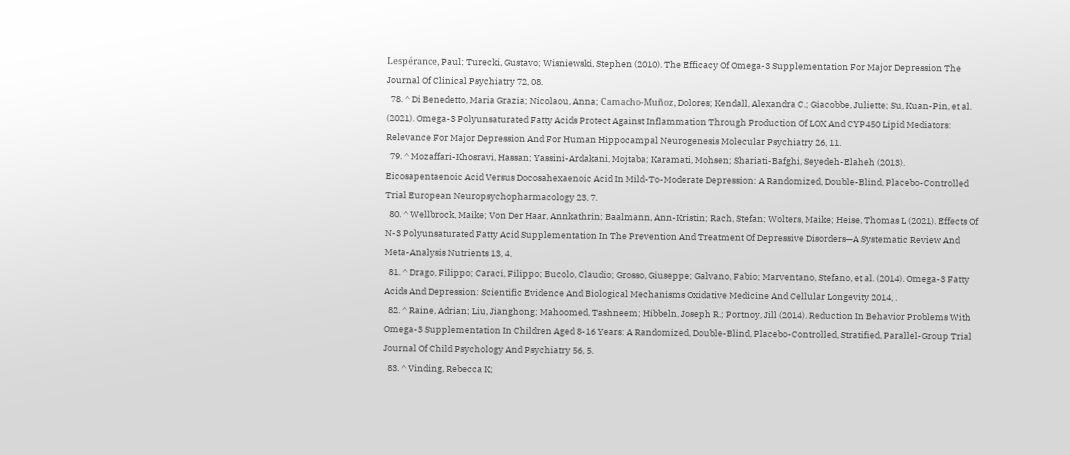Lespérance, Paul; Turecki, Gustavo; Wisniewski, Stephen (2010). The Efficacy Of Omega-3 Supplementation For Major Depression The Journal Of Clinical Psychiatry 72, 08.
  78. ^ Di Benedetto, Maria Grazia; Nicolaou, Anna; Camacho-Muñoz, Dolores; Kendall, Alexandra C.; Giacobbe, Juliette; Su, Kuan-Pin, et al. (2021). Omega-3 Polyunsaturated Fatty Acids Protect Against Inflammation Through Production Of LOX And CYP450 Lipid Mediators: Relevance For Major Depression And For Human Hippocampal Neurogenesis Molecular Psychiatry 26, 11.
  79. ^ Mozaffari-Khosravi, Hassan; Yassini-Ardakani, Mojtaba; Karamati, Mohsen; Shariati-Bafghi, Seyedeh-Elaheh (2013). Eicosapentaenoic Acid Versus Docosahexaenoic Acid In Mild-To-Moderate Depression: A Randomized, Double-Blind, Placebo-Controlled Trial European Neuropsychopharmacology 23, 7.
  80. ^ Wellbrock, Maike; Von Der Haar, Annkathrin; Baalmann, Ann-Kristin; Rach, Stefan; Wolters, Maike; Heise, Thomas L (2021). Effects Of N-3 Polyunsaturated Fatty Acid Supplementation In The Prevention And Treatment Of Depressive Disorders—A Systematic Review And Meta-Analysis Nutrients 13, 4.
  81. ^ Drago, Filippo; Caraci, Filippo; Bucolo, Claudio; Grosso, Giuseppe; Galvano, Fabio; Marventano, Stefano, et al. (2014). Omega-3 Fatty Acids And Depression: Scientific Evidence And Biological Mechanisms Oxidative Medicine And Cellular Longevity 2014, .
  82. ^ Raine, Adrian; Liu, Jianghong; Mahoomed, Tashneem; Hibbeln, Joseph R.; Portnoy, Jill (2014). Reduction In Behavior Problems With Omega-3 Supplementation In Children Aged 8-16 Years: A Randomized, Double-Blind, Placebo-Controlled, Stratified, Parallel-Group Trial Journal Of Child Psychology And Psychiatry 56, 5.
  83. ^ Vinding, Rebecca K;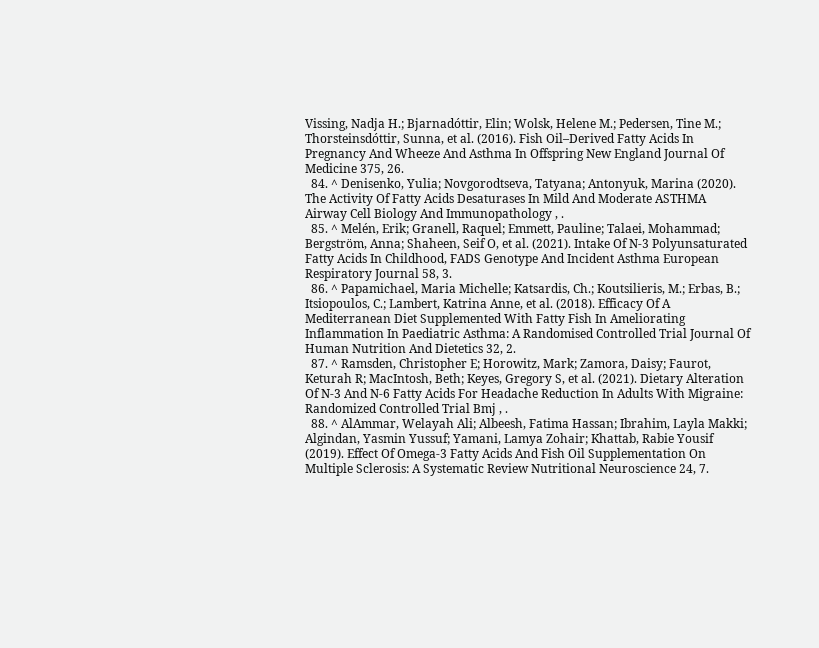Vissing, Nadja H.; Bjarnadóttir, Elin; Wolsk, Helene M.; Pedersen, Tine M.; Thorsteinsdóttir, Sunna, et al. (2016). Fish Oil–Derived Fatty Acids In Pregnancy And Wheeze And Asthma In Offspring New England Journal Of Medicine 375, 26.
  84. ^ Denisenko, Yulia; Novgorodtseva, Tatyana; Antonyuk, Marina (2020). The Activity Of Fatty Acids Desaturases In Mild And Moderate ASTHMA Airway Cell Biology And Immunopathology , .
  85. ^ Melén, Erik; Granell, Raquel; Emmett, Pauline; Talaei, Mohammad; Bergström, Anna; Shaheen, Seif O, et al. (2021). Intake Of N-3 Polyunsaturated Fatty Acids In Childhood, FADS Genotype And Incident Asthma European Respiratory Journal 58, 3.
  86. ^ Papamichael, Maria Michelle; Katsardis, Ch.; Koutsilieris, M.; Erbas, B.; Itsiopoulos, C.; Lambert, Katrina Anne, et al. (2018). Efficacy Of A Mediterranean Diet Supplemented With Fatty Fish In Ameliorating Inflammation In Paediatric Asthma: A Randomised Controlled Trial Journal Of Human Nutrition And Dietetics 32, 2.
  87. ^ Ramsden, Christopher E; Horowitz, Mark; Zamora, Daisy; Faurot, Keturah R; MacIntosh, Beth; Keyes, Gregory S, et al. (2021). Dietary Alteration Of N-3 And N-6 Fatty Acids For Headache Reduction In Adults With Migraine: Randomized Controlled Trial Bmj , .
  88. ^ AlAmmar, Welayah Ali; Albeesh, Fatima Hassan; Ibrahim, Layla Makki; Algindan, Yasmin Yussuf; Yamani, Lamya Zohair; Khattab, Rabie Yousif (2019). Effect Of Omega-3 Fatty Acids And Fish Oil Supplementation On Multiple Sclerosis: A Systematic Review Nutritional Neuroscience 24, 7.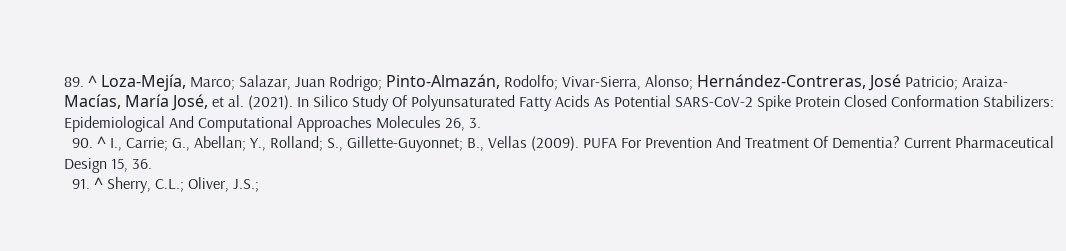89. ^ Loza-Mejía, Marco; Salazar, Juan Rodrigo; Pinto-Almazán, Rodolfo; Vivar-Sierra, Alonso; Hernández-Contreras, José Patricio; Araiza-Macías, María José, et al. (2021). In Silico Study Of Polyunsaturated Fatty Acids As Potential SARS-CoV-2 Spike Protein Closed Conformation Stabilizers: Epidemiological And Computational Approaches Molecules 26, 3.
  90. ^ I., Carrie; G., Abellan; Y., Rolland; S., Gillette-Guyonnet; B., Vellas (2009). PUFA For Prevention And Treatment Of Dementia? Current Pharmaceutical Design 15, 36.
  91. ^ Sherry, C.L.; Oliver, J.S.;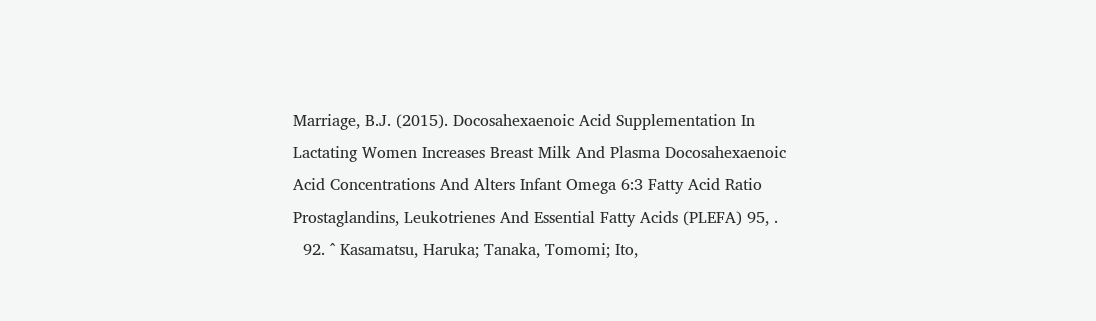Marriage, B.J. (2015). Docosahexaenoic Acid Supplementation In Lactating Women Increases Breast Milk And Plasma Docosahexaenoic Acid Concentrations And Alters Infant Omega 6:3 Fatty Acid Ratio Prostaglandins, Leukotrienes And Essential Fatty Acids (PLEFA) 95, .
  92. ^ Kasamatsu, Haruka; Tanaka, Tomomi; Ito,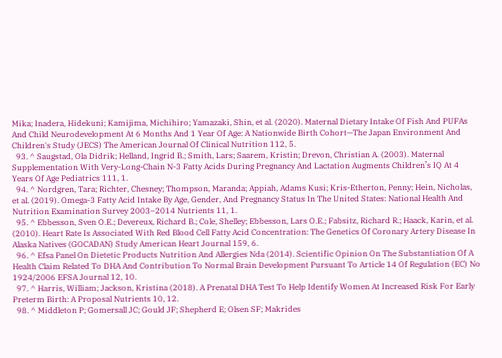Mika; Inadera, Hidekuni; Kamijima, Michihiro; Yamazaki, Shin, et al. (2020). Maternal Dietary Intake Of Fish And PUFAs And Child Neurodevelopment At 6 Months And 1 Year Of Age: A Nationwide Birth Cohort—The Japan Environment And Children's Study (JECS) The American Journal Of Clinical Nutrition 112, 5.
  93. ^ Saugstad, Ola Didrik; Helland, Ingrid B.; Smith, Lars; Saarem, Kristin; Drevon, Christian A. (2003). Maternal Supplementation With Very-Long-Chain N-3 Fatty Acids During Pregnancy And Lactation Augments Children’s IQ At 4 Years Of Age Pediatrics 111, 1.
  94. ^ Nordgren, Tara; Richter, Chesney; Thompson, Maranda; Appiah, Adams Kusi; Kris-Etherton, Penny; Hein, Nicholas, et al. (2019). Omega-3 Fatty Acid Intake By Age, Gender, And Pregnancy Status In The United States: National Health And Nutrition Examination Survey 2003–2014 Nutrients 11, 1.
  95. ^ Ebbesson, Sven O.E.; Devereux, Richard B.; Cole, Shelley; Ebbesson, Lars O.E.; Fabsitz, Richard R.; Haack, Karin, et al. (2010). Heart Rate Is Associated With Red Blood Cell Fatty Acid Concentration: The Genetics Of Coronary Artery Disease In Alaska Natives (GOCADAN) Study American Heart Journal 159, 6.
  96. ^ Efsa Panel On Dietetic Products Nutrition And Allergies Nda (2014). Scientific Opinion On The Substantiation Of A Health Claim Related To DHA And Contribution To Normal Brain Development Pursuant To Article 14 Of Regulation (EC) No 1924/2006 EFSA Journal 12, 10.
  97. ^ Harris, William; Jackson, Kristina (2018). A Prenatal DHA Test To Help Identify Women At Increased Risk For Early Preterm Birth: A Proposal Nutrients 10, 12.
  98. ^ Middleton P; Gomersall JC; Gould JF; Shepherd E; Olsen SF; Makrides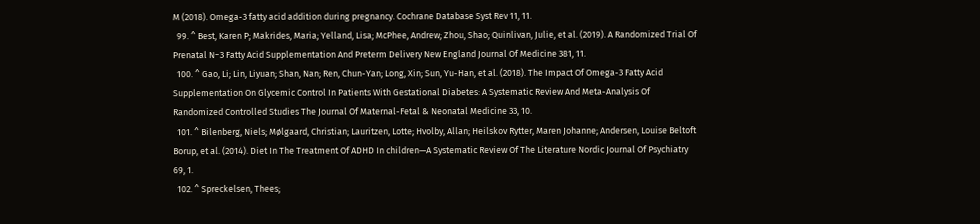M (2018). Omega-3 fatty acid addition during pregnancy. Cochrane Database Syst Rev 11, 11.
  99. ^ Best, Karen P; Makrides, Maria; Yelland, Lisa; McPhee, Andrew; Zhou, Shao; Quinlivan, Julie, et al. (2019). A Randomized Trial Of Prenatal N−3 Fatty Acid Supplementation And Preterm Delivery New England Journal Of Medicine 381, 11.
  100. ^ Gao, Li; Lin, Liyuan; Shan, Nan; Ren, Chun-Yan; Long, Xin; Sun, Yu-Han, et al. (2018). The Impact Of Omega-3 Fatty Acid Supplementation On Glycemic Control In Patients With Gestational Diabetes: A Systematic Review And Meta-Analysis Of Randomized Controlled Studies The Journal Of Maternal-Fetal & Neonatal Medicine 33, 10.
  101. ^ Bilenberg, Niels; Mølgaard, Christian; Lauritzen, Lotte; Hvolby, Allan; Heilskov Rytter, Maren Johanne; Andersen, Louise Beltoft Borup, et al. (2014). Diet In The Treatment Of ADHD In children—A Systematic Review Of The Literature Nordic Journal Of Psychiatry 69, 1.
  102. ^ Spreckelsen, Thees;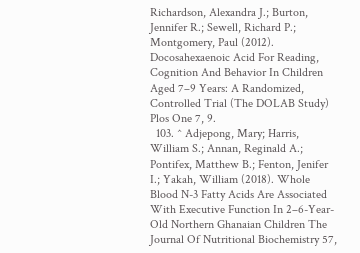Richardson, Alexandra J.; Burton, Jennifer R.; Sewell, Richard P.; Montgomery, Paul (2012). Docosahexaenoic Acid For Reading, Cognition And Behavior In Children Aged 7–9 Years: A Randomized, Controlled Trial (The DOLAB Study) Plos One 7, 9.
  103. ^ Adjepong, Mary; Harris, William S.; Annan, Reginald A.; Pontifex, Matthew B.; Fenton, Jenifer I.; Yakah, William (2018). Whole Blood N-3 Fatty Acids Are Associated With Executive Function In 2–6-Year-Old Northern Ghanaian Children The Journal Of Nutritional Biochemistry 57,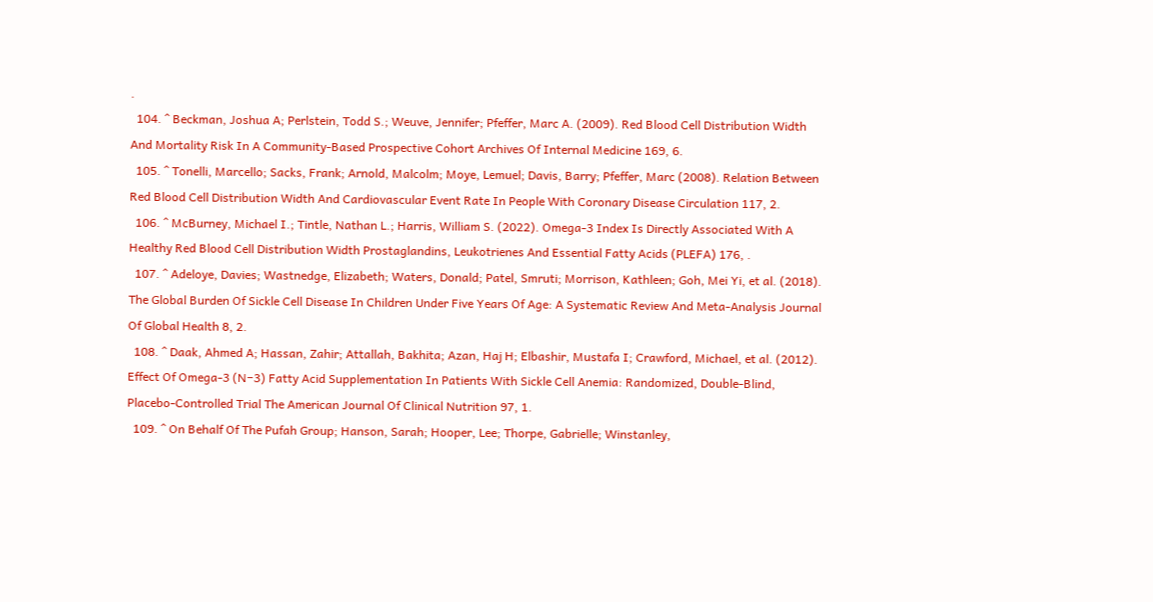.
  104. ^ Beckman, Joshua A; Perlstein, Todd S.; Weuve, Jennifer; Pfeffer, Marc A. (2009). Red Blood Cell Distribution Width And Mortality Risk In A Community-Based Prospective Cohort Archives Of Internal Medicine 169, 6.
  105. ^ Tonelli, Marcello; Sacks, Frank; Arnold, Malcolm; Moye, Lemuel; Davis, Barry; Pfeffer, Marc (2008). Relation Between Red Blood Cell Distribution Width And Cardiovascular Event Rate In People With Coronary Disease Circulation 117, 2.
  106. ^ McBurney, Michael I.; Tintle, Nathan L.; Harris, William S. (2022). Omega-3 Index Is Directly Associated With A Healthy Red Blood Cell Distribution Width Prostaglandins, Leukotrienes And Essential Fatty Acids (PLEFA) 176, .
  107. ^ Adeloye, Davies; Wastnedge, Elizabeth; Waters, Donald; Patel, Smruti; Morrison, Kathleen; Goh, Mei Yi, et al. (2018). The Global Burden Of Sickle Cell Disease In Children Under Five Years Of Age: A Systematic Review And Meta-Analysis Journal Of Global Health 8, 2.
  108. ^ Daak, Ahmed A; Hassan, Zahir; Attallah, Bakhita; Azan, Haj H; Elbashir, Mustafa I; Crawford, Michael, et al. (2012). Effect Of Omega-3 (N−3) Fatty Acid Supplementation In Patients With Sickle Cell Anemia: Randomized, Double-Blind, Placebo-Controlled Trial The American Journal Of Clinical Nutrition 97, 1.
  109. ^ On Behalf Of The Pufah Group; Hanson, Sarah; Hooper, Lee; Thorpe, Gabrielle; Winstanley,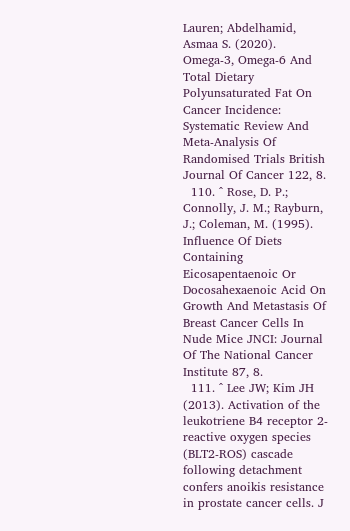Lauren; Abdelhamid, Asmaa S. (2020). Omega-3, Omega-6 And Total Dietary Polyunsaturated Fat On Cancer Incidence: Systematic Review And Meta-Analysis Of Randomised Trials British Journal Of Cancer 122, 8.
  110. ^ Rose, D. P.; Connolly, J. M.; Rayburn, J.; Coleman, M. (1995). Influence Of Diets Containing Eicosapentaenoic Or Docosahexaenoic Acid On Growth And Metastasis Of Breast Cancer Cells In Nude Mice JNCI: Journal Of The National Cancer Institute 87, 8.
  111. ^ Lee JW; Kim JH (2013). Activation of the leukotriene B4 receptor 2-reactive oxygen species (BLT2-ROS) cascade following detachment confers anoikis resistance in prostate cancer cells. J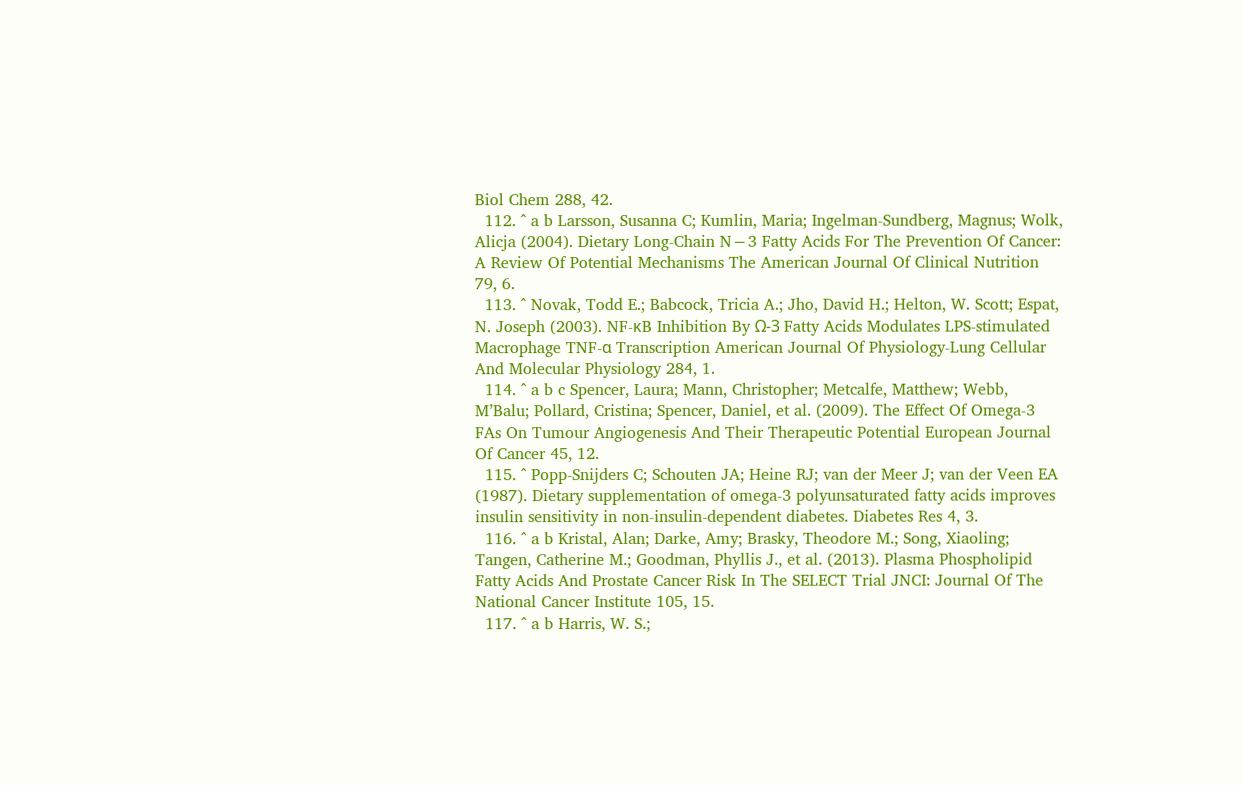Biol Chem 288, 42.
  112. ^ a b Larsson, Susanna C; Kumlin, Maria; Ingelman-Sundberg, Magnus; Wolk, Alicja (2004). Dietary Long-Chain N−3 Fatty Acids For The Prevention Of Cancer: A Review Of Potential Mechanisms The American Journal Of Clinical Nutrition 79, 6.
  113. ^ Novak, Todd E.; Babcock, Tricia A.; Jho, David H.; Helton, W. Scott; Espat, N. Joseph (2003). NF-κB Inhibition By Ω-3 Fatty Acids Modulates LPS-stimulated Macrophage TNF-α Transcription American Journal Of Physiology-Lung Cellular And Molecular Physiology 284, 1.
  114. ^ a b c Spencer, Laura; Mann, Christopher; Metcalfe, Matthew; Webb, M’Balu; Pollard, Cristina; Spencer, Daniel, et al. (2009). The Effect Of Omega-3 FAs On Tumour Angiogenesis And Their Therapeutic Potential European Journal Of Cancer 45, 12.
  115. ^ Popp-Snijders C; Schouten JA; Heine RJ; van der Meer J; van der Veen EA (1987). Dietary supplementation of omega-3 polyunsaturated fatty acids improves insulin sensitivity in non-insulin-dependent diabetes. Diabetes Res 4, 3.
  116. ^ a b Kristal, Alan; Darke, Amy; Brasky, Theodore M.; Song, Xiaoling; Tangen, Catherine M.; Goodman, Phyllis J., et al. (2013). Plasma Phospholipid Fatty Acids And Prostate Cancer Risk In The SELECT Trial JNCI: Journal Of The National Cancer Institute 105, 15.
  117. ^ a b Harris, W. S.;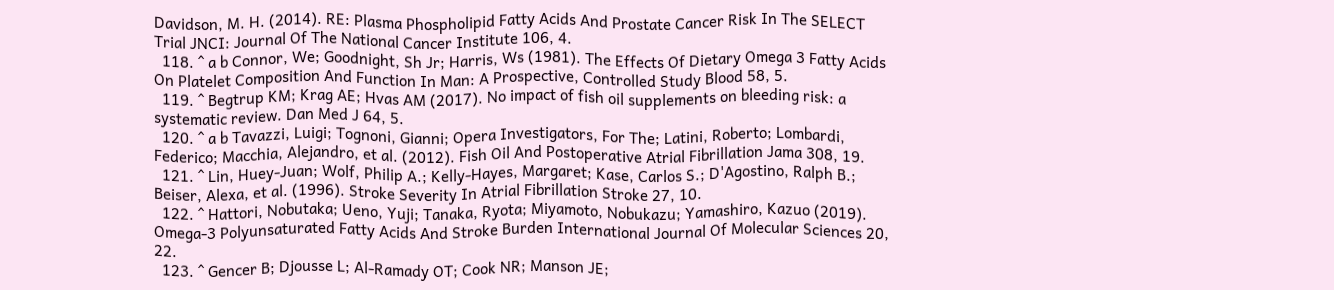Davidson, M. H. (2014). RE: Plasma Phospholipid Fatty Acids And Prostate Cancer Risk In The SELECT Trial JNCI: Journal Of The National Cancer Institute 106, 4.
  118. ^ a b Connor, We; Goodnight, Sh Jr; Harris, Ws (1981). The Effects Of Dietary Omega 3 Fatty Acids On Platelet Composition And Function In Man: A Prospective, Controlled Study Blood 58, 5.
  119. ^ Begtrup KM; Krag AE; Hvas AM (2017). No impact of fish oil supplements on bleeding risk: a systematic review. Dan Med J 64, 5.
  120. ^ a b Tavazzi, Luigi; Tognoni, Gianni; Opera Investigators, For The; Latini, Roberto; Lombardi, Federico; Macchia, Alejandro, et al. (2012). Fish Oil And Postoperative Atrial Fibrillation Jama 308, 19.
  121. ^ Lin, Huey-Juan; Wolf, Philip A.; Kelly-Hayes, Margaret; Kase, Carlos S.; D'Agostino, Ralph B.; Beiser, Alexa, et al. (1996). Stroke Severity In Atrial Fibrillation Stroke 27, 10.
  122. ^ Hattori, Nobutaka; Ueno, Yuji; Tanaka, Ryota; Miyamoto, Nobukazu; Yamashiro, Kazuo (2019). Omega-3 Polyunsaturated Fatty Acids And Stroke Burden International Journal Of Molecular Sciences 20, 22.
  123. ^ Gencer B; Djousse L; Al-Ramady OT; Cook NR; Manson JE;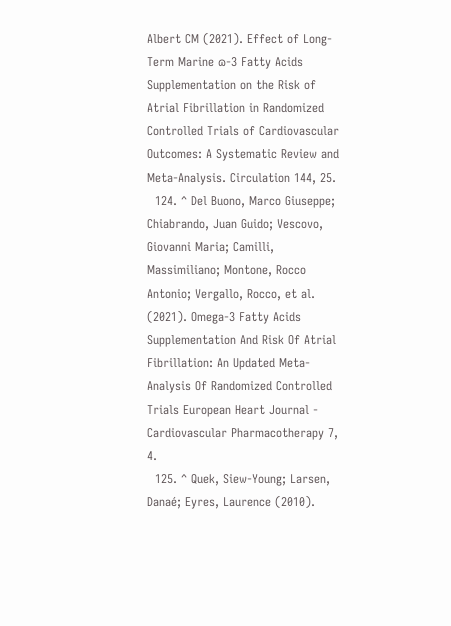Albert CM (2021). Effect of Long-Term Marine ɷ-3 Fatty Acids Supplementation on the Risk of Atrial Fibrillation in Randomized Controlled Trials of Cardiovascular Outcomes: A Systematic Review and Meta-Analysis. Circulation 144, 25.
  124. ^ Del Buono, Marco Giuseppe; Chiabrando, Juan Guido; Vescovo, Giovanni Maria; Camilli, Massimiliano; Montone, Rocco Antonio; Vergallo, Rocco, et al. (2021). Omega-3 Fatty Acids Supplementation And Risk Of Atrial Fibrillation: An Updated Meta-Analysis Of Randomized Controlled Trials European Heart Journal - Cardiovascular Pharmacotherapy 7, 4.
  125. ^ Quek, Siew-Young; Larsen, Danaé; Eyres, Laurence (2010).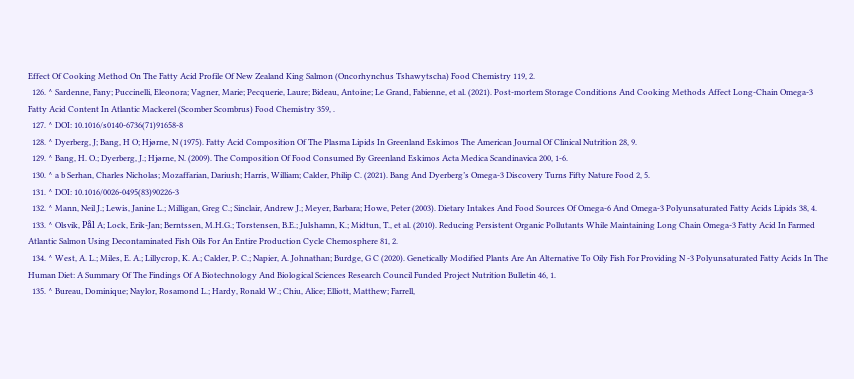Effect Of Cooking Method On The Fatty Acid Profile Of New Zealand King Salmon (Oncorhynchus Tshawytscha) Food Chemistry 119, 2.
  126. ^ Sardenne, Fany; Puccinelli, Eleonora; Vagner, Marie; Pecquerie, Laure; Bideau, Antoine; Le Grand, Fabienne, et al. (2021). Post-mortem Storage Conditions And Cooking Methods Affect Long-Chain Omega-3 Fatty Acid Content In Atlantic Mackerel (Scomber Scombrus) Food Chemistry 359, .
  127. ^ DOI: 10.1016/s0140-6736(71)91658-8
  128. ^ Dyerberg, J; Bang, H O; Hjørne, N (1975). Fatty Acid Composition Of The Plasma Lipids In Greenland Eskimos The American Journal Of Clinical Nutrition 28, 9.
  129. ^ Bang, H. O.; Dyerberg, J.; Hjørne, N. (2009). The Composition Of Food Consumed By Greenland Eskimos Acta Medica Scandinavica 200, 1-6.
  130. ^ a b Serhan, Charles Nicholas; Mozaffarian, Dariush; Harris, William; Calder, Philip C. (2021). Bang And Dyerberg’s Omega-3 Discovery Turns Fifty Nature Food 2, 5.
  131. ^ DOI: 10.1016/0026-0495(83)90226-3
  132. ^ Mann, Neil J.; Lewis, Janine L.; Milligan, Greg C.; Sinclair, Andrew J.; Meyer, Barbara; Howe, Peter (2003). Dietary Intakes And Food Sources Of Omega-6 And Omega-3 Polyunsaturated Fatty Acids Lipids 38, 4.
  133. ^ Olsvik, Pål A; Lock, Erik-Jan; Berntssen, M.H.G.; Torstensen, B.E.; Julshamn, K.; Midtun, T., et al. (2010). Reducing Persistent Organic Pollutants While Maintaining Long Chain Omega-3 Fatty Acid In Farmed Atlantic Salmon Using Decontaminated Fish Oils For An Entire Production Cycle Chemosphere 81, 2.
  134. ^ West, A. L.; Miles, E. A.; Lillycrop, K. A.; Calder, P. C.; Napier, A. Johnathan; Burdge, G C (2020). Genetically Modified Plants Are An Alternative To Oily Fish For Providing N ‐3 Polyunsaturated Fatty Acids In The Human Diet: A Summary Of The Findings Of A Biotechnology And Biological Sciences Research Council Funded Project Nutrition Bulletin 46, 1.
  135. ^ Bureau, Dominique; Naylor, Rosamond L.; Hardy, Ronald W.; Chiu, Alice; Elliott, Matthew; Farrell,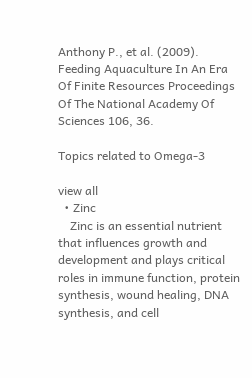Anthony P., et al. (2009). Feeding Aquaculture In An Era Of Finite Resources Proceedings Of The National Academy Of Sciences 106, 36.

Topics related to Omega-3

view all
  • Zinc
    Zinc is an essential nutrient that influences growth and development and plays critical roles in immune function, protein synthesis, wound healing, DNA synthesis, and cell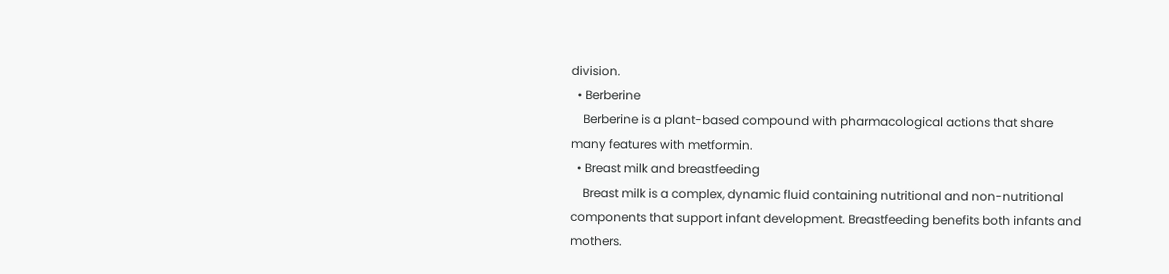division.
  • Berberine
    Berberine is a plant-based compound with pharmacological actions that share many features with metformin.
  • Breast milk and breastfeeding
    Breast milk is a complex, dynamic fluid containing nutritional and non-nutritional components that support infant development. Breastfeeding benefits both infants and mothers.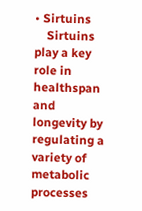• Sirtuins
    Sirtuins play a key role in healthspan and longevity by regulating a variety of metabolic processes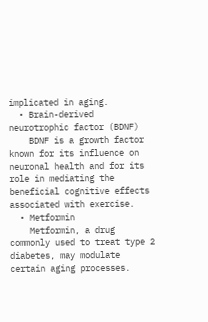implicated in aging.
  • Brain-derived neurotrophic factor (BDNF)
    BDNF is a growth factor known for its influence on neuronal health and for its role in mediating the beneficial cognitive effects associated with exercise.
  • Metformin
    Metformin, a drug commonly used to treat type 2 diabetes, may modulate certain aging processes.